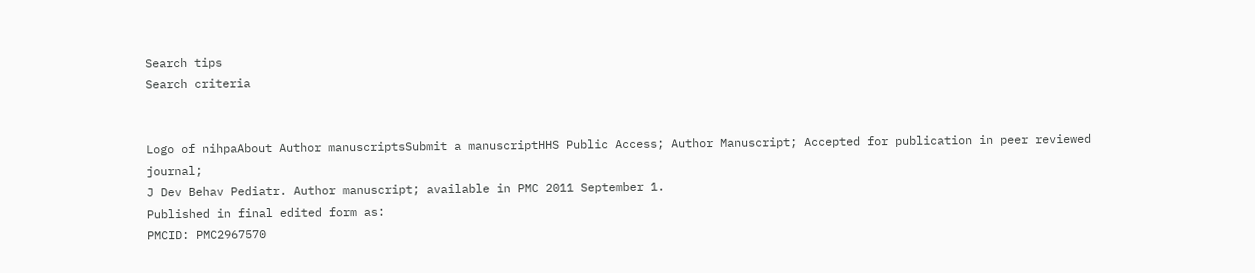Search tips
Search criteria


Logo of nihpaAbout Author manuscriptsSubmit a manuscriptHHS Public Access; Author Manuscript; Accepted for publication in peer reviewed journal;
J Dev Behav Pediatr. Author manuscript; available in PMC 2011 September 1.
Published in final edited form as:
PMCID: PMC2967570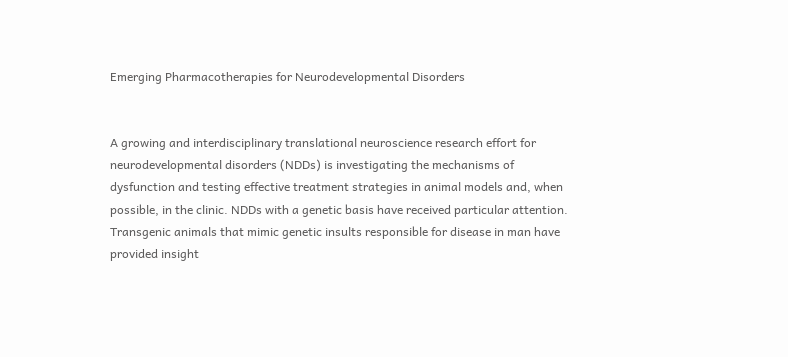Emerging Pharmacotherapies for Neurodevelopmental Disorders


A growing and interdisciplinary translational neuroscience research effort for neurodevelopmental disorders (NDDs) is investigating the mechanisms of dysfunction and testing effective treatment strategies in animal models and, when possible, in the clinic. NDDs with a genetic basis have received particular attention. Transgenic animals that mimic genetic insults responsible for disease in man have provided insight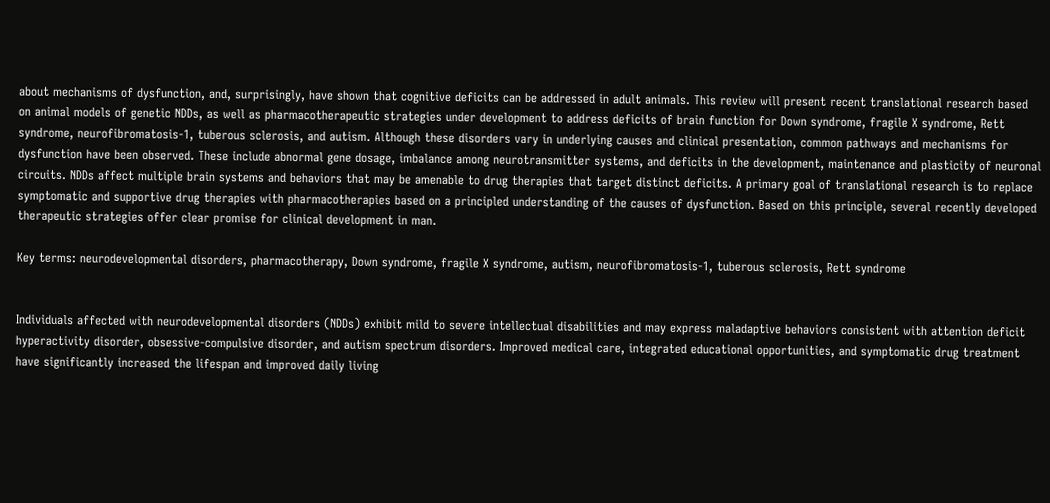about mechanisms of dysfunction, and, surprisingly, have shown that cognitive deficits can be addressed in adult animals. This review will present recent translational research based on animal models of genetic NDDs, as well as pharmacotherapeutic strategies under development to address deficits of brain function for Down syndrome, fragile X syndrome, Rett syndrome, neurofibromatosis-1, tuberous sclerosis, and autism. Although these disorders vary in underlying causes and clinical presentation, common pathways and mechanisms for dysfunction have been observed. These include abnormal gene dosage, imbalance among neurotransmitter systems, and deficits in the development, maintenance and plasticity of neuronal circuits. NDDs affect multiple brain systems and behaviors that may be amenable to drug therapies that target distinct deficits. A primary goal of translational research is to replace symptomatic and supportive drug therapies with pharmacotherapies based on a principled understanding of the causes of dysfunction. Based on this principle, several recently developed therapeutic strategies offer clear promise for clinical development in man.

Key terms: neurodevelopmental disorders, pharmacotherapy, Down syndrome, fragile X syndrome, autism, neurofibromatosis-1, tuberous sclerosis, Rett syndrome


Individuals affected with neurodevelopmental disorders (NDDs) exhibit mild to severe intellectual disabilities and may express maladaptive behaviors consistent with attention deficit hyperactivity disorder, obsessive-compulsive disorder, and autism spectrum disorders. Improved medical care, integrated educational opportunities, and symptomatic drug treatment have significantly increased the lifespan and improved daily living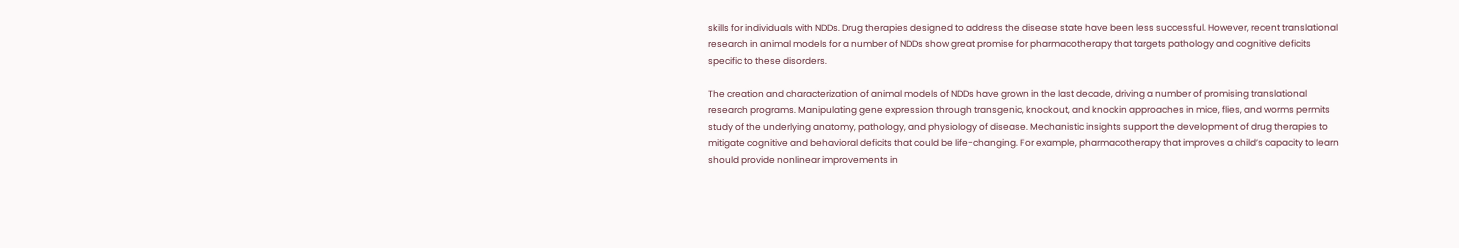skills for individuals with NDDs. Drug therapies designed to address the disease state have been less successful. However, recent translational research in animal models for a number of NDDs show great promise for pharmacotherapy that targets pathology and cognitive deficits specific to these disorders.

The creation and characterization of animal models of NDDs have grown in the last decade, driving a number of promising translational research programs. Manipulating gene expression through transgenic, knockout, and knockin approaches in mice, flies, and worms permits study of the underlying anatomy, pathology, and physiology of disease. Mechanistic insights support the development of drug therapies to mitigate cognitive and behavioral deficits that could be life-changing. For example, pharmacotherapy that improves a child’s capacity to learn should provide nonlinear improvements in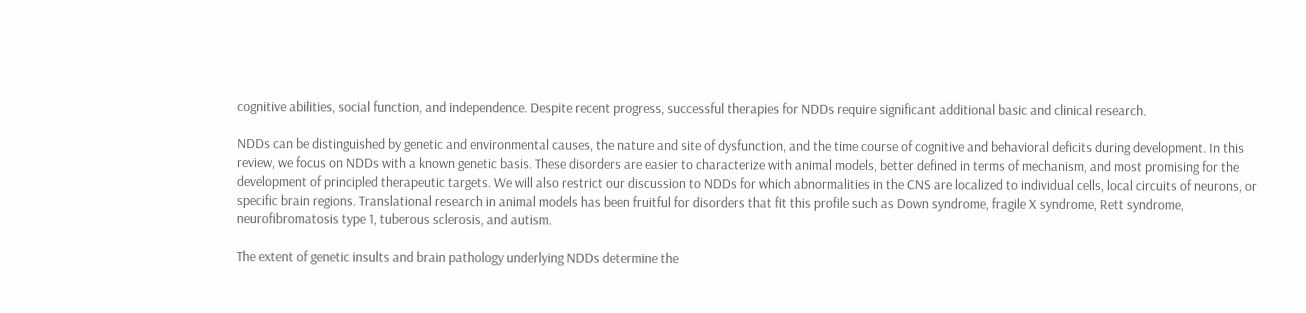cognitive abilities, social function, and independence. Despite recent progress, successful therapies for NDDs require significant additional basic and clinical research.

NDDs can be distinguished by genetic and environmental causes, the nature and site of dysfunction, and the time course of cognitive and behavioral deficits during development. In this review, we focus on NDDs with a known genetic basis. These disorders are easier to characterize with animal models, better defined in terms of mechanism, and most promising for the development of principled therapeutic targets. We will also restrict our discussion to NDDs for which abnormalities in the CNS are localized to individual cells, local circuits of neurons, or specific brain regions. Translational research in animal models has been fruitful for disorders that fit this profile such as Down syndrome, fragile X syndrome, Rett syndrome, neurofibromatosis type 1, tuberous sclerosis, and autism.

The extent of genetic insults and brain pathology underlying NDDs determine the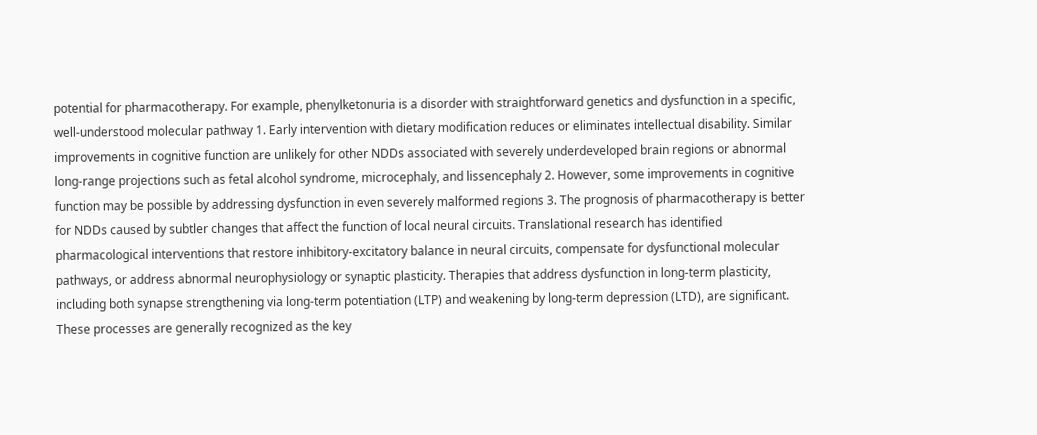potential for pharmacotherapy. For example, phenylketonuria is a disorder with straightforward genetics and dysfunction in a specific, well-understood molecular pathway 1. Early intervention with dietary modification reduces or eliminates intellectual disability. Similar improvements in cognitive function are unlikely for other NDDs associated with severely underdeveloped brain regions or abnormal long-range projections such as fetal alcohol syndrome, microcephaly, and lissencephaly 2. However, some improvements in cognitive function may be possible by addressing dysfunction in even severely malformed regions 3. The prognosis of pharmacotherapy is better for NDDs caused by subtler changes that affect the function of local neural circuits. Translational research has identified pharmacological interventions that restore inhibitory-excitatory balance in neural circuits, compensate for dysfunctional molecular pathways, or address abnormal neurophysiology or synaptic plasticity. Therapies that address dysfunction in long-term plasticity, including both synapse strengthening via long-term potentiation (LTP) and weakening by long-term depression (LTD), are significant. These processes are generally recognized as the key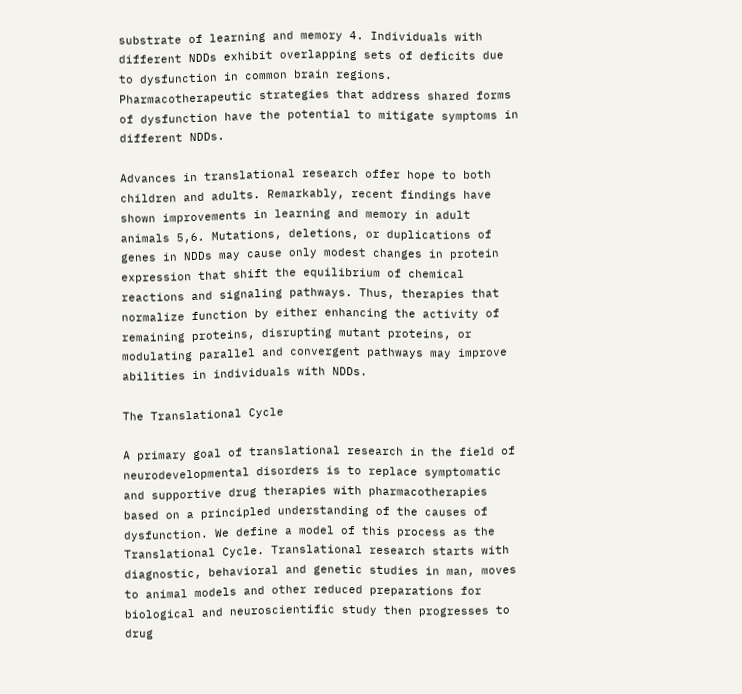substrate of learning and memory 4. Individuals with different NDDs exhibit overlapping sets of deficits due to dysfunction in common brain regions. Pharmacotherapeutic strategies that address shared forms of dysfunction have the potential to mitigate symptoms in different NDDs.

Advances in translational research offer hope to both children and adults. Remarkably, recent findings have shown improvements in learning and memory in adult animals 5,6. Mutations, deletions, or duplications of genes in NDDs may cause only modest changes in protein expression that shift the equilibrium of chemical reactions and signaling pathways. Thus, therapies that normalize function by either enhancing the activity of remaining proteins, disrupting mutant proteins, or modulating parallel and convergent pathways may improve abilities in individuals with NDDs.

The Translational Cycle

A primary goal of translational research in the field of neurodevelopmental disorders is to replace symptomatic and supportive drug therapies with pharmacotherapies based on a principled understanding of the causes of dysfunction. We define a model of this process as the Translational Cycle. Translational research starts with diagnostic, behavioral and genetic studies in man, moves to animal models and other reduced preparations for biological and neuroscientific study then progresses to drug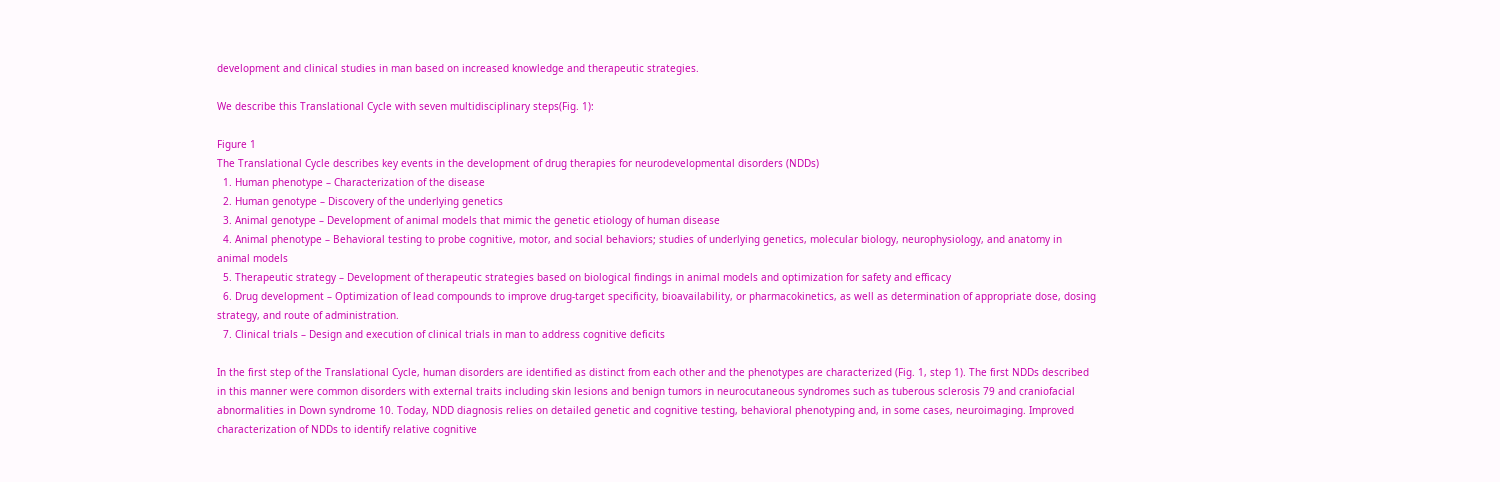development and clinical studies in man based on increased knowledge and therapeutic strategies.

We describe this Translational Cycle with seven multidisciplinary steps(Fig. 1):

Figure 1
The Translational Cycle describes key events in the development of drug therapies for neurodevelopmental disorders (NDDs)
  1. Human phenotype – Characterization of the disease
  2. Human genotype – Discovery of the underlying genetics
  3. Animal genotype – Development of animal models that mimic the genetic etiology of human disease
  4. Animal phenotype – Behavioral testing to probe cognitive, motor, and social behaviors; studies of underlying genetics, molecular biology, neurophysiology, and anatomy in animal models
  5. Therapeutic strategy – Development of therapeutic strategies based on biological findings in animal models and optimization for safety and efficacy
  6. Drug development – Optimization of lead compounds to improve drug-target specificity, bioavailability, or pharmacokinetics, as well as determination of appropriate dose, dosing strategy, and route of administration.
  7. Clinical trials – Design and execution of clinical trials in man to address cognitive deficits

In the first step of the Translational Cycle, human disorders are identified as distinct from each other and the phenotypes are characterized (Fig. 1, step 1). The first NDDs described in this manner were common disorders with external traits including skin lesions and benign tumors in neurocutaneous syndromes such as tuberous sclerosis 79 and craniofacial abnormalities in Down syndrome 10. Today, NDD diagnosis relies on detailed genetic and cognitive testing, behavioral phenotyping and, in some cases, neuroimaging. Improved characterization of NDDs to identify relative cognitive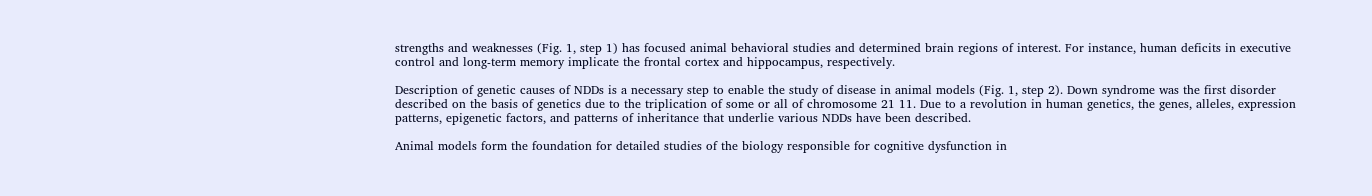strengths and weaknesses (Fig. 1, step 1) has focused animal behavioral studies and determined brain regions of interest. For instance, human deficits in executive control and long-term memory implicate the frontal cortex and hippocampus, respectively.

Description of genetic causes of NDDs is a necessary step to enable the study of disease in animal models (Fig. 1, step 2). Down syndrome was the first disorder described on the basis of genetics due to the triplication of some or all of chromosome 21 11. Due to a revolution in human genetics, the genes, alleles, expression patterns, epigenetic factors, and patterns of inheritance that underlie various NDDs have been described.

Animal models form the foundation for detailed studies of the biology responsible for cognitive dysfunction in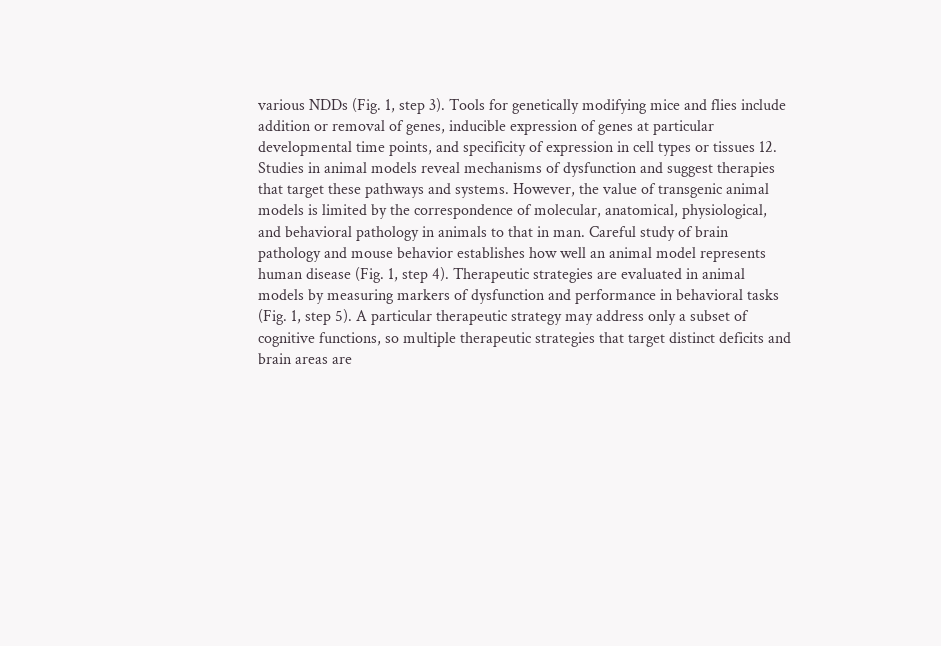various NDDs (Fig. 1, step 3). Tools for genetically modifying mice and flies include addition or removal of genes, inducible expression of genes at particular developmental time points, and specificity of expression in cell types or tissues 12. Studies in animal models reveal mechanisms of dysfunction and suggest therapies that target these pathways and systems. However, the value of transgenic animal models is limited by the correspondence of molecular, anatomical, physiological, and behavioral pathology in animals to that in man. Careful study of brain pathology and mouse behavior establishes how well an animal model represents human disease (Fig. 1, step 4). Therapeutic strategies are evaluated in animal models by measuring markers of dysfunction and performance in behavioral tasks (Fig. 1, step 5). A particular therapeutic strategy may address only a subset of cognitive functions, so multiple therapeutic strategies that target distinct deficits and brain areas are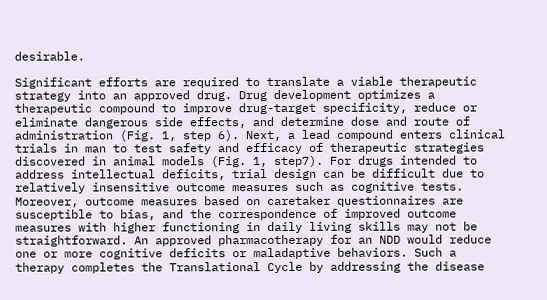desirable.

Significant efforts are required to translate a viable therapeutic strategy into an approved drug. Drug development optimizes a therapeutic compound to improve drug-target specificity, reduce or eliminate dangerous side effects, and determine dose and route of administration (Fig. 1, step 6). Next, a lead compound enters clinical trials in man to test safety and efficacy of therapeutic strategies discovered in animal models (Fig. 1, step7). For drugs intended to address intellectual deficits, trial design can be difficult due to relatively insensitive outcome measures such as cognitive tests. Moreover, outcome measures based on caretaker questionnaires are susceptible to bias, and the correspondence of improved outcome measures with higher functioning in daily living skills may not be straightforward. An approved pharmacotherapy for an NDD would reduce one or more cognitive deficits or maladaptive behaviors. Such a therapy completes the Translational Cycle by addressing the disease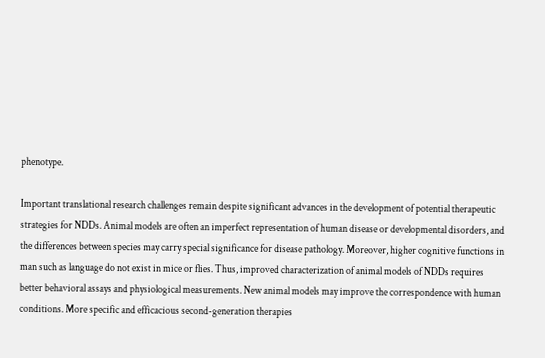phenotype.

Important translational research challenges remain despite significant advances in the development of potential therapeutic strategies for NDDs. Animal models are often an imperfect representation of human disease or developmental disorders, and the differences between species may carry special significance for disease pathology. Moreover, higher cognitive functions in man such as language do not exist in mice or flies. Thus, improved characterization of animal models of NDDs requires better behavioral assays and physiological measurements. New animal models may improve the correspondence with human conditions. More specific and efficacious second-generation therapies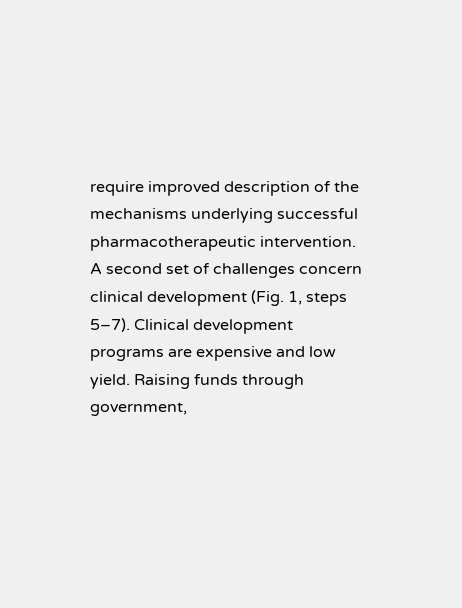require improved description of the mechanisms underlying successful pharmacotherapeutic intervention. A second set of challenges concern clinical development (Fig. 1, steps 5–7). Clinical development programs are expensive and low yield. Raising funds through government,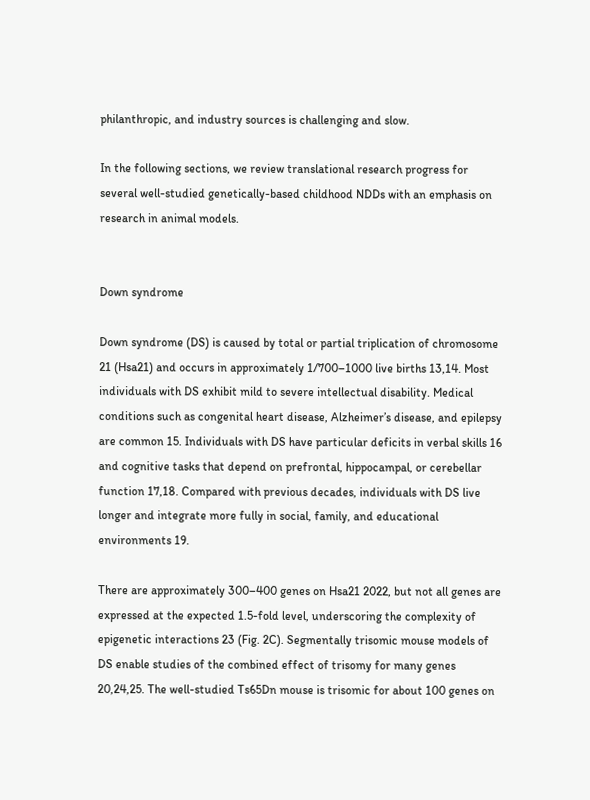philanthropic, and industry sources is challenging and slow.

In the following sections, we review translational research progress for several well-studied genetically-based childhood NDDs with an emphasis on research in animal models.


Down syndrome

Down syndrome (DS) is caused by total or partial triplication of chromosome 21 (Hsa21) and occurs in approximately 1/700–1000 live births 13,14. Most individuals with DS exhibit mild to severe intellectual disability. Medical conditions such as congenital heart disease, Alzheimer’s disease, and epilepsy are common 15. Individuals with DS have particular deficits in verbal skills 16 and cognitive tasks that depend on prefrontal, hippocampal, or cerebellar function 17,18. Compared with previous decades, individuals with DS live longer and integrate more fully in social, family, and educational environments 19.

There are approximately 300–400 genes on Hsa21 2022, but not all genes are expressed at the expected 1.5-fold level, underscoring the complexity of epigenetic interactions 23 (Fig. 2C). Segmentally trisomic mouse models of DS enable studies of the combined effect of trisomy for many genes 20,24,25. The well-studied Ts65Dn mouse is trisomic for about 100 genes on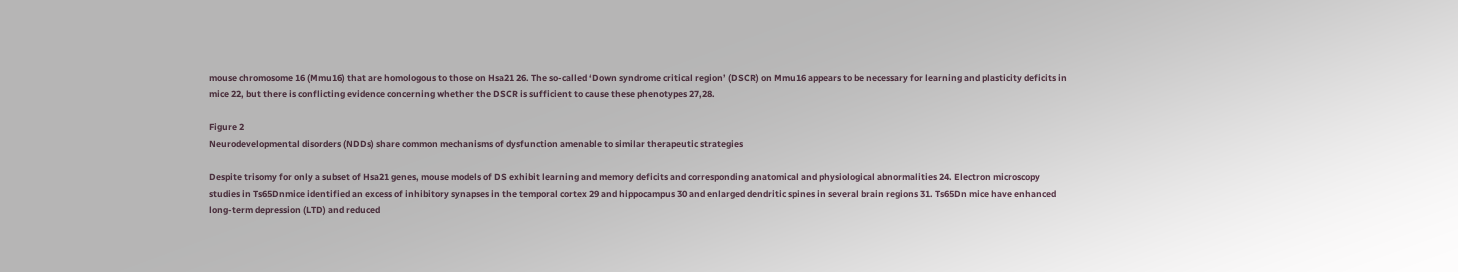mouse chromosome 16 (Mmu16) that are homologous to those on Hsa21 26. The so-called ‘Down syndrome critical region’ (DSCR) on Mmu16 appears to be necessary for learning and plasticity deficits in mice 22, but there is conflicting evidence concerning whether the DSCR is sufficient to cause these phenotypes 27,28.

Figure 2
Neurodevelopmental disorders (NDDs) share common mechanisms of dysfunction amenable to similar therapeutic strategies

Despite trisomy for only a subset of Hsa21 genes, mouse models of DS exhibit learning and memory deficits and corresponding anatomical and physiological abnormalities 24. Electron microscopy studies in Ts65Dnmice identified an excess of inhibitory synapses in the temporal cortex 29 and hippocampus 30 and enlarged dendritic spines in several brain regions 31. Ts65Dn mice have enhanced long-term depression (LTD) and reduced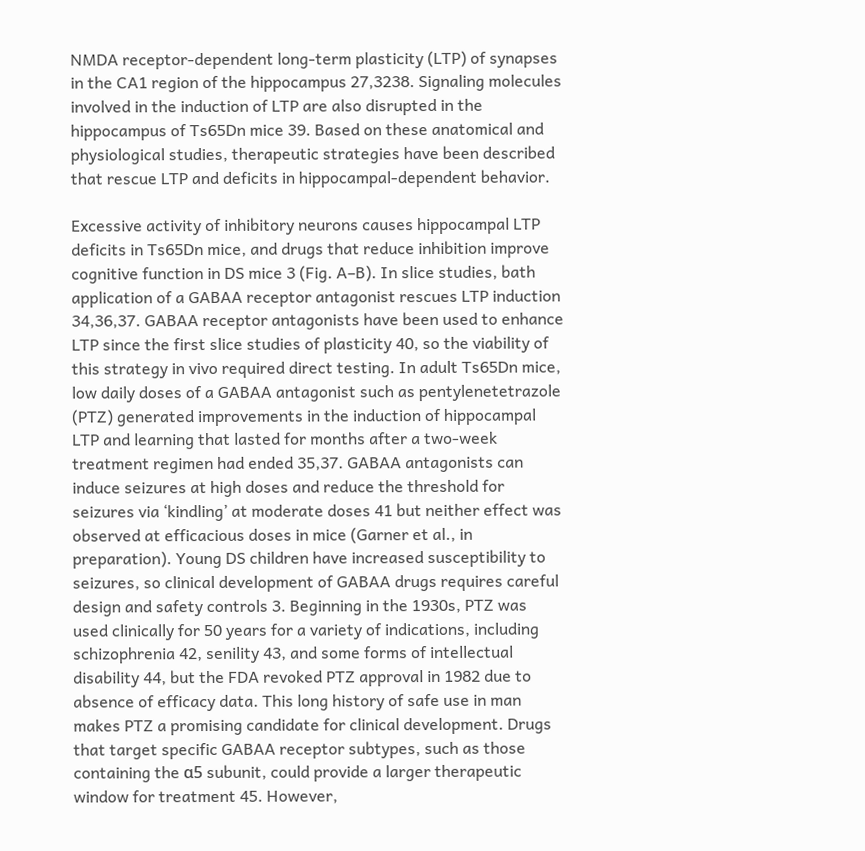NMDA receptor-dependent long-term plasticity (LTP) of synapses in the CA1 region of the hippocampus 27,3238. Signaling molecules involved in the induction of LTP are also disrupted in the hippocampus of Ts65Dn mice 39. Based on these anatomical and physiological studies, therapeutic strategies have been described that rescue LTP and deficits in hippocampal-dependent behavior.

Excessive activity of inhibitory neurons causes hippocampal LTP deficits in Ts65Dn mice, and drugs that reduce inhibition improve cognitive function in DS mice 3 (Fig. A–B). In slice studies, bath application of a GABAA receptor antagonist rescues LTP induction 34,36,37. GABAA receptor antagonists have been used to enhance LTP since the first slice studies of plasticity 40, so the viability of this strategy in vivo required direct testing. In adult Ts65Dn mice, low daily doses of a GABAA antagonist such as pentylenetetrazole (PTZ) generated improvements in the induction of hippocampal LTP and learning that lasted for months after a two-week treatment regimen had ended 35,37. GABAA antagonists can induce seizures at high doses and reduce the threshold for seizures via ‘kindling’ at moderate doses 41 but neither effect was observed at efficacious doses in mice (Garner et al., in preparation). Young DS children have increased susceptibility to seizures, so clinical development of GABAA drugs requires careful design and safety controls 3. Beginning in the 1930s, PTZ was used clinically for 50 years for a variety of indications, including schizophrenia 42, senility 43, and some forms of intellectual disability 44, but the FDA revoked PTZ approval in 1982 due to absence of efficacy data. This long history of safe use in man makes PTZ a promising candidate for clinical development. Drugs that target specific GABAA receptor subtypes, such as those containing the α5 subunit, could provide a larger therapeutic window for treatment 45. However,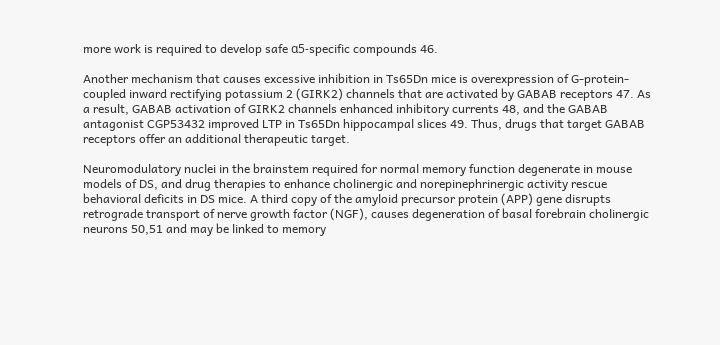more work is required to develop safe α5-specific compounds 46.

Another mechanism that causes excessive inhibition in Ts65Dn mice is overexpression of G-protein-coupled inward rectifying potassium 2 (GIRK2) channels that are activated by GABAB receptors 47. As a result, GABAB activation of GIRK2 channels enhanced inhibitory currents 48, and the GABAB antagonist CGP53432 improved LTP in Ts65Dn hippocampal slices 49. Thus, drugs that target GABAB receptors offer an additional therapeutic target.

Neuromodulatory nuclei in the brainstem required for normal memory function degenerate in mouse models of DS, and drug therapies to enhance cholinergic and norepinephrinergic activity rescue behavioral deficits in DS mice. A third copy of the amyloid precursor protein (APP) gene disrupts retrograde transport of nerve growth factor (NGF), causes degeneration of basal forebrain cholinergic neurons 50,51 and may be linked to memory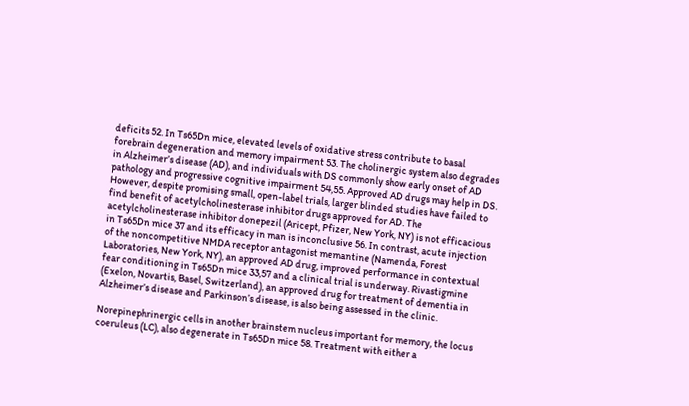deficits 52. In Ts65Dn mice, elevated levels of oxidative stress contribute to basal forebrain degeneration and memory impairment 53. The cholinergic system also degrades in Alzheimer’s disease (AD), and individuals with DS commonly show early onset of AD pathology and progressive cognitive impairment 54,55. Approved AD drugs may help in DS. However, despite promising small, open-label trials, larger blinded studies have failed to find benefit of acetylcholinesterase inhibitor drugs approved for AD. The acetylcholinesterase inhibitor donepezil (Aricept, Pfizer, New York, NY) is not efficacious in Ts65Dn mice 37 and its efficacy in man is inconclusive 56. In contrast, acute injection of the noncompetitive NMDA receptor antagonist memantine (Namenda, Forest Laboratories, New York, NY), an approved AD drug, improved performance in contextual fear conditioning in Ts65Dn mice 33,57 and a clinical trial is underway. Rivastigmine (Exelon, Novartis, Basel, Switzerland), an approved drug for treatment of dementia in Alzheimer’s disease and Parkinson’s disease, is also being assessed in the clinic.

Norepinephrinergic cells in another brainstem nucleus important for memory, the locus coeruleus (LC), also degenerate in Ts65Dn mice 58. Treatment with either a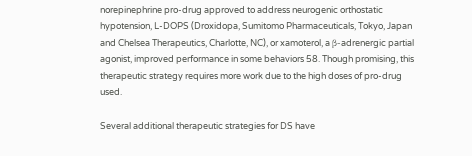norepinephrine pro-drug approved to address neurogenic orthostatic hypotension, L-DOPS (Droxidopa, Sumitomo Pharmaceuticals, Tokyo, Japan and Chelsea Therapeutics, Charlotte, NC), or xamoterol, a β-adrenergic partial agonist, improved performance in some behaviors 58. Though promising, this therapeutic strategy requires more work due to the high doses of pro-drug used.

Several additional therapeutic strategies for DS have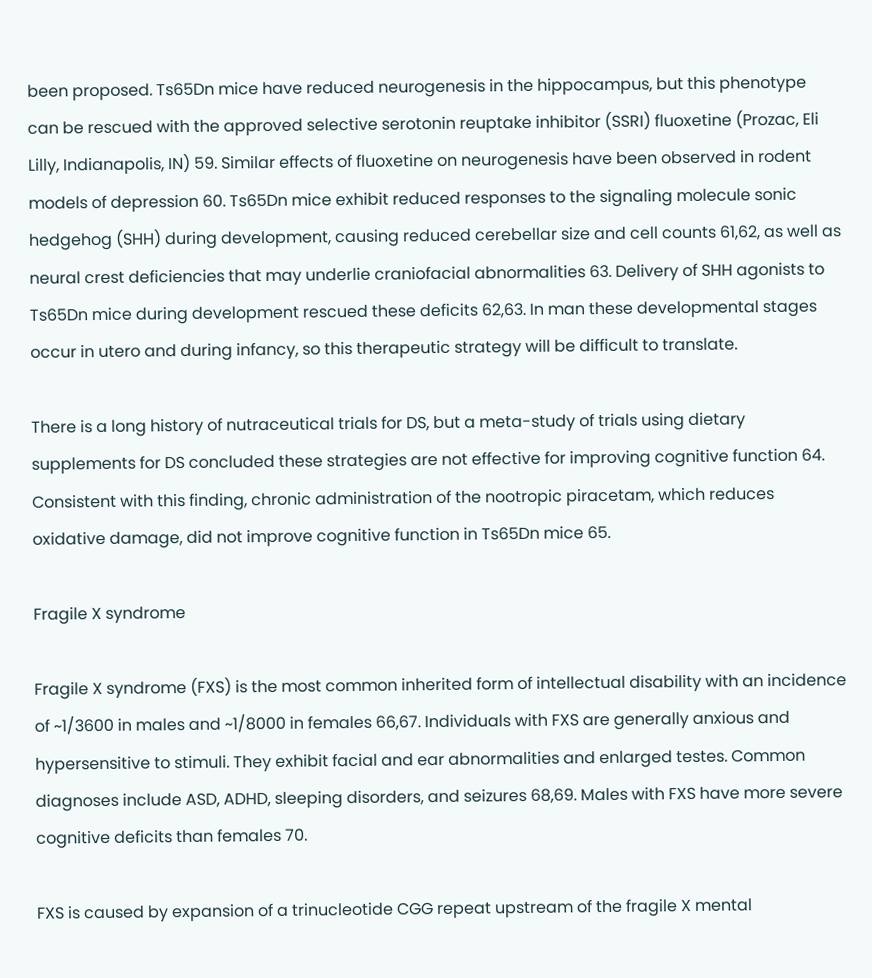been proposed. Ts65Dn mice have reduced neurogenesis in the hippocampus, but this phenotype can be rescued with the approved selective serotonin reuptake inhibitor (SSRI) fluoxetine (Prozac, Eli Lilly, Indianapolis, IN) 59. Similar effects of fluoxetine on neurogenesis have been observed in rodent models of depression 60. Ts65Dn mice exhibit reduced responses to the signaling molecule sonic hedgehog (SHH) during development, causing reduced cerebellar size and cell counts 61,62, as well as neural crest deficiencies that may underlie craniofacial abnormalities 63. Delivery of SHH agonists to Ts65Dn mice during development rescued these deficits 62,63. In man these developmental stages occur in utero and during infancy, so this therapeutic strategy will be difficult to translate.

There is a long history of nutraceutical trials for DS, but a meta-study of trials using dietary supplements for DS concluded these strategies are not effective for improving cognitive function 64. Consistent with this finding, chronic administration of the nootropic piracetam, which reduces oxidative damage, did not improve cognitive function in Ts65Dn mice 65.

Fragile X syndrome

Fragile X syndrome (FXS) is the most common inherited form of intellectual disability with an incidence of ~1/3600 in males and ~1/8000 in females 66,67. Individuals with FXS are generally anxious and hypersensitive to stimuli. They exhibit facial and ear abnormalities and enlarged testes. Common diagnoses include ASD, ADHD, sleeping disorders, and seizures 68,69. Males with FXS have more severe cognitive deficits than females 70.

FXS is caused by expansion of a trinucleotide CGG repeat upstream of the fragile X mental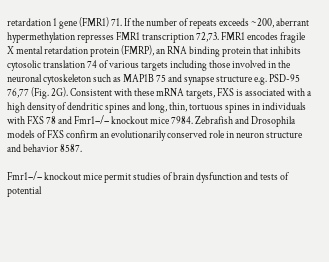retardation 1 gene (FMR1) 71. If the number of repeats exceeds ~200, aberrant hypermethylation represses FMR1 transcription 72,73. FMR1 encodes fragile X mental retardation protein (FMRP), an RNA binding protein that inhibits cytosolic translation 74 of various targets including those involved in the neuronal cytoskeleton such as MAP1B 75 and synapse structure e.g. PSD-95 76,77 (Fig. 2G). Consistent with these mRNA targets, FXS is associated with a high density of dendritic spines and long, thin, tortuous spines in individuals with FXS 78 and Fmr1−/− knockout mice 7984. Zebrafish and Drosophila models of FXS confirm an evolutionarily conserved role in neuron structure and behavior 8587.

Fmr1−/− knockout mice permit studies of brain dysfunction and tests of potential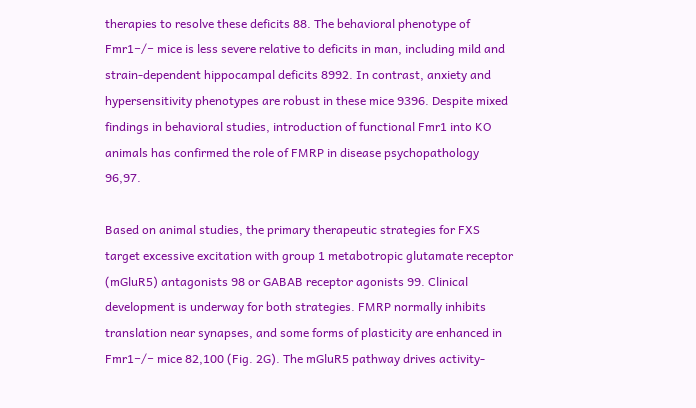therapies to resolve these deficits 88. The behavioral phenotype of Fmr1−/− mice is less severe relative to deficits in man, including mild and strain-dependent hippocampal deficits 8992. In contrast, anxiety and hypersensitivity phenotypes are robust in these mice 9396. Despite mixed findings in behavioral studies, introduction of functional Fmr1 into KO animals has confirmed the role of FMRP in disease psychopathology 96,97.

Based on animal studies, the primary therapeutic strategies for FXS target excessive excitation with group 1 metabotropic glutamate receptor (mGluR5) antagonists 98 or GABAB receptor agonists 99. Clinical development is underway for both strategies. FMRP normally inhibits translation near synapses, and some forms of plasticity are enhanced in Fmr1−/− mice 82,100 (Fig. 2G). The mGluR5 pathway drives activity-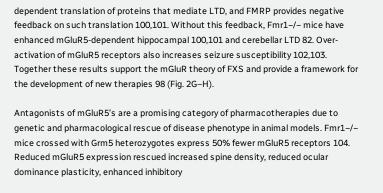dependent translation of proteins that mediate LTD, and FMRP provides negative feedback on such translation 100,101. Without this feedback, Fmr1−/− mice have enhanced mGluR5-dependent hippocampal 100,101 and cerebellar LTD 82. Over-activation of mGluR5 receptors also increases seizure susceptibility 102,103. Together these results support the mGluR theory of FXS and provide a framework for the development of new therapies 98 (Fig. 2G–H).

Antagonists of mGluR5’s are a promising category of pharmacotherapies due to genetic and pharmacological rescue of disease phenotype in animal models. Fmr1−/− mice crossed with Grm5 heterozygotes express 50% fewer mGluR5 receptors 104. Reduced mGluR5 expression rescued increased spine density, reduced ocular dominance plasticity, enhanced inhibitory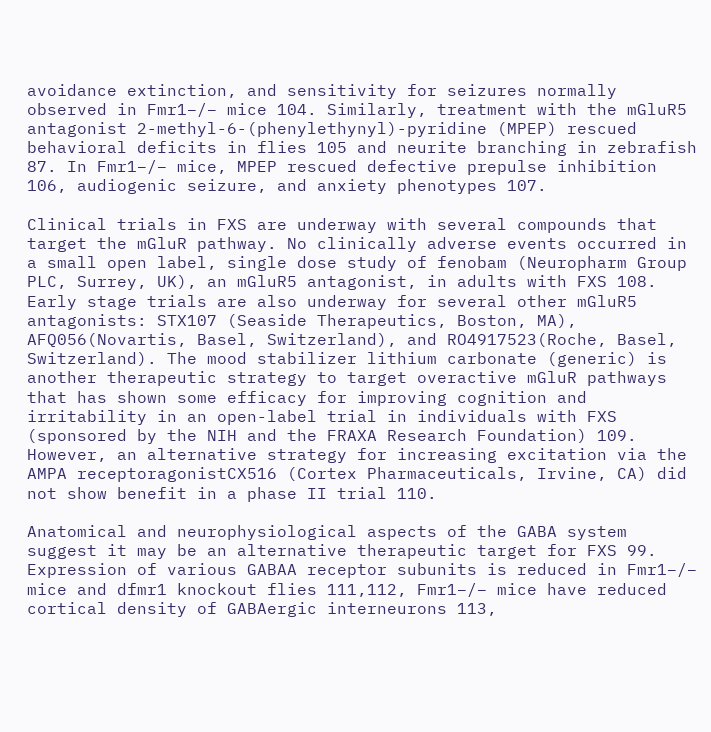avoidance extinction, and sensitivity for seizures normally observed in Fmr1−/− mice 104. Similarly, treatment with the mGluR5 antagonist 2-methyl-6-(phenylethynyl)-pyridine (MPEP) rescued behavioral deficits in flies 105 and neurite branching in zebrafish 87. In Fmr1−/− mice, MPEP rescued defective prepulse inhibition 106, audiogenic seizure, and anxiety phenotypes 107.

Clinical trials in FXS are underway with several compounds that target the mGluR pathway. No clinically adverse events occurred in a small open label, single dose study of fenobam (Neuropharm Group PLC, Surrey, UK), an mGluR5 antagonist, in adults with FXS 108. Early stage trials are also underway for several other mGluR5 antagonists: STX107 (Seaside Therapeutics, Boston, MA), AFQ056(Novartis, Basel, Switzerland), and RO4917523(Roche, Basel, Switzerland). The mood stabilizer lithium carbonate (generic) is another therapeutic strategy to target overactive mGluR pathways that has shown some efficacy for improving cognition and irritability in an open-label trial in individuals with FXS (sponsored by the NIH and the FRAXA Research Foundation) 109. However, an alternative strategy for increasing excitation via the AMPA receptoragonistCX516 (Cortex Pharmaceuticals, Irvine, CA) did not show benefit in a phase II trial 110.

Anatomical and neurophysiological aspects of the GABA system suggest it may be an alternative therapeutic target for FXS 99. Expression of various GABAA receptor subunits is reduced in Fmr1−/− mice and dfmr1 knockout flies 111,112, Fmr1−/− mice have reduced cortical density of GABAergic interneurons 113,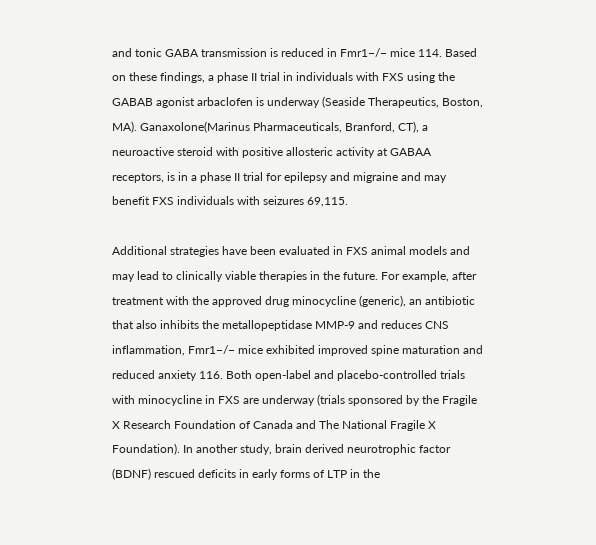and tonic GABA transmission is reduced in Fmr1−/− mice 114. Based on these findings, a phase II trial in individuals with FXS using the GABAB agonist arbaclofen is underway (Seaside Therapeutics, Boston, MA). Ganaxolone(Marinus Pharmaceuticals, Branford, CT), a neuroactive steroid with positive allosteric activity at GABAA receptors, is in a phase II trial for epilepsy and migraine and may benefit FXS individuals with seizures 69,115.

Additional strategies have been evaluated in FXS animal models and may lead to clinically viable therapies in the future. For example, after treatment with the approved drug minocycline (generic), an antibiotic that also inhibits the metallopeptidase MMP-9 and reduces CNS inflammation, Fmr1−/− mice exhibited improved spine maturation and reduced anxiety 116. Both open-label and placebo-controlled trials with minocycline in FXS are underway (trials sponsored by the Fragile X Research Foundation of Canada and The National Fragile X Foundation). In another study, brain derived neurotrophic factor (BDNF) rescued deficits in early forms of LTP in the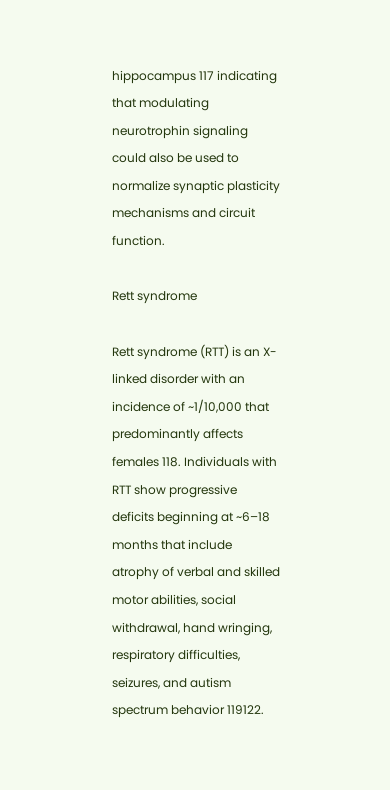hippocampus 117 indicating that modulating neurotrophin signaling could also be used to normalize synaptic plasticity mechanisms and circuit function.

Rett syndrome

Rett syndrome (RTT) is an X-linked disorder with an incidence of ~1/10,000 that predominantly affects females 118. Individuals with RTT show progressive deficits beginning at ~6–18 months that include atrophy of verbal and skilled motor abilities, social withdrawal, hand wringing, respiratory difficulties, seizures, and autism spectrum behavior 119122.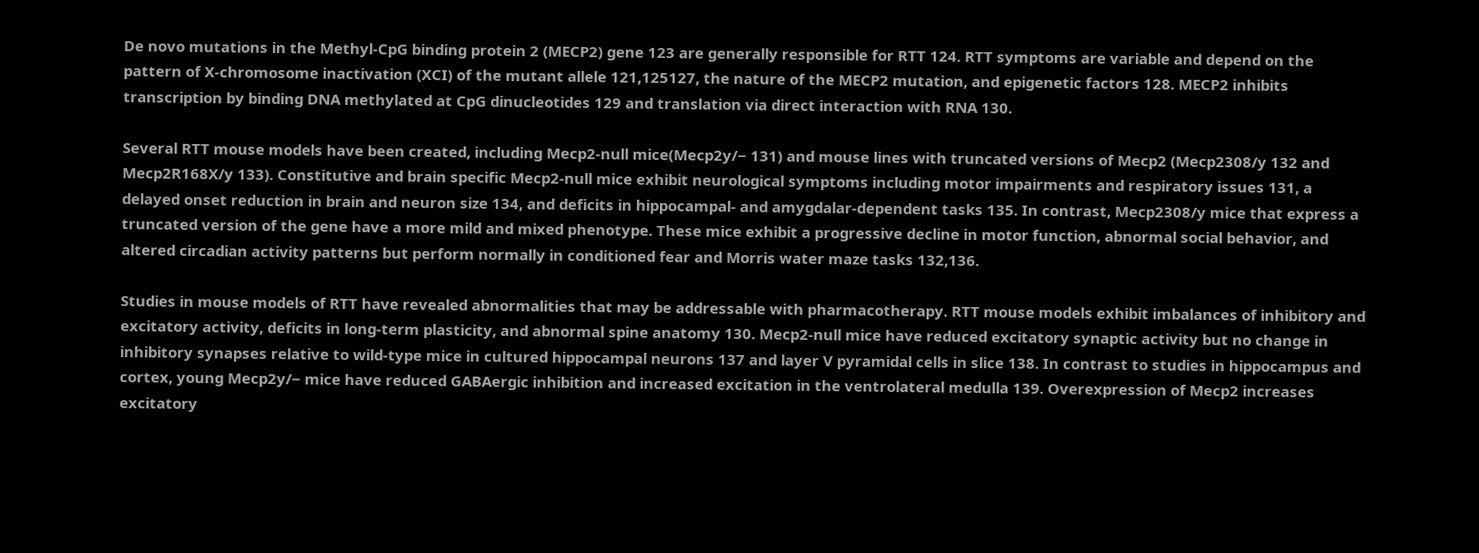De novo mutations in the Methyl-CpG binding protein 2 (MECP2) gene 123 are generally responsible for RTT 124. RTT symptoms are variable and depend on the pattern of X-chromosome inactivation (XCI) of the mutant allele 121,125127, the nature of the MECP2 mutation, and epigenetic factors 128. MECP2 inhibits transcription by binding DNA methylated at CpG dinucleotides 129 and translation via direct interaction with RNA 130.

Several RTT mouse models have been created, including Mecp2-null mice(Mecp2y/− 131) and mouse lines with truncated versions of Mecp2 (Mecp2308/y 132 and Mecp2R168X/y 133). Constitutive and brain specific Mecp2-null mice exhibit neurological symptoms including motor impairments and respiratory issues 131, a delayed onset reduction in brain and neuron size 134, and deficits in hippocampal- and amygdalar-dependent tasks 135. In contrast, Mecp2308/y mice that express a truncated version of the gene have a more mild and mixed phenotype. These mice exhibit a progressive decline in motor function, abnormal social behavior, and altered circadian activity patterns but perform normally in conditioned fear and Morris water maze tasks 132,136.

Studies in mouse models of RTT have revealed abnormalities that may be addressable with pharmacotherapy. RTT mouse models exhibit imbalances of inhibitory and excitatory activity, deficits in long-term plasticity, and abnormal spine anatomy 130. Mecp2-null mice have reduced excitatory synaptic activity but no change in inhibitory synapses relative to wild-type mice in cultured hippocampal neurons 137 and layer V pyramidal cells in slice 138. In contrast to studies in hippocampus and cortex, young Mecp2y/− mice have reduced GABAergic inhibition and increased excitation in the ventrolateral medulla 139. Overexpression of Mecp2 increases excitatory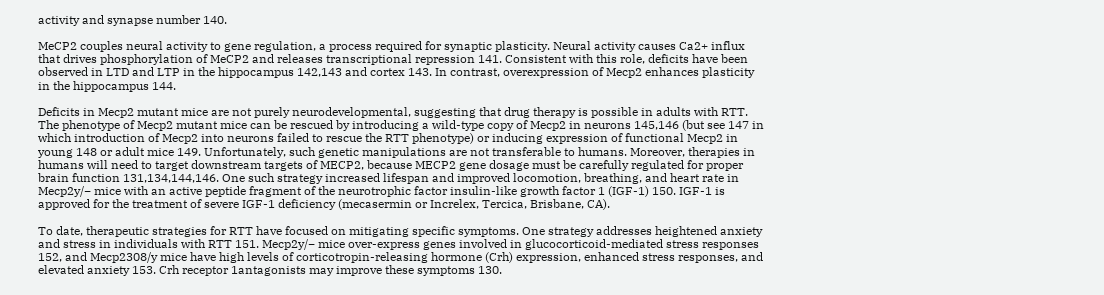activity and synapse number 140.

MeCP2 couples neural activity to gene regulation, a process required for synaptic plasticity. Neural activity causes Ca2+ influx that drives phosphorylation of MeCP2 and releases transcriptional repression 141. Consistent with this role, deficits have been observed in LTD and LTP in the hippocampus 142,143 and cortex 143. In contrast, overexpression of Mecp2 enhances plasticity in the hippocampus 144.

Deficits in Mecp2 mutant mice are not purely neurodevelopmental, suggesting that drug therapy is possible in adults with RTT. The phenotype of Mecp2 mutant mice can be rescued by introducing a wild-type copy of Mecp2 in neurons 145,146 (but see 147 in which introduction of Mecp2 into neurons failed to rescue the RTT phenotype) or inducing expression of functional Mecp2 in young 148 or adult mice 149. Unfortunately, such genetic manipulations are not transferable to humans. Moreover, therapies in humans will need to target downstream targets of MECP2, because MECP2 gene dosage must be carefully regulated for proper brain function 131,134,144,146. One such strategy increased lifespan and improved locomotion, breathing, and heart rate in Mecp2y/− mice with an active peptide fragment of the neurotrophic factor insulin-like growth factor 1 (IGF-1) 150. IGF-1 is approved for the treatment of severe IGF-1 deficiency (mecasermin or Increlex, Tercica, Brisbane, CA).

To date, therapeutic strategies for RTT have focused on mitigating specific symptoms. One strategy addresses heightened anxiety and stress in individuals with RTT 151. Mecp2y/− mice over-express genes involved in glucocorticoid-mediated stress responses 152, and Mecp2308/y mice have high levels of corticotropin-releasing hormone (Crh) expression, enhanced stress responses, and elevated anxiety 153. Crh receptor 1antagonists may improve these symptoms 130.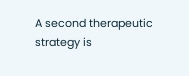A second therapeutic strategy is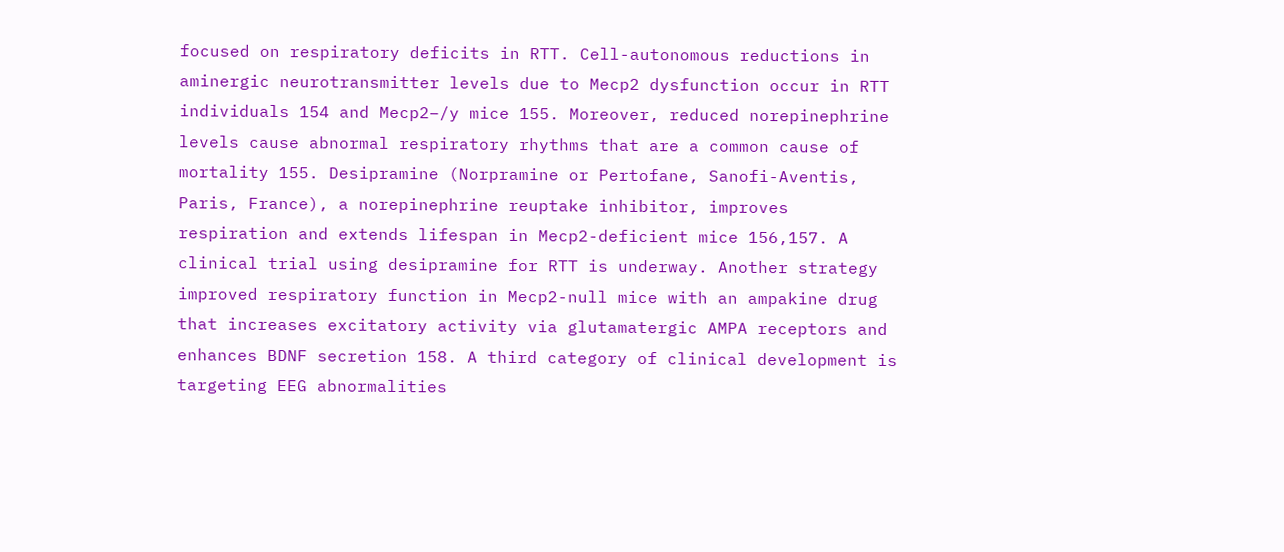focused on respiratory deficits in RTT. Cell-autonomous reductions in aminergic neurotransmitter levels due to Mecp2 dysfunction occur in RTT individuals 154 and Mecp2−/y mice 155. Moreover, reduced norepinephrine levels cause abnormal respiratory rhythms that are a common cause of mortality 155. Desipramine (Norpramine or Pertofane, Sanofi-Aventis, Paris, France), a norepinephrine reuptake inhibitor, improves respiration and extends lifespan in Mecp2-deficient mice 156,157. A clinical trial using desipramine for RTT is underway. Another strategy improved respiratory function in Mecp2-null mice with an ampakine drug that increases excitatory activity via glutamatergic AMPA receptors and enhances BDNF secretion 158. A third category of clinical development is targeting EEG abnormalities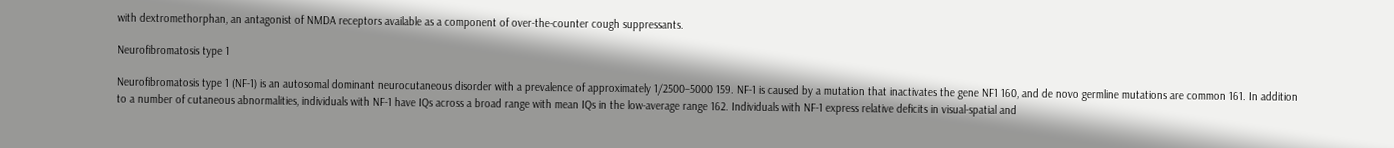with dextromethorphan, an antagonist of NMDA receptors available as a component of over-the-counter cough suppressants.

Neurofibromatosis type 1

Neurofibromatosis type 1 (NF-1) is an autosomal dominant neurocutaneous disorder with a prevalence of approximately 1/2500–5000 159. NF-1 is caused by a mutation that inactivates the gene NF1 160, and de novo germline mutations are common 161. In addition to a number of cutaneous abnormalities, individuals with NF-1 have IQs across a broad range with mean IQs in the low-average range 162. Individuals with NF-1 express relative deficits in visual-spatial and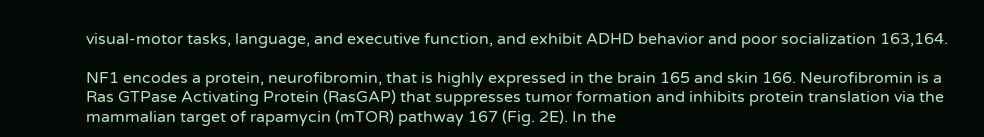visual-motor tasks, language, and executive function, and exhibit ADHD behavior and poor socialization 163,164.

NF1 encodes a protein, neurofibromin, that is highly expressed in the brain 165 and skin 166. Neurofibromin is a Ras GTPase Activating Protein (RasGAP) that suppresses tumor formation and inhibits protein translation via the mammalian target of rapamycin (mTOR) pathway 167 (Fig. 2E). In the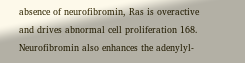absence of neurofibromin, Ras is overactive and drives abnormal cell proliferation 168. Neurofibromin also enhances the adenylyl-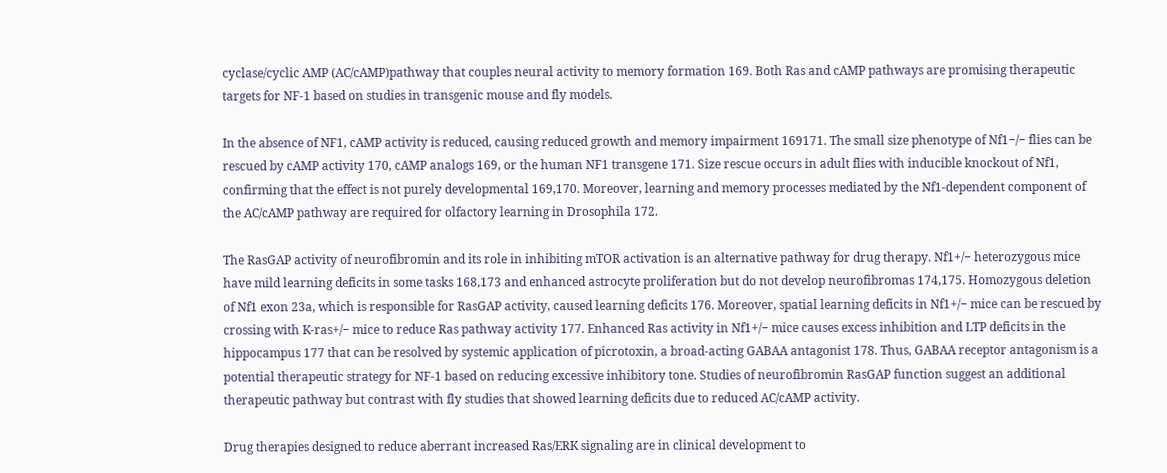cyclase/cyclic AMP (AC/cAMP)pathway that couples neural activity to memory formation 169. Both Ras and cAMP pathways are promising therapeutic targets for NF-1 based on studies in transgenic mouse and fly models.

In the absence of NF1, cAMP activity is reduced, causing reduced growth and memory impairment 169171. The small size phenotype of Nf1−/− flies can be rescued by cAMP activity 170, cAMP analogs 169, or the human NF1 transgene 171. Size rescue occurs in adult flies with inducible knockout of Nf1, confirming that the effect is not purely developmental 169,170. Moreover, learning and memory processes mediated by the Nf1-dependent component of the AC/cAMP pathway are required for olfactory learning in Drosophila 172.

The RasGAP activity of neurofibromin and its role in inhibiting mTOR activation is an alternative pathway for drug therapy. Nf1+/− heterozygous mice have mild learning deficits in some tasks 168,173 and enhanced astrocyte proliferation but do not develop neurofibromas 174,175. Homozygous deletion of Nf1 exon 23a, which is responsible for RasGAP activity, caused learning deficits 176. Moreover, spatial learning deficits in Nf1+/− mice can be rescued by crossing with K-ras+/− mice to reduce Ras pathway activity 177. Enhanced Ras activity in Nf1+/− mice causes excess inhibition and LTP deficits in the hippocampus 177 that can be resolved by systemic application of picrotoxin, a broad-acting GABAA antagonist 178. Thus, GABAA receptor antagonism is a potential therapeutic strategy for NF-1 based on reducing excessive inhibitory tone. Studies of neurofibromin RasGAP function suggest an additional therapeutic pathway but contrast with fly studies that showed learning deficits due to reduced AC/cAMP activity.

Drug therapies designed to reduce aberrant increased Ras/ERK signaling are in clinical development to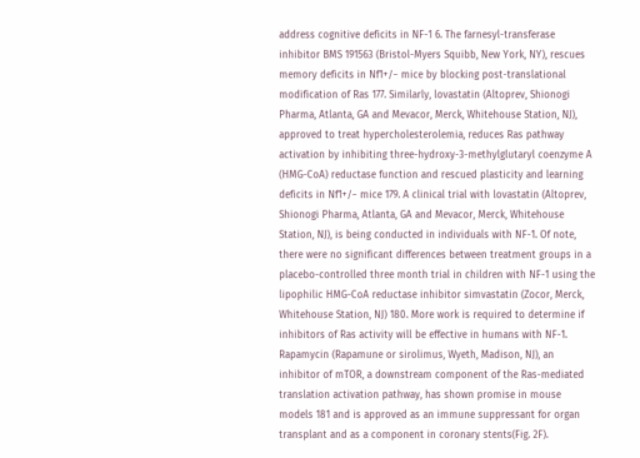address cognitive deficits in NF-1 6. The farnesyl-transferase inhibitor BMS 191563 (Bristol-Myers Squibb, New York, NY), rescues memory deficits in Nf1+/− mice by blocking post-translational modification of Ras 177. Similarly, lovastatin (Altoprev, Shionogi Pharma, Atlanta, GA and Mevacor, Merck, Whitehouse Station, NJ), approved to treat hypercholesterolemia, reduces Ras pathway activation by inhibiting three-hydroxy-3-methylglutaryl coenzyme A (HMG-CoA) reductase function and rescued plasticity and learning deficits in Nf1+/− mice 179. A clinical trial with lovastatin (Altoprev, Shionogi Pharma, Atlanta, GA and Mevacor, Merck, Whitehouse Station, NJ), is being conducted in individuals with NF-1. Of note, there were no significant differences between treatment groups in a placebo-controlled three month trial in children with NF-1 using the lipophilic HMG-CoA reductase inhibitor simvastatin (Zocor, Merck, Whitehouse Station, NJ) 180. More work is required to determine if inhibitors of Ras activity will be effective in humans with NF-1. Rapamycin (Rapamune or sirolimus, Wyeth, Madison, NJ), an inhibitor of mTOR, a downstream component of the Ras-mediated translation activation pathway, has shown promise in mouse models 181 and is approved as an immune suppressant for organ transplant and as a component in coronary stents(Fig. 2F).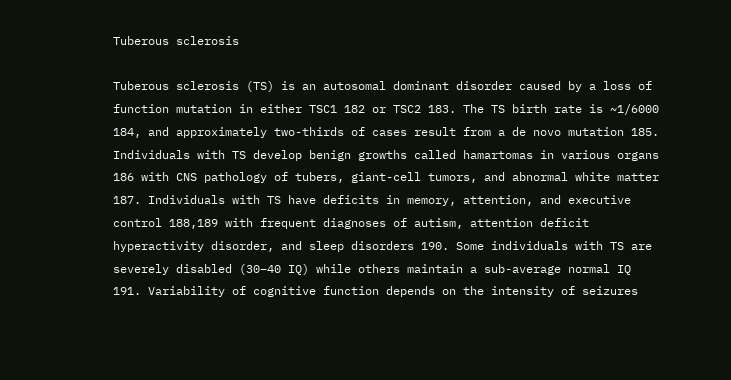Tuberous sclerosis

Tuberous sclerosis (TS) is an autosomal dominant disorder caused by a loss of function mutation in either TSC1 182 or TSC2 183. The TS birth rate is ~1/6000 184, and approximately two-thirds of cases result from a de novo mutation 185. Individuals with TS develop benign growths called hamartomas in various organs 186 with CNS pathology of tubers, giant-cell tumors, and abnormal white matter 187. Individuals with TS have deficits in memory, attention, and executive control 188,189 with frequent diagnoses of autism, attention deficit hyperactivity disorder, and sleep disorders 190. Some individuals with TS are severely disabled (30–40 IQ) while others maintain a sub-average normal IQ 191. Variability of cognitive function depends on the intensity of seizures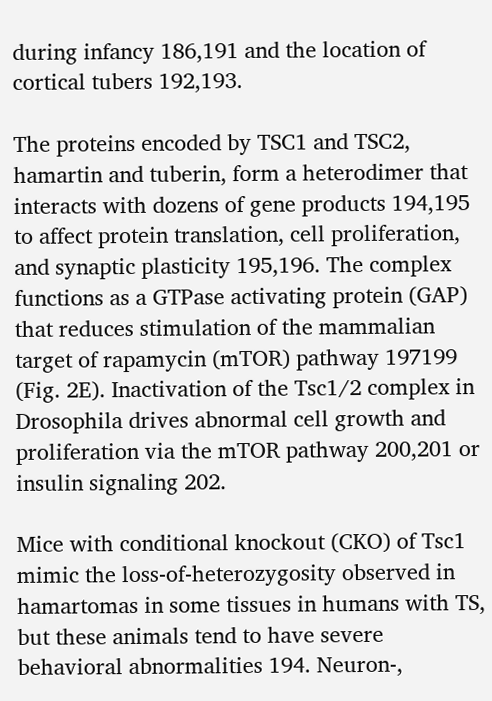during infancy 186,191 and the location of cortical tubers 192,193.

The proteins encoded by TSC1 and TSC2, hamartin and tuberin, form a heterodimer that interacts with dozens of gene products 194,195 to affect protein translation, cell proliferation, and synaptic plasticity 195,196. The complex functions as a GTPase activating protein (GAP) that reduces stimulation of the mammalian target of rapamycin (mTOR) pathway 197199 (Fig. 2E). Inactivation of the Tsc1/2 complex in Drosophila drives abnormal cell growth and proliferation via the mTOR pathway 200,201 or insulin signaling 202.

Mice with conditional knockout (CKO) of Tsc1 mimic the loss-of-heterozygosity observed in hamartomas in some tissues in humans with TS, but these animals tend to have severe behavioral abnormalities 194. Neuron-,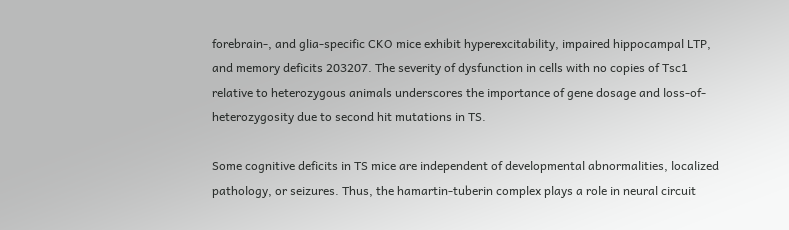forebrain-, and glia-specific CKO mice exhibit hyperexcitability, impaired hippocampal LTP, and memory deficits 203207. The severity of dysfunction in cells with no copies of Tsc1 relative to heterozygous animals underscores the importance of gene dosage and loss-of-heterozygosity due to second hit mutations in TS.

Some cognitive deficits in TS mice are independent of developmental abnormalities, localized pathology, or seizures. Thus, the hamartin-tuberin complex plays a role in neural circuit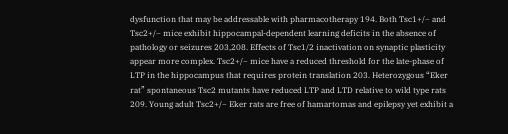dysfunction that may be addressable with pharmacotherapy 194. Both Tsc1+/− and Tsc2+/− mice exhibit hippocampal-dependent learning deficits in the absence of pathology or seizures 203,208. Effects of Tsc1/2 inactivation on synaptic plasticity appear more complex. Tsc2+/− mice have a reduced threshold for the late-phase of LTP in the hippocampus that requires protein translation 203. Heterozygous “Eker rat” spontaneous Tsc2 mutants have reduced LTP and LTD relative to wild type rats 209. Young adult Tsc2+/− Eker rats are free of hamartomas and epilepsy yet exhibit a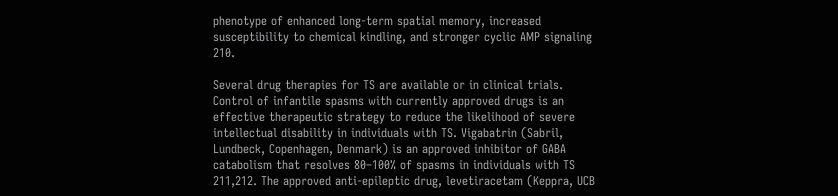phenotype of enhanced long-term spatial memory, increased susceptibility to chemical kindling, and stronger cyclic AMP signaling 210.

Several drug therapies for TS are available or in clinical trials. Control of infantile spasms with currently approved drugs is an effective therapeutic strategy to reduce the likelihood of severe intellectual disability in individuals with TS. Vigabatrin (Sabril, Lundbeck, Copenhagen, Denmark) is an approved inhibitor of GABA catabolism that resolves 80–100% of spasms in individuals with TS 211,212. The approved anti-epileptic drug, levetiracetam (Keppra, UCB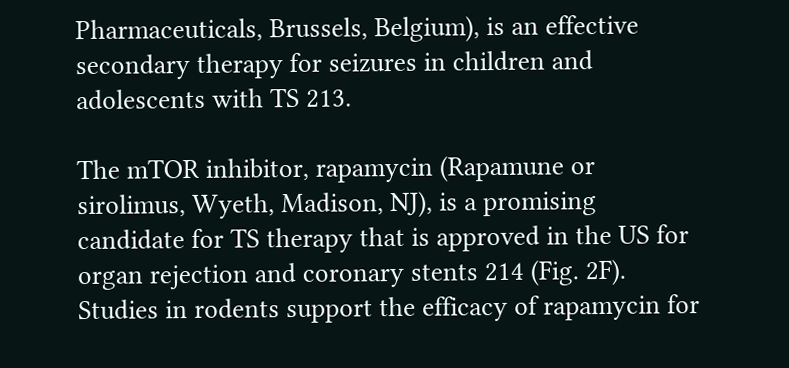Pharmaceuticals, Brussels, Belgium), is an effective secondary therapy for seizures in children and adolescents with TS 213.

The mTOR inhibitor, rapamycin (Rapamune or sirolimus, Wyeth, Madison, NJ), is a promising candidate for TS therapy that is approved in the US for organ rejection and coronary stents 214 (Fig. 2F). Studies in rodents support the efficacy of rapamycin for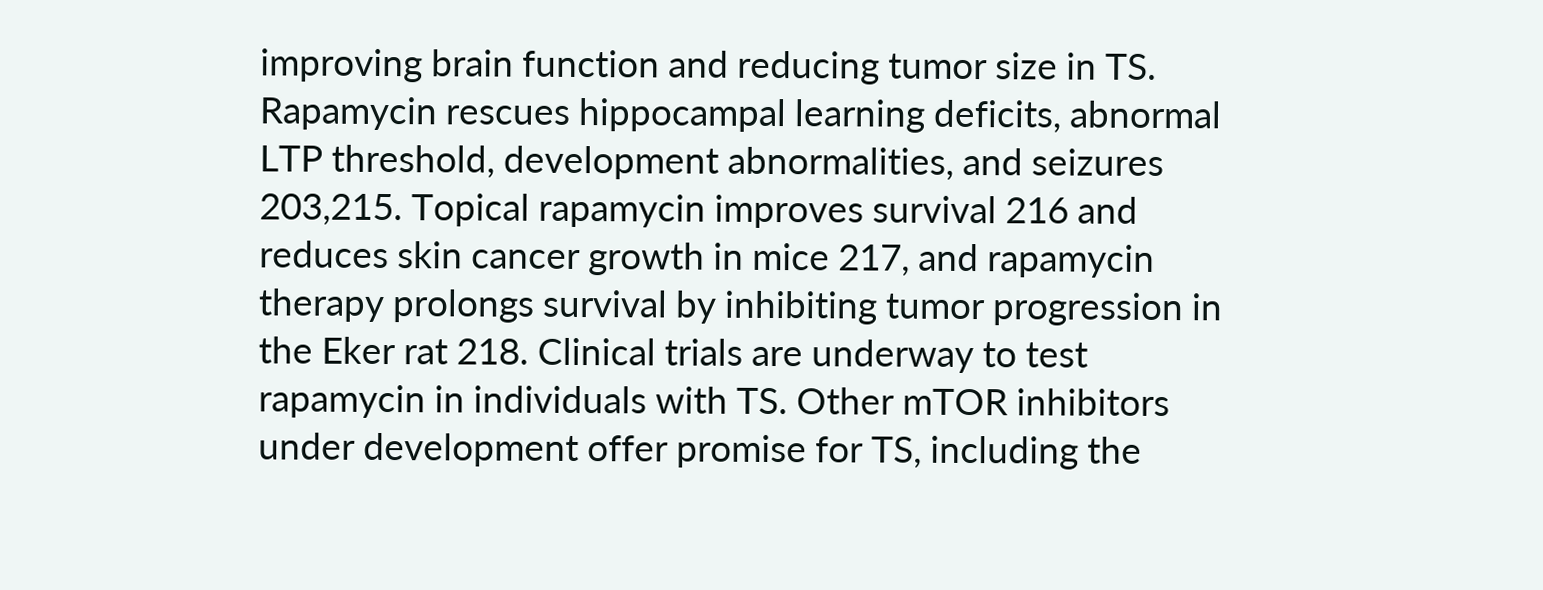improving brain function and reducing tumor size in TS. Rapamycin rescues hippocampal learning deficits, abnormal LTP threshold, development abnormalities, and seizures 203,215. Topical rapamycin improves survival 216 and reduces skin cancer growth in mice 217, and rapamycin therapy prolongs survival by inhibiting tumor progression in the Eker rat 218. Clinical trials are underway to test rapamycin in individuals with TS. Other mTOR inhibitors under development offer promise for TS, including the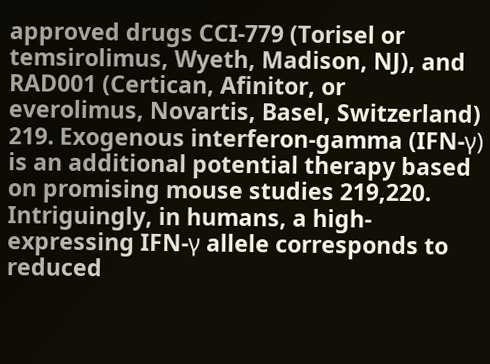approved drugs CCI-779 (Torisel or temsirolimus, Wyeth, Madison, NJ), and RAD001 (Certican, Afinitor, or everolimus, Novartis, Basel, Switzerland) 219. Exogenous interferon-gamma (IFN-γ) is an additional potential therapy based on promising mouse studies 219,220. Intriguingly, in humans, a high-expressing IFN-γ allele corresponds to reduced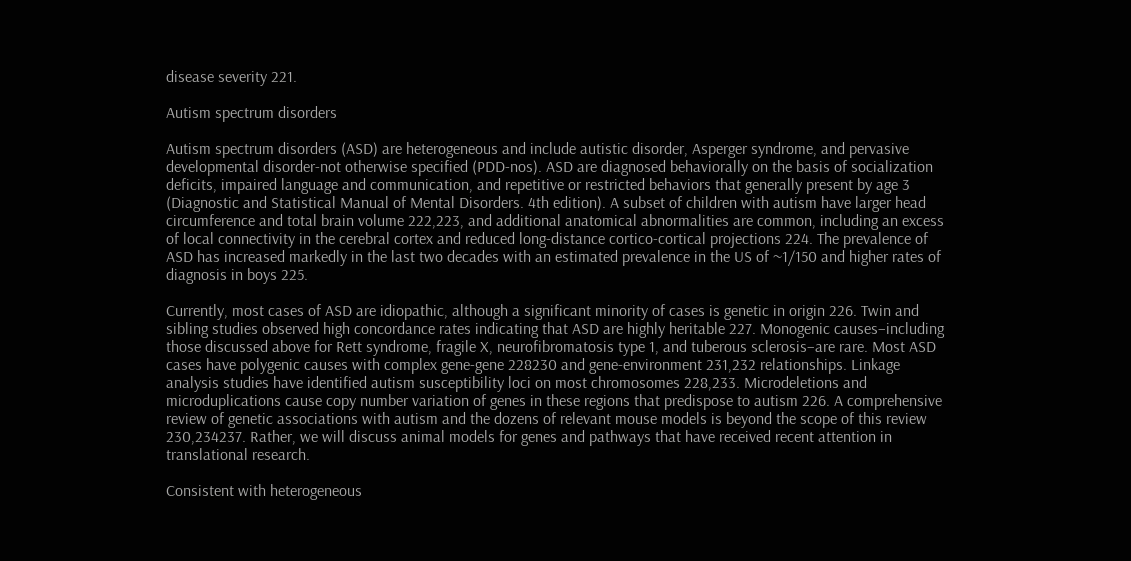disease severity 221.

Autism spectrum disorders

Autism spectrum disorders (ASD) are heterogeneous and include autistic disorder, Asperger syndrome, and pervasive developmental disorder-not otherwise specified (PDD-nos). ASD are diagnosed behaviorally on the basis of socialization deficits, impaired language and communication, and repetitive or restricted behaviors that generally present by age 3 (Diagnostic and Statistical Manual of Mental Disorders. 4th edition). A subset of children with autism have larger head circumference and total brain volume 222,223, and additional anatomical abnormalities are common, including an excess of local connectivity in the cerebral cortex and reduced long-distance cortico-cortical projections 224. The prevalence of ASD has increased markedly in the last two decades with an estimated prevalence in the US of ~1/150 and higher rates of diagnosis in boys 225.

Currently, most cases of ASD are idiopathic, although a significant minority of cases is genetic in origin 226. Twin and sibling studies observed high concordance rates indicating that ASD are highly heritable 227. Monogenic causes–including those discussed above for Rett syndrome, fragile X, neurofibromatosis type 1, and tuberous sclerosis–are rare. Most ASD cases have polygenic causes with complex gene-gene 228230 and gene-environment 231,232 relationships. Linkage analysis studies have identified autism susceptibility loci on most chromosomes 228,233. Microdeletions and microduplications cause copy number variation of genes in these regions that predispose to autism 226. A comprehensive review of genetic associations with autism and the dozens of relevant mouse models is beyond the scope of this review 230,234237. Rather, we will discuss animal models for genes and pathways that have received recent attention in translational research.

Consistent with heterogeneous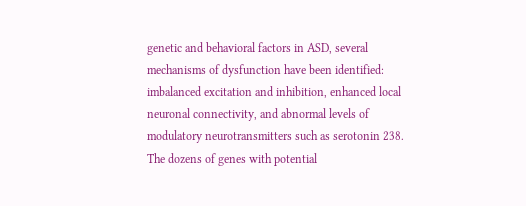genetic and behavioral factors in ASD, several mechanisms of dysfunction have been identified: imbalanced excitation and inhibition, enhanced local neuronal connectivity, and abnormal levels of modulatory neurotransmitters such as serotonin 238. The dozens of genes with potential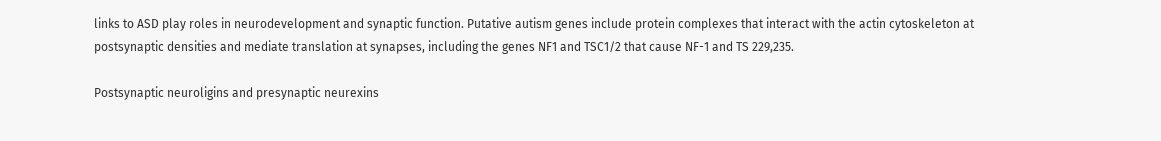links to ASD play roles in neurodevelopment and synaptic function. Putative autism genes include protein complexes that interact with the actin cytoskeleton at postsynaptic densities and mediate translation at synapses, including the genes NF1 and TSC1/2 that cause NF-1 and TS 229,235.

Postsynaptic neuroligins and presynaptic neurexins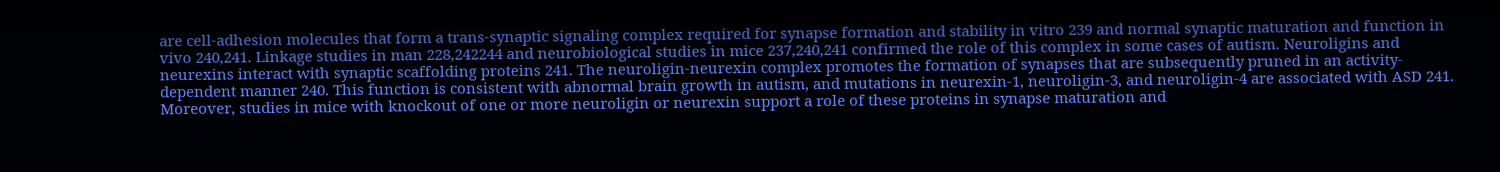are cell-adhesion molecules that form a trans-synaptic signaling complex required for synapse formation and stability in vitro 239 and normal synaptic maturation and function in vivo 240,241. Linkage studies in man 228,242244 and neurobiological studies in mice 237,240,241 confirmed the role of this complex in some cases of autism. Neuroligins and neurexins interact with synaptic scaffolding proteins 241. The neuroligin-neurexin complex promotes the formation of synapses that are subsequently pruned in an activity-dependent manner 240. This function is consistent with abnormal brain growth in autism, and mutations in neurexin-1, neuroligin-3, and neuroligin-4 are associated with ASD 241. Moreover, studies in mice with knockout of one or more neuroligin or neurexin support a role of these proteins in synapse maturation and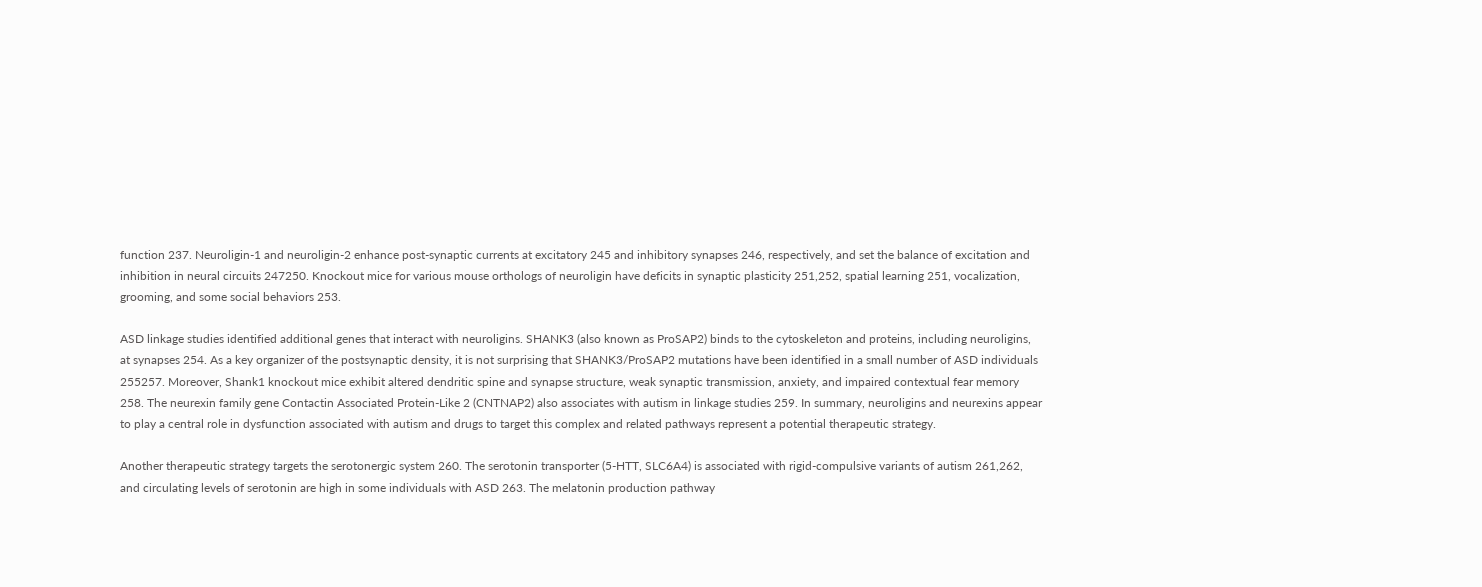function 237. Neuroligin-1 and neuroligin-2 enhance post-synaptic currents at excitatory 245 and inhibitory synapses 246, respectively, and set the balance of excitation and inhibition in neural circuits 247250. Knockout mice for various mouse orthologs of neuroligin have deficits in synaptic plasticity 251,252, spatial learning 251, vocalization, grooming, and some social behaviors 253.

ASD linkage studies identified additional genes that interact with neuroligins. SHANK3 (also known as ProSAP2) binds to the cytoskeleton and proteins, including neuroligins, at synapses 254. As a key organizer of the postsynaptic density, it is not surprising that SHANK3/ProSAP2 mutations have been identified in a small number of ASD individuals 255257. Moreover, Shank1 knockout mice exhibit altered dendritic spine and synapse structure, weak synaptic transmission, anxiety, and impaired contextual fear memory 258. The neurexin family gene Contactin Associated Protein-Like 2 (CNTNAP2) also associates with autism in linkage studies 259. In summary, neuroligins and neurexins appear to play a central role in dysfunction associated with autism and drugs to target this complex and related pathways represent a potential therapeutic strategy.

Another therapeutic strategy targets the serotonergic system 260. The serotonin transporter (5-HTT, SLC6A4) is associated with rigid-compulsive variants of autism 261,262, and circulating levels of serotonin are high in some individuals with ASD 263. The melatonin production pathway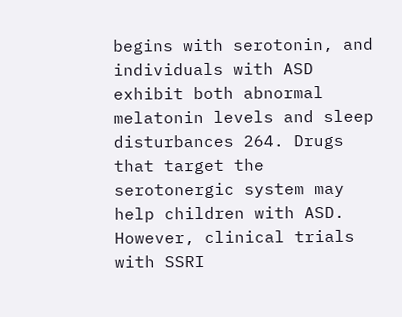begins with serotonin, and individuals with ASD exhibit both abnormal melatonin levels and sleep disturbances 264. Drugs that target the serotonergic system may help children with ASD. However, clinical trials with SSRI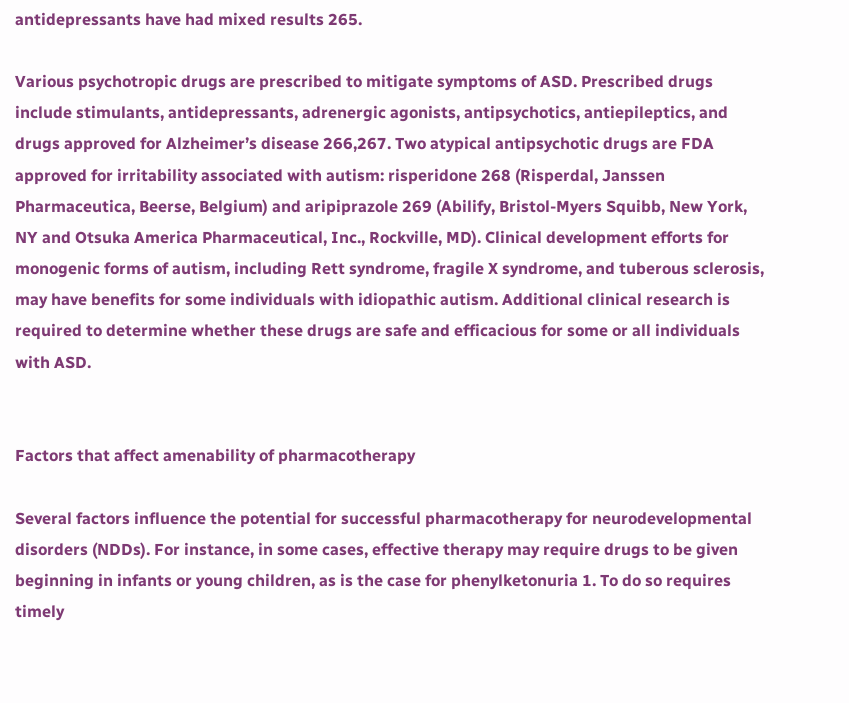antidepressants have had mixed results 265.

Various psychotropic drugs are prescribed to mitigate symptoms of ASD. Prescribed drugs include stimulants, antidepressants, adrenergic agonists, antipsychotics, antiepileptics, and drugs approved for Alzheimer’s disease 266,267. Two atypical antipsychotic drugs are FDA approved for irritability associated with autism: risperidone 268 (Risperdal, Janssen Pharmaceutica, Beerse, Belgium) and aripiprazole 269 (Abilify, Bristol-Myers Squibb, New York, NY and Otsuka America Pharmaceutical, Inc., Rockville, MD). Clinical development efforts for monogenic forms of autism, including Rett syndrome, fragile X syndrome, and tuberous sclerosis, may have benefits for some individuals with idiopathic autism. Additional clinical research is required to determine whether these drugs are safe and efficacious for some or all individuals with ASD.


Factors that affect amenability of pharmacotherapy

Several factors influence the potential for successful pharmacotherapy for neurodevelopmental disorders (NDDs). For instance, in some cases, effective therapy may require drugs to be given beginning in infants or young children, as is the case for phenylketonuria 1. To do so requires timely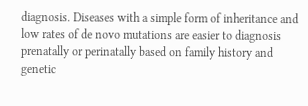diagnosis. Diseases with a simple form of inheritance and low rates of de novo mutations are easier to diagnosis prenatally or perinatally based on family history and genetic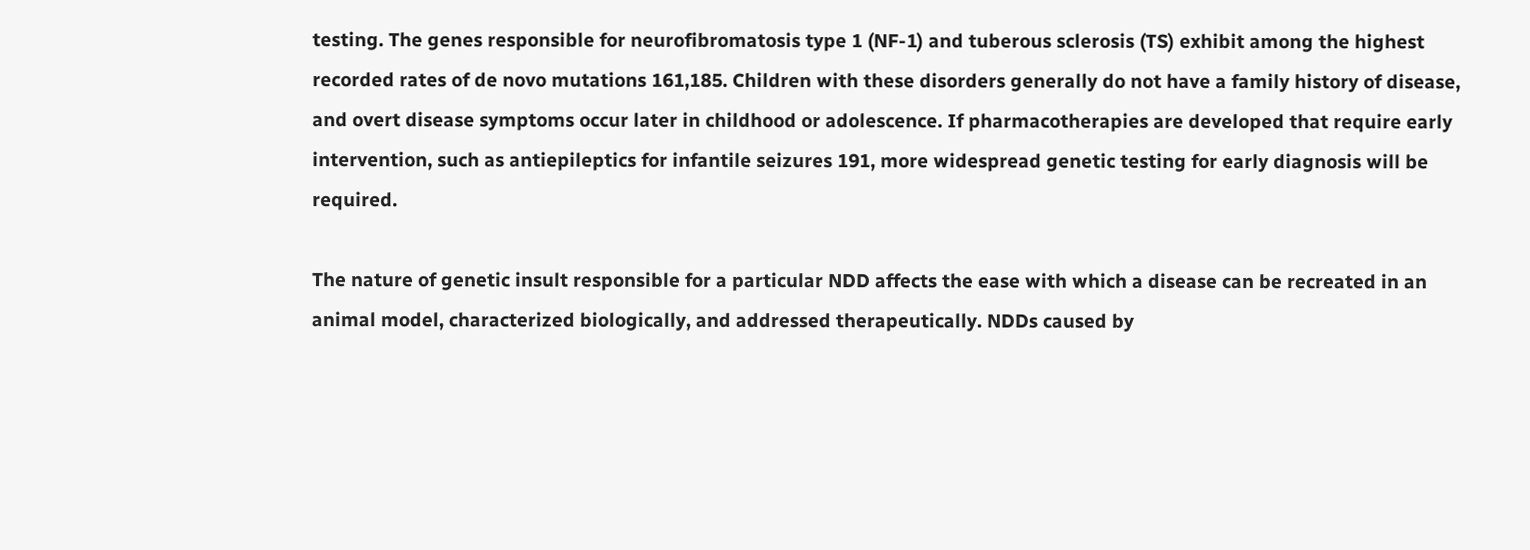testing. The genes responsible for neurofibromatosis type 1 (NF-1) and tuberous sclerosis (TS) exhibit among the highest recorded rates of de novo mutations 161,185. Children with these disorders generally do not have a family history of disease, and overt disease symptoms occur later in childhood or adolescence. If pharmacotherapies are developed that require early intervention, such as antiepileptics for infantile seizures 191, more widespread genetic testing for early diagnosis will be required.

The nature of genetic insult responsible for a particular NDD affects the ease with which a disease can be recreated in an animal model, characterized biologically, and addressed therapeutically. NDDs caused by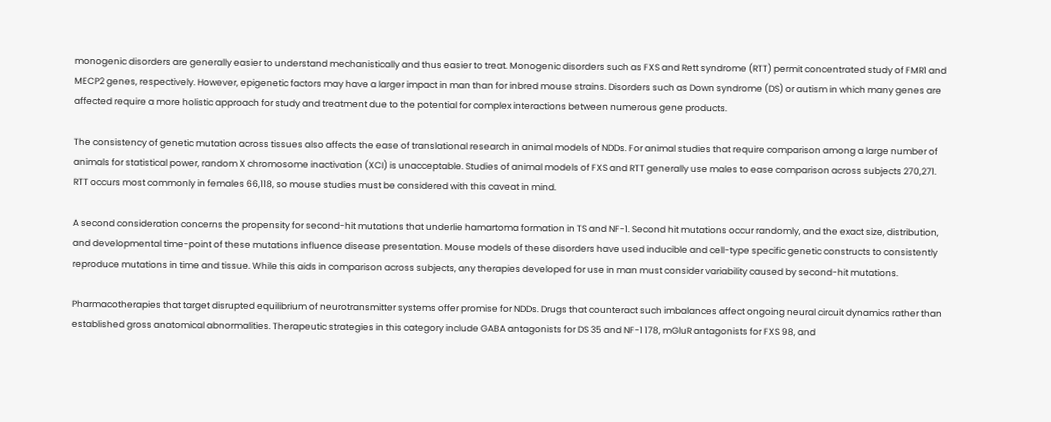monogenic disorders are generally easier to understand mechanistically and thus easier to treat. Monogenic disorders such as FXS and Rett syndrome (RTT) permit concentrated study of FMR1 and MECP2 genes, respectively. However, epigenetic factors may have a larger impact in man than for inbred mouse strains. Disorders such as Down syndrome (DS) or autism in which many genes are affected require a more holistic approach for study and treatment due to the potential for complex interactions between numerous gene products.

The consistency of genetic mutation across tissues also affects the ease of translational research in animal models of NDDs. For animal studies that require comparison among a large number of animals for statistical power, random X chromosome inactivation (XCI) is unacceptable. Studies of animal models of FXS and RTT generally use males to ease comparison across subjects 270,271. RTT occurs most commonly in females 66,118, so mouse studies must be considered with this caveat in mind.

A second consideration concerns the propensity for second-hit mutations that underlie hamartoma formation in TS and NF-1. Second hit mutations occur randomly, and the exact size, distribution, and developmental time-point of these mutations influence disease presentation. Mouse models of these disorders have used inducible and cell-type specific genetic constructs to consistently reproduce mutations in time and tissue. While this aids in comparison across subjects, any therapies developed for use in man must consider variability caused by second-hit mutations.

Pharmacotherapies that target disrupted equilibrium of neurotransmitter systems offer promise for NDDs. Drugs that counteract such imbalances affect ongoing neural circuit dynamics rather than established gross anatomical abnormalities. Therapeutic strategies in this category include GABA antagonists for DS 35 and NF-1 178, mGluR antagonists for FXS 98, and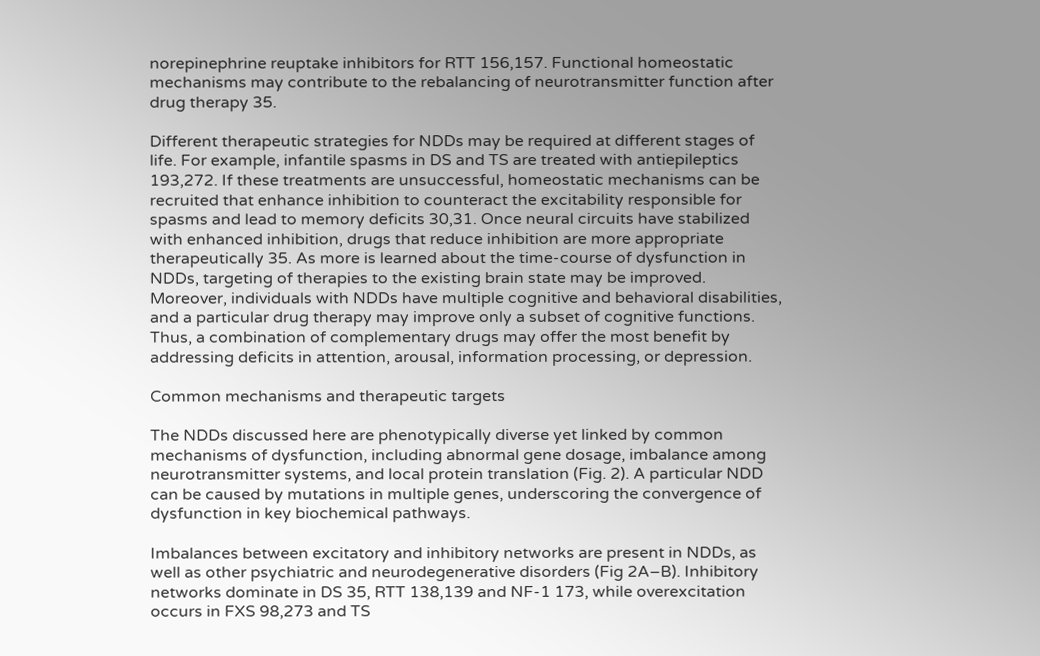norepinephrine reuptake inhibitors for RTT 156,157. Functional homeostatic mechanisms may contribute to the rebalancing of neurotransmitter function after drug therapy 35.

Different therapeutic strategies for NDDs may be required at different stages of life. For example, infantile spasms in DS and TS are treated with antiepileptics 193,272. If these treatments are unsuccessful, homeostatic mechanisms can be recruited that enhance inhibition to counteract the excitability responsible for spasms and lead to memory deficits 30,31. Once neural circuits have stabilized with enhanced inhibition, drugs that reduce inhibition are more appropriate therapeutically 35. As more is learned about the time-course of dysfunction in NDDs, targeting of therapies to the existing brain state may be improved. Moreover, individuals with NDDs have multiple cognitive and behavioral disabilities, and a particular drug therapy may improve only a subset of cognitive functions. Thus, a combination of complementary drugs may offer the most benefit by addressing deficits in attention, arousal, information processing, or depression.

Common mechanisms and therapeutic targets

The NDDs discussed here are phenotypically diverse yet linked by common mechanisms of dysfunction, including abnormal gene dosage, imbalance among neurotransmitter systems, and local protein translation (Fig. 2). A particular NDD can be caused by mutations in multiple genes, underscoring the convergence of dysfunction in key biochemical pathways.

Imbalances between excitatory and inhibitory networks are present in NDDs, as well as other psychiatric and neurodegenerative disorders (Fig 2A–B). Inhibitory networks dominate in DS 35, RTT 138,139 and NF-1 173, while overexcitation occurs in FXS 98,273 and TS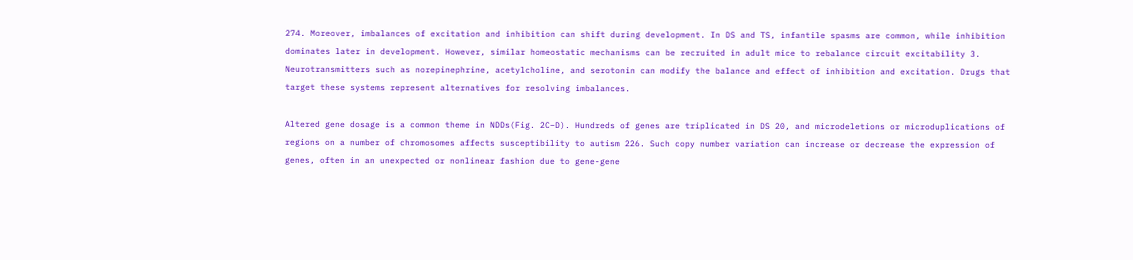274. Moreover, imbalances of excitation and inhibition can shift during development. In DS and TS, infantile spasms are common, while inhibition dominates later in development. However, similar homeostatic mechanisms can be recruited in adult mice to rebalance circuit excitability 3. Neurotransmitters such as norepinephrine, acetylcholine, and serotonin can modify the balance and effect of inhibition and excitation. Drugs that target these systems represent alternatives for resolving imbalances.

Altered gene dosage is a common theme in NDDs(Fig. 2C–D). Hundreds of genes are triplicated in DS 20, and microdeletions or microduplications of regions on a number of chromosomes affects susceptibility to autism 226. Such copy number variation can increase or decrease the expression of genes, often in an unexpected or nonlinear fashion due to gene-gene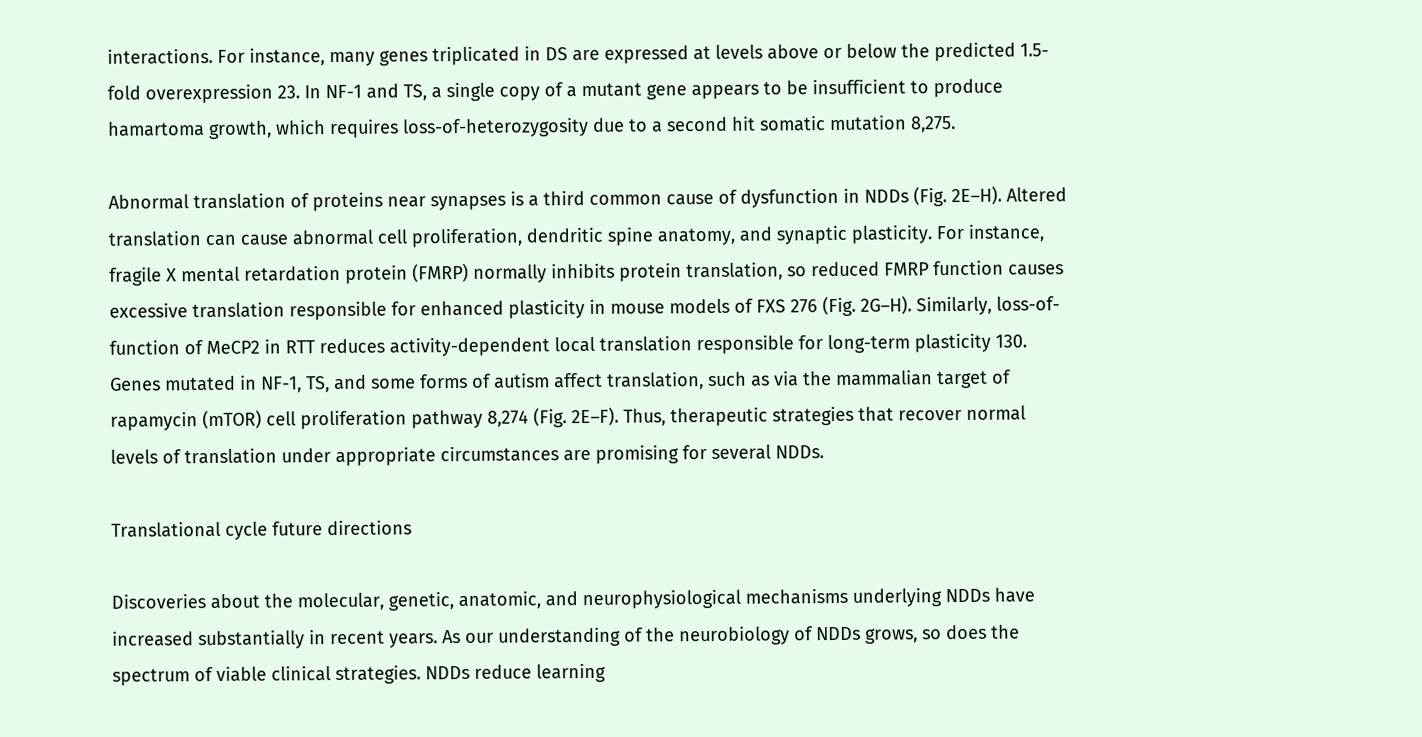interactions. For instance, many genes triplicated in DS are expressed at levels above or below the predicted 1.5-fold overexpression 23. In NF-1 and TS, a single copy of a mutant gene appears to be insufficient to produce hamartoma growth, which requires loss-of-heterozygosity due to a second hit somatic mutation 8,275.

Abnormal translation of proteins near synapses is a third common cause of dysfunction in NDDs (Fig. 2E–H). Altered translation can cause abnormal cell proliferation, dendritic spine anatomy, and synaptic plasticity. For instance, fragile X mental retardation protein (FMRP) normally inhibits protein translation, so reduced FMRP function causes excessive translation responsible for enhanced plasticity in mouse models of FXS 276 (Fig. 2G–H). Similarly, loss-of-function of MeCP2 in RTT reduces activity-dependent local translation responsible for long-term plasticity 130. Genes mutated in NF-1, TS, and some forms of autism affect translation, such as via the mammalian target of rapamycin (mTOR) cell proliferation pathway 8,274 (Fig. 2E–F). Thus, therapeutic strategies that recover normal levels of translation under appropriate circumstances are promising for several NDDs.

Translational cycle future directions

Discoveries about the molecular, genetic, anatomic, and neurophysiological mechanisms underlying NDDs have increased substantially in recent years. As our understanding of the neurobiology of NDDs grows, so does the spectrum of viable clinical strategies. NDDs reduce learning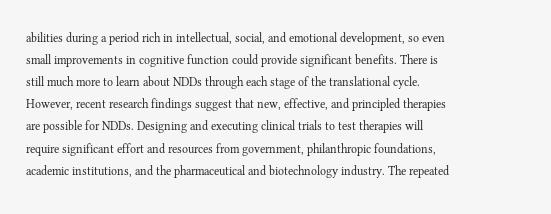abilities during a period rich in intellectual, social, and emotional development, so even small improvements in cognitive function could provide significant benefits. There is still much more to learn about NDDs through each stage of the translational cycle. However, recent research findings suggest that new, effective, and principled therapies are possible for NDDs. Designing and executing clinical trials to test therapies will require significant effort and resources from government, philanthropic foundations, academic institutions, and the pharmaceutical and biotechnology industry. The repeated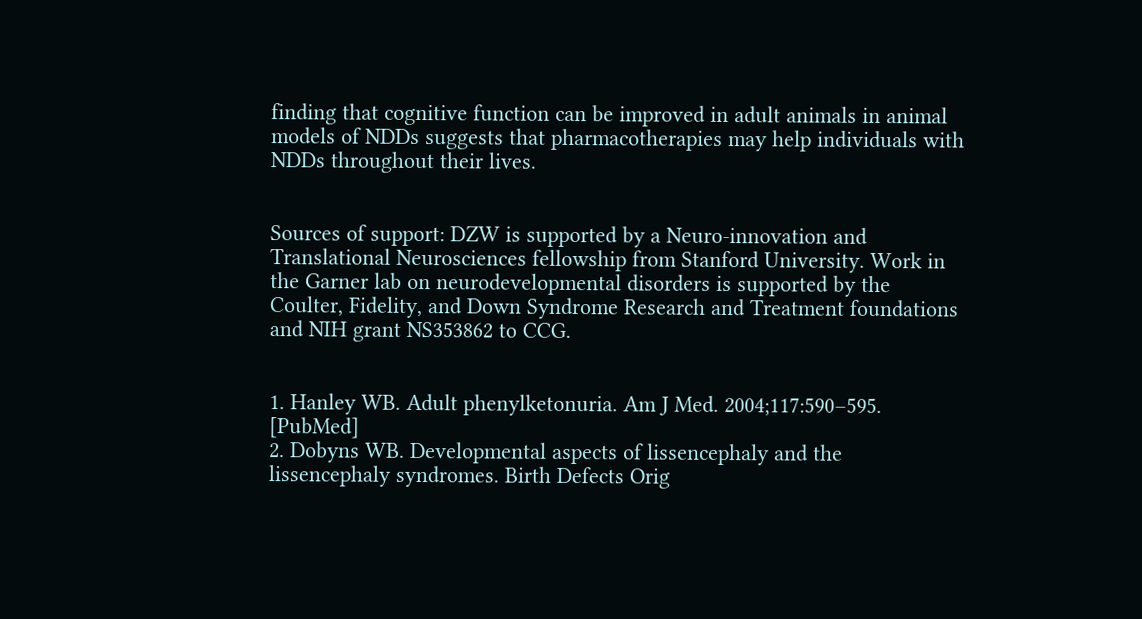finding that cognitive function can be improved in adult animals in animal models of NDDs suggests that pharmacotherapies may help individuals with NDDs throughout their lives.


Sources of support: DZW is supported by a Neuro-innovation and Translational Neurosciences fellowship from Stanford University. Work in the Garner lab on neurodevelopmental disorders is supported by the Coulter, Fidelity, and Down Syndrome Research and Treatment foundations and NIH grant NS353862 to CCG.


1. Hanley WB. Adult phenylketonuria. Am J Med. 2004;117:590–595. [PubMed]
2. Dobyns WB. Developmental aspects of lissencephaly and the lissencephaly syndromes. Birth Defects Orig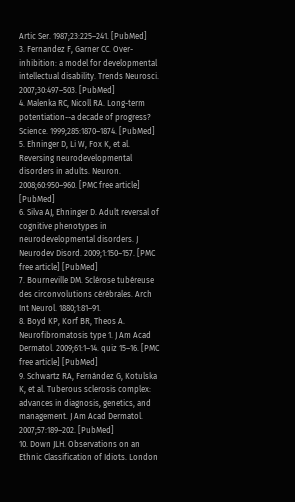Artic Ser. 1987;23:225–241. [PubMed]
3. Fernandez F, Garner CC. Over-inhibition: a model for developmental intellectual disability. Trends Neurosci. 2007;30:497–503. [PubMed]
4. Malenka RC, Nicoll RA. Long-term potentiation--a decade of progress? Science. 1999;285:1870–1874. [PubMed]
5. Ehninger D, Li W, Fox K, et al. Reversing neurodevelopmental disorders in adults. Neuron. 2008;60:950–960. [PMC free article] [PubMed]
6. Silva AJ, Ehninger D. Adult reversal of cognitive phenotypes in neurodevelopmental disorders. J Neurodev Disord. 2009;1:150–157. [PMC free article] [PubMed]
7. Bourneville DM. Sclérose tubéreuse des circonvolutions cérébrales. Arch Int Neurol. 1880;1:81–91.
8. Boyd KP, Korf BR, Theos A. Neurofibromatosis type 1. J Am Acad Dermatol. 2009;61:1–14. quiz 15–16. [PMC free article] [PubMed]
9. Schwartz RA, Fernández G, Kotulska K, et al. Tuberous sclerosis complex: advances in diagnosis, genetics, and management. J Am Acad Dermatol. 2007;57:189–202. [PubMed]
10. Down JLH. Observations on an Ethnic Classification of Idiots. London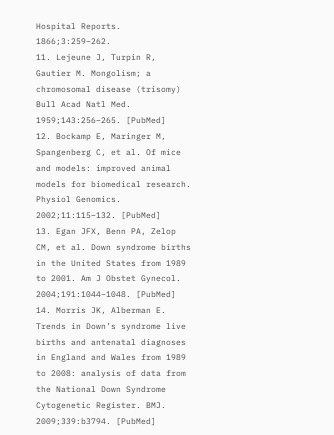Hospital Reports. 1866;3:259–262.
11. Lejeune J, Turpin R, Gautier M. Mongolism; a chromosomal disease (trisomy) Bull Acad Natl Med. 1959;143:256–265. [PubMed]
12. Bockamp E, Maringer M, Spangenberg C, et al. Of mice and models: improved animal models for biomedical research. Physiol Genomics. 2002;11:115–132. [PubMed]
13. Egan JFX, Benn PA, Zelop CM, et al. Down syndrome births in the United States from 1989 to 2001. Am J Obstet Gynecol. 2004;191:1044–1048. [PubMed]
14. Morris JK, Alberman E. Trends in Down’s syndrome live births and antenatal diagnoses in England and Wales from 1989 to 2008: analysis of data from the National Down Syndrome Cytogenetic Register. BMJ. 2009;339:b3794. [PubMed]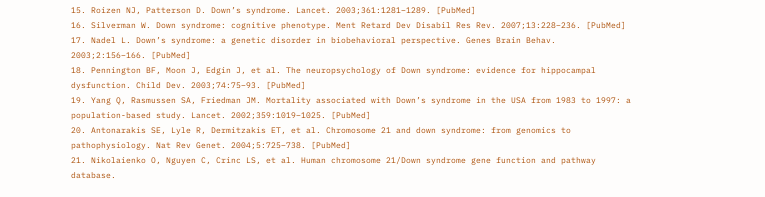15. Roizen NJ, Patterson D. Down’s syndrome. Lancet. 2003;361:1281–1289. [PubMed]
16. Silverman W. Down syndrome: cognitive phenotype. Ment Retard Dev Disabil Res Rev. 2007;13:228–236. [PubMed]
17. Nadel L. Down’s syndrome: a genetic disorder in biobehavioral perspective. Genes Brain Behav. 2003;2:156–166. [PubMed]
18. Pennington BF, Moon J, Edgin J, et al. The neuropsychology of Down syndrome: evidence for hippocampal dysfunction. Child Dev. 2003;74:75–93. [PubMed]
19. Yang Q, Rasmussen SA, Friedman JM. Mortality associated with Down’s syndrome in the USA from 1983 to 1997: a population-based study. Lancet. 2002;359:1019–1025. [PubMed]
20. Antonarakis SE, Lyle R, Dermitzakis ET, et al. Chromosome 21 and down syndrome: from genomics to pathophysiology. Nat Rev Genet. 2004;5:725–738. [PubMed]
21. Nikolaienko O, Nguyen C, Crinc LS, et al. Human chromosome 21/Down syndrome gene function and pathway database.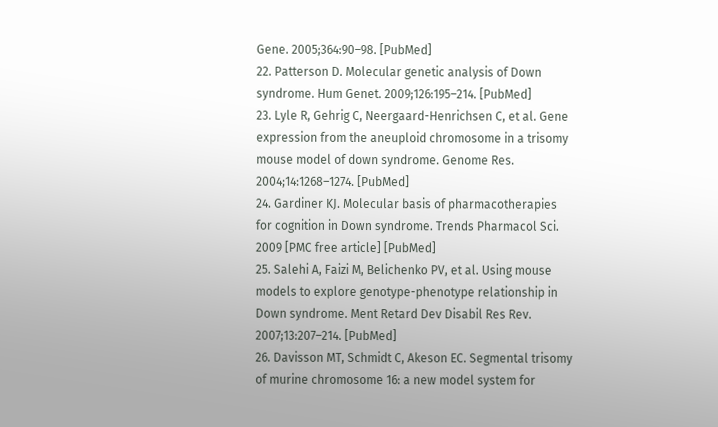Gene. 2005;364:90–98. [PubMed]
22. Patterson D. Molecular genetic analysis of Down syndrome. Hum Genet. 2009;126:195–214. [PubMed]
23. Lyle R, Gehrig C, Neergaard-Henrichsen C, et al. Gene expression from the aneuploid chromosome in a trisomy mouse model of down syndrome. Genome Res. 2004;14:1268–1274. [PubMed]
24. Gardiner KJ. Molecular basis of pharmacotherapies for cognition in Down syndrome. Trends Pharmacol Sci. 2009 [PMC free article] [PubMed]
25. Salehi A, Faizi M, Belichenko PV, et al. Using mouse models to explore genotype-phenotype relationship in Down syndrome. Ment Retard Dev Disabil Res Rev. 2007;13:207–214. [PubMed]
26. Davisson MT, Schmidt C, Akeson EC. Segmental trisomy of murine chromosome 16: a new model system for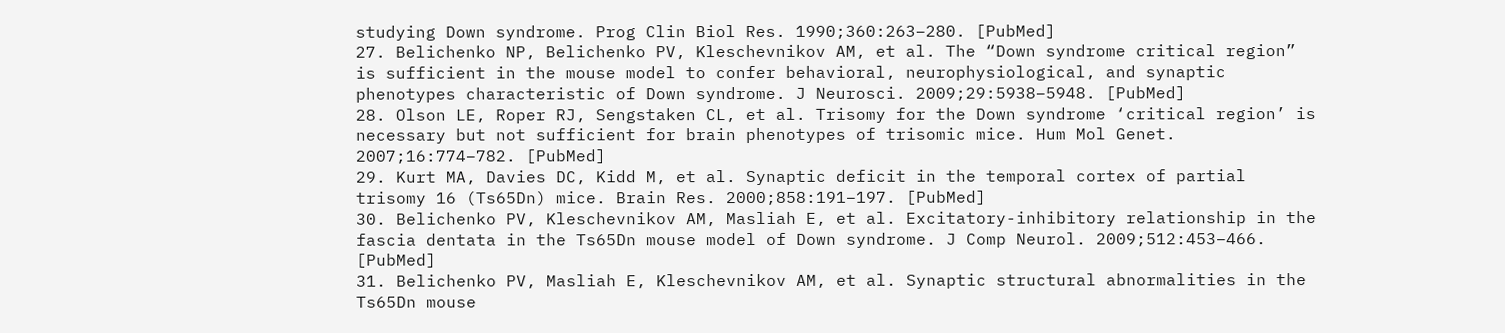studying Down syndrome. Prog Clin Biol Res. 1990;360:263–280. [PubMed]
27. Belichenko NP, Belichenko PV, Kleschevnikov AM, et al. The “Down syndrome critical region” is sufficient in the mouse model to confer behavioral, neurophysiological, and synaptic phenotypes characteristic of Down syndrome. J Neurosci. 2009;29:5938–5948. [PubMed]
28. Olson LE, Roper RJ, Sengstaken CL, et al. Trisomy for the Down syndrome ‘critical region’ is necessary but not sufficient for brain phenotypes of trisomic mice. Hum Mol Genet. 2007;16:774–782. [PubMed]
29. Kurt MA, Davies DC, Kidd M, et al. Synaptic deficit in the temporal cortex of partial trisomy 16 (Ts65Dn) mice. Brain Res. 2000;858:191–197. [PubMed]
30. Belichenko PV, Kleschevnikov AM, Masliah E, et al. Excitatory-inhibitory relationship in the fascia dentata in the Ts65Dn mouse model of Down syndrome. J Comp Neurol. 2009;512:453–466. [PubMed]
31. Belichenko PV, Masliah E, Kleschevnikov AM, et al. Synaptic structural abnormalities in the Ts65Dn mouse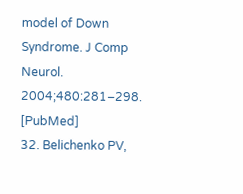model of Down Syndrome. J Comp Neurol. 2004;480:281–298. [PubMed]
32. Belichenko PV,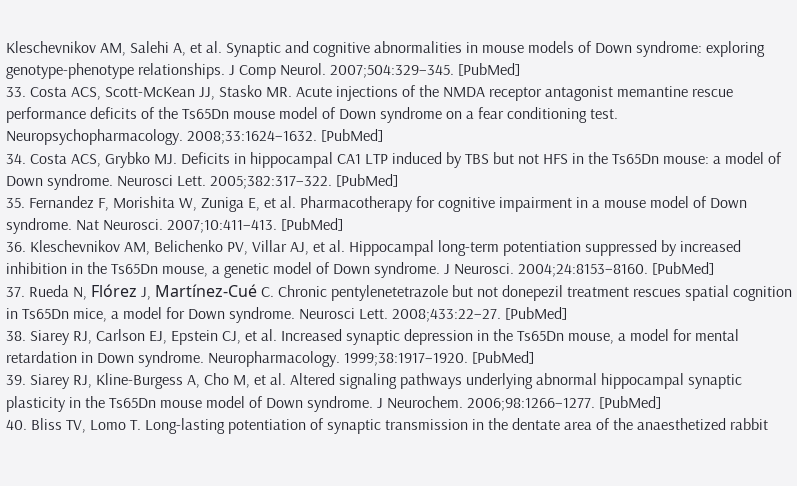Kleschevnikov AM, Salehi A, et al. Synaptic and cognitive abnormalities in mouse models of Down syndrome: exploring genotype-phenotype relationships. J Comp Neurol. 2007;504:329–345. [PubMed]
33. Costa ACS, Scott-McKean JJ, Stasko MR. Acute injections of the NMDA receptor antagonist memantine rescue performance deficits of the Ts65Dn mouse model of Down syndrome on a fear conditioning test. Neuropsychopharmacology. 2008;33:1624–1632. [PubMed]
34. Costa ACS, Grybko MJ. Deficits in hippocampal CA1 LTP induced by TBS but not HFS in the Ts65Dn mouse: a model of Down syndrome. Neurosci Lett. 2005;382:317–322. [PubMed]
35. Fernandez F, Morishita W, Zuniga E, et al. Pharmacotherapy for cognitive impairment in a mouse model of Down syndrome. Nat Neurosci. 2007;10:411–413. [PubMed]
36. Kleschevnikov AM, Belichenko PV, Villar AJ, et al. Hippocampal long-term potentiation suppressed by increased inhibition in the Ts65Dn mouse, a genetic model of Down syndrome. J Neurosci. 2004;24:8153–8160. [PubMed]
37. Rueda N, Flórez J, Martínez-Cué C. Chronic pentylenetetrazole but not donepezil treatment rescues spatial cognition in Ts65Dn mice, a model for Down syndrome. Neurosci Lett. 2008;433:22–27. [PubMed]
38. Siarey RJ, Carlson EJ, Epstein CJ, et al. Increased synaptic depression in the Ts65Dn mouse, a model for mental retardation in Down syndrome. Neuropharmacology. 1999;38:1917–1920. [PubMed]
39. Siarey RJ, Kline-Burgess A, Cho M, et al. Altered signaling pathways underlying abnormal hippocampal synaptic plasticity in the Ts65Dn mouse model of Down syndrome. J Neurochem. 2006;98:1266–1277. [PubMed]
40. Bliss TV, Lomo T. Long-lasting potentiation of synaptic transmission in the dentate area of the anaesthetized rabbit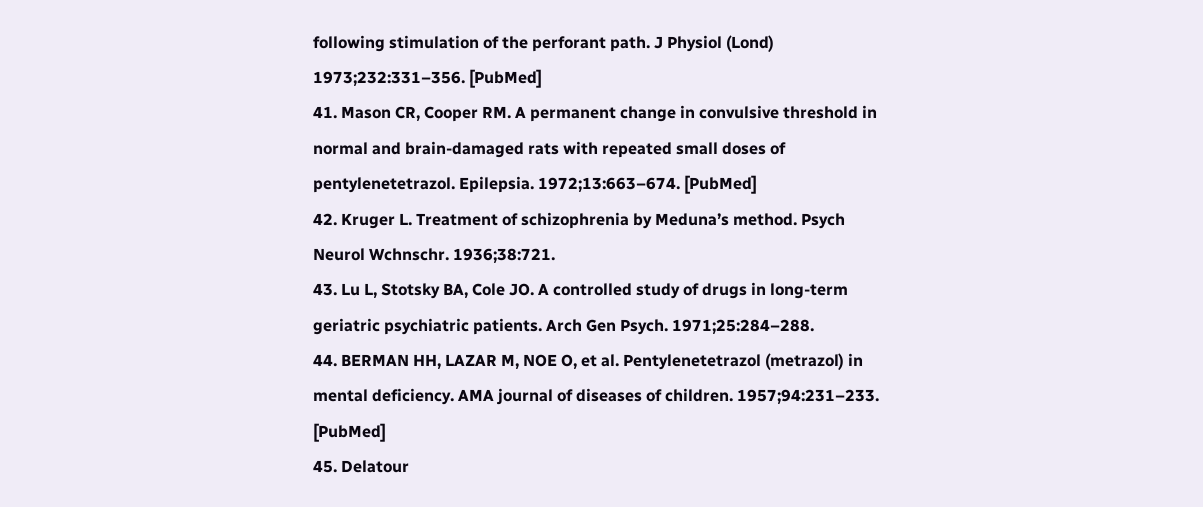following stimulation of the perforant path. J Physiol (Lond) 1973;232:331–356. [PubMed]
41. Mason CR, Cooper RM. A permanent change in convulsive threshold in normal and brain-damaged rats with repeated small doses of pentylenetetrazol. Epilepsia. 1972;13:663–674. [PubMed]
42. Kruger L. Treatment of schizophrenia by Meduna’s method. Psych Neurol Wchnschr. 1936;38:721.
43. Lu L, Stotsky BA, Cole JO. A controlled study of drugs in long-term geriatric psychiatric patients. Arch Gen Psych. 1971;25:284–288.
44. BERMAN HH, LAZAR M, NOE O, et al. Pentylenetetrazol (metrazol) in mental deficiency. AMA journal of diseases of children. 1957;94:231–233. [PubMed]
45. Delatour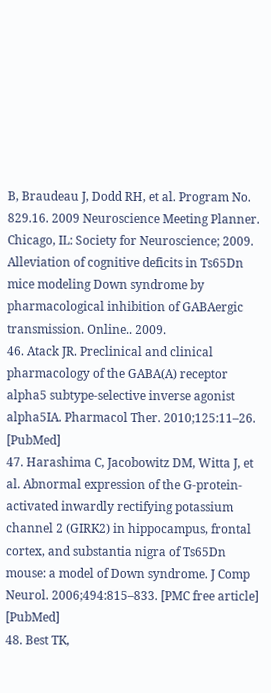B, Braudeau J, Dodd RH, et al. Program No. 829.16. 2009 Neuroscience Meeting Planner. Chicago, IL: Society for Neuroscience; 2009. Alleviation of cognitive deficits in Ts65Dn mice modeling Down syndrome by pharmacological inhibition of GABAergic transmission. Online.. 2009.
46. Atack JR. Preclinical and clinical pharmacology of the GABA(A) receptor alpha5 subtype-selective inverse agonist alpha5IA. Pharmacol Ther. 2010;125:11–26. [PubMed]
47. Harashima C, Jacobowitz DM, Witta J, et al. Abnormal expression of the G-protein-activated inwardly rectifying potassium channel 2 (GIRK2) in hippocampus, frontal cortex, and substantia nigra of Ts65Dn mouse: a model of Down syndrome. J Comp Neurol. 2006;494:815–833. [PMC free article] [PubMed]
48. Best TK,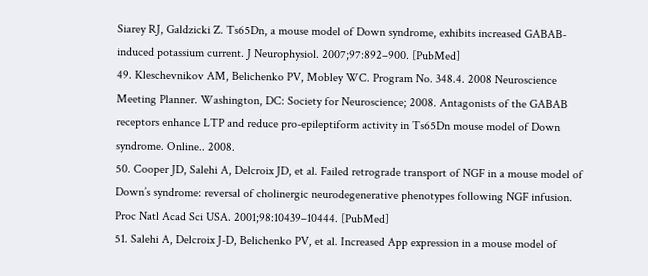Siarey RJ, Galdzicki Z. Ts65Dn, a mouse model of Down syndrome, exhibits increased GABAB-induced potassium current. J Neurophysiol. 2007;97:892–900. [PubMed]
49. Kleschevnikov AM, Belichenko PV, Mobley WC. Program No. 348.4. 2008 Neuroscience Meeting Planner. Washington, DC: Society for Neuroscience; 2008. Antagonists of the GABAB receptors enhance LTP and reduce pro-epileptiform activity in Ts65Dn mouse model of Down syndrome. Online.. 2008.
50. Cooper JD, Salehi A, Delcroix JD, et al. Failed retrograde transport of NGF in a mouse model of Down’s syndrome: reversal of cholinergic neurodegenerative phenotypes following NGF infusion. Proc Natl Acad Sci USA. 2001;98:10439–10444. [PubMed]
51. Salehi A, Delcroix J-D, Belichenko PV, et al. Increased App expression in a mouse model of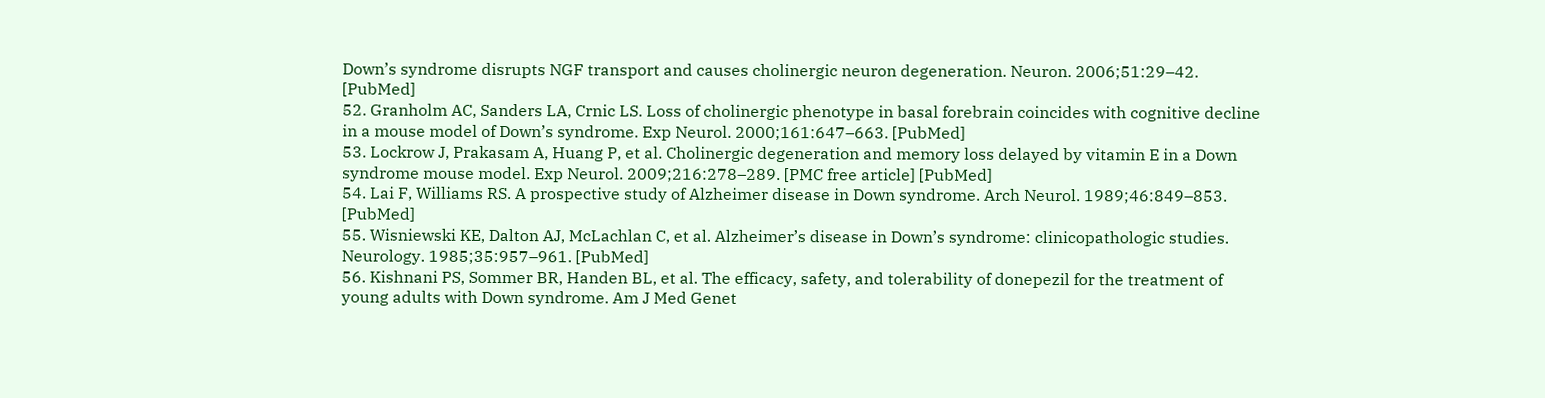Down’s syndrome disrupts NGF transport and causes cholinergic neuron degeneration. Neuron. 2006;51:29–42. [PubMed]
52. Granholm AC, Sanders LA, Crnic LS. Loss of cholinergic phenotype in basal forebrain coincides with cognitive decline in a mouse model of Down’s syndrome. Exp Neurol. 2000;161:647–663. [PubMed]
53. Lockrow J, Prakasam A, Huang P, et al. Cholinergic degeneration and memory loss delayed by vitamin E in a Down syndrome mouse model. Exp Neurol. 2009;216:278–289. [PMC free article] [PubMed]
54. Lai F, Williams RS. A prospective study of Alzheimer disease in Down syndrome. Arch Neurol. 1989;46:849–853. [PubMed]
55. Wisniewski KE, Dalton AJ, McLachlan C, et al. Alzheimer’s disease in Down’s syndrome: clinicopathologic studies. Neurology. 1985;35:957–961. [PubMed]
56. Kishnani PS, Sommer BR, Handen BL, et al. The efficacy, safety, and tolerability of donepezil for the treatment of young adults with Down syndrome. Am J Med Genet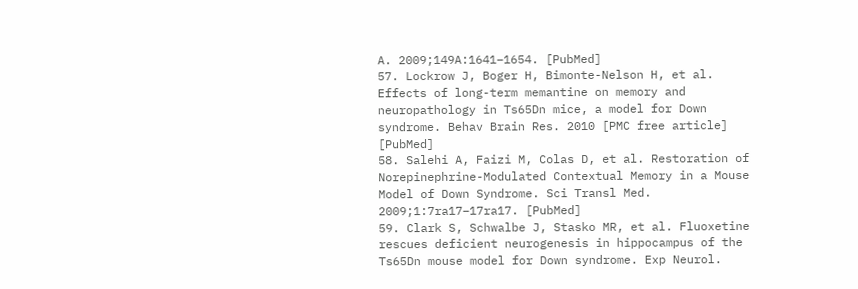A. 2009;149A:1641–1654. [PubMed]
57. Lockrow J, Boger H, Bimonte-Nelson H, et al. Effects of long-term memantine on memory and neuropathology in Ts65Dn mice, a model for Down syndrome. Behav Brain Res. 2010 [PMC free article] [PubMed]
58. Salehi A, Faizi M, Colas D, et al. Restoration of Norepinephrine-Modulated Contextual Memory in a Mouse Model of Down Syndrome. Sci Transl Med. 2009;1:7ra17–17ra17. [PubMed]
59. Clark S, Schwalbe J, Stasko MR, et al. Fluoxetine rescues deficient neurogenesis in hippocampus of the Ts65Dn mouse model for Down syndrome. Exp Neurol.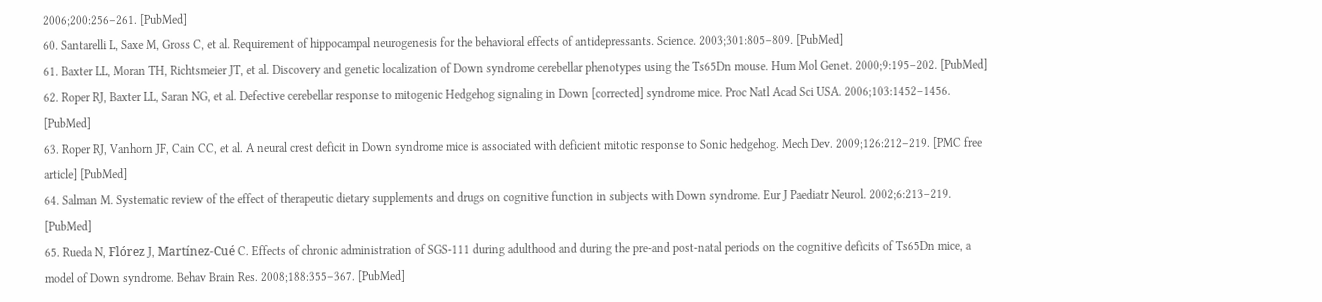2006;200:256–261. [PubMed]
60. Santarelli L, Saxe M, Gross C, et al. Requirement of hippocampal neurogenesis for the behavioral effects of antidepressants. Science. 2003;301:805–809. [PubMed]
61. Baxter LL, Moran TH, Richtsmeier JT, et al. Discovery and genetic localization of Down syndrome cerebellar phenotypes using the Ts65Dn mouse. Hum Mol Genet. 2000;9:195–202. [PubMed]
62. Roper RJ, Baxter LL, Saran NG, et al. Defective cerebellar response to mitogenic Hedgehog signaling in Down [corrected] syndrome mice. Proc Natl Acad Sci USA. 2006;103:1452–1456. [PubMed]
63. Roper RJ, Vanhorn JF, Cain CC, et al. A neural crest deficit in Down syndrome mice is associated with deficient mitotic response to Sonic hedgehog. Mech Dev. 2009;126:212–219. [PMC free article] [PubMed]
64. Salman M. Systematic review of the effect of therapeutic dietary supplements and drugs on cognitive function in subjects with Down syndrome. Eur J Paediatr Neurol. 2002;6:213–219. [PubMed]
65. Rueda N, Flórez J, Martínez-Cué C. Effects of chronic administration of SGS-111 during adulthood and during the pre-and post-natal periods on the cognitive deficits of Ts65Dn mice, a model of Down syndrome. Behav Brain Res. 2008;188:355–367. [PubMed]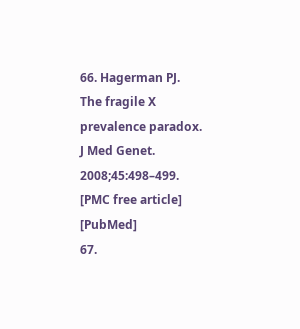66. Hagerman PJ. The fragile X prevalence paradox. J Med Genet. 2008;45:498–499. [PMC free article] [PubMed]
67.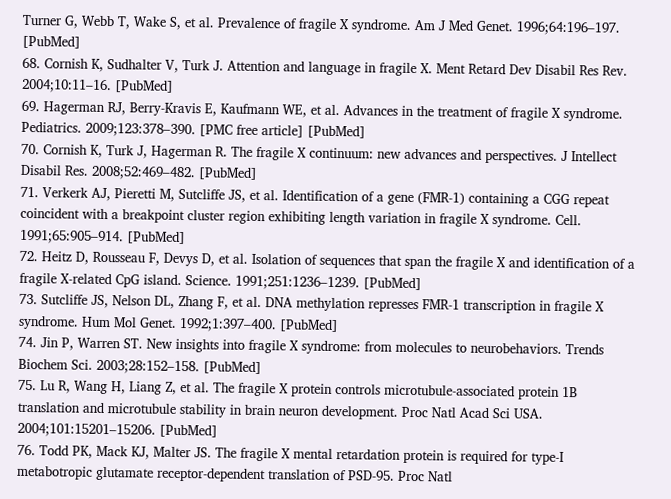Turner G, Webb T, Wake S, et al. Prevalence of fragile X syndrome. Am J Med Genet. 1996;64:196–197. [PubMed]
68. Cornish K, Sudhalter V, Turk J. Attention and language in fragile X. Ment Retard Dev Disabil Res Rev. 2004;10:11–16. [PubMed]
69. Hagerman RJ, Berry-Kravis E, Kaufmann WE, et al. Advances in the treatment of fragile X syndrome. Pediatrics. 2009;123:378–390. [PMC free article] [PubMed]
70. Cornish K, Turk J, Hagerman R. The fragile X continuum: new advances and perspectives. J Intellect Disabil Res. 2008;52:469–482. [PubMed]
71. Verkerk AJ, Pieretti M, Sutcliffe JS, et al. Identification of a gene (FMR-1) containing a CGG repeat coincident with a breakpoint cluster region exhibiting length variation in fragile X syndrome. Cell. 1991;65:905–914. [PubMed]
72. Heitz D, Rousseau F, Devys D, et al. Isolation of sequences that span the fragile X and identification of a fragile X-related CpG island. Science. 1991;251:1236–1239. [PubMed]
73. Sutcliffe JS, Nelson DL, Zhang F, et al. DNA methylation represses FMR-1 transcription in fragile X syndrome. Hum Mol Genet. 1992;1:397–400. [PubMed]
74. Jin P, Warren ST. New insights into fragile X syndrome: from molecules to neurobehaviors. Trends Biochem Sci. 2003;28:152–158. [PubMed]
75. Lu R, Wang H, Liang Z, et al. The fragile X protein controls microtubule-associated protein 1B translation and microtubule stability in brain neuron development. Proc Natl Acad Sci USA. 2004;101:15201–15206. [PubMed]
76. Todd PK, Mack KJ, Malter JS. The fragile X mental retardation protein is required for type-I metabotropic glutamate receptor-dependent translation of PSD-95. Proc Natl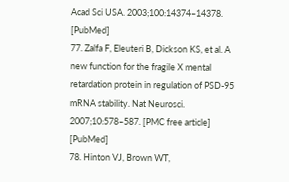Acad Sci USA. 2003;100:14374–14378. [PubMed]
77. Zalfa F, Eleuteri B, Dickson KS, et al. A new function for the fragile X mental retardation protein in regulation of PSD-95 mRNA stability. Nat Neurosci. 2007;10:578–587. [PMC free article] [PubMed]
78. Hinton VJ, Brown WT,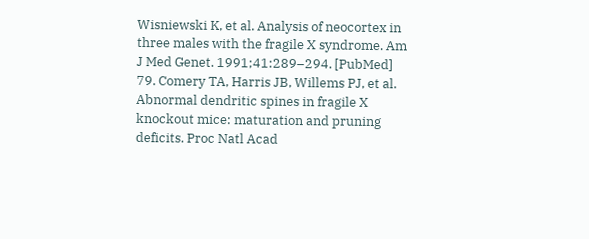Wisniewski K, et al. Analysis of neocortex in three males with the fragile X syndrome. Am J Med Genet. 1991;41:289–294. [PubMed]
79. Comery TA, Harris JB, Willems PJ, et al. Abnormal dendritic spines in fragile X knockout mice: maturation and pruning deficits. Proc Natl Acad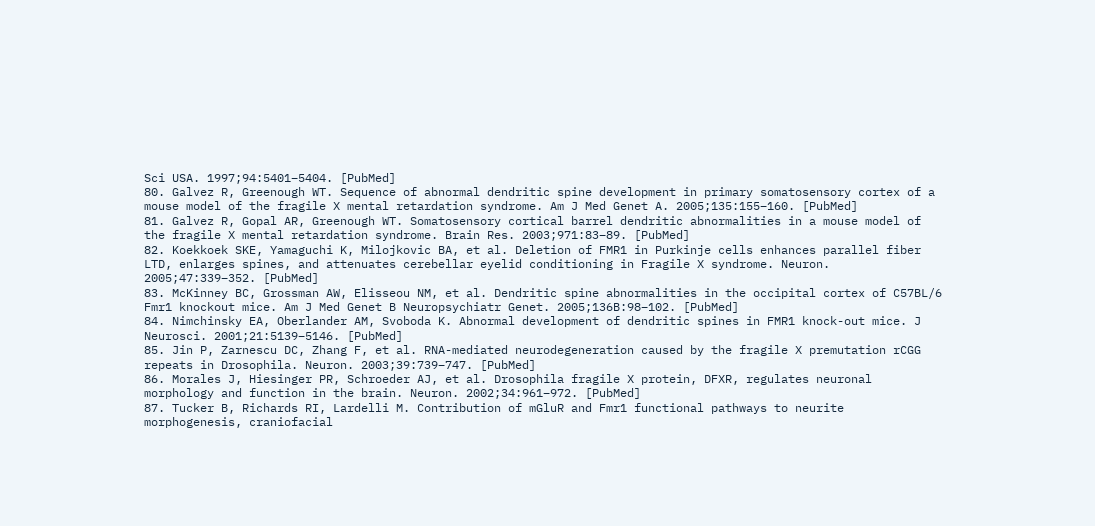Sci USA. 1997;94:5401–5404. [PubMed]
80. Galvez R, Greenough WT. Sequence of abnormal dendritic spine development in primary somatosensory cortex of a mouse model of the fragile X mental retardation syndrome. Am J Med Genet A. 2005;135:155–160. [PubMed]
81. Galvez R, Gopal AR, Greenough WT. Somatosensory cortical barrel dendritic abnormalities in a mouse model of the fragile X mental retardation syndrome. Brain Res. 2003;971:83–89. [PubMed]
82. Koekkoek SKE, Yamaguchi K, Milojkovic BA, et al. Deletion of FMR1 in Purkinje cells enhances parallel fiber LTD, enlarges spines, and attenuates cerebellar eyelid conditioning in Fragile X syndrome. Neuron. 2005;47:339–352. [PubMed]
83. McKinney BC, Grossman AW, Elisseou NM, et al. Dendritic spine abnormalities in the occipital cortex of C57BL/6 Fmr1 knockout mice. Am J Med Genet B Neuropsychiatr Genet. 2005;136B:98–102. [PubMed]
84. Nimchinsky EA, Oberlander AM, Svoboda K. Abnormal development of dendritic spines in FMR1 knock-out mice. J Neurosci. 2001;21:5139–5146. [PubMed]
85. Jin P, Zarnescu DC, Zhang F, et al. RNA-mediated neurodegeneration caused by the fragile X premutation rCGG repeats in Drosophila. Neuron. 2003;39:739–747. [PubMed]
86. Morales J, Hiesinger PR, Schroeder AJ, et al. Drosophila fragile X protein, DFXR, regulates neuronal morphology and function in the brain. Neuron. 2002;34:961–972. [PubMed]
87. Tucker B, Richards RI, Lardelli M. Contribution of mGluR and Fmr1 functional pathways to neurite morphogenesis, craniofacial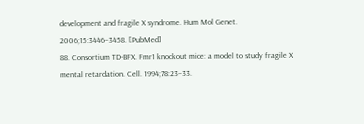development and fragile X syndrome. Hum Mol Genet. 2006;15:3446–3458. [PubMed]
88. Consortium TD-BFX. Fmr1 knockout mice: a model to study fragile X mental retardation. Cell. 1994;78:23–33.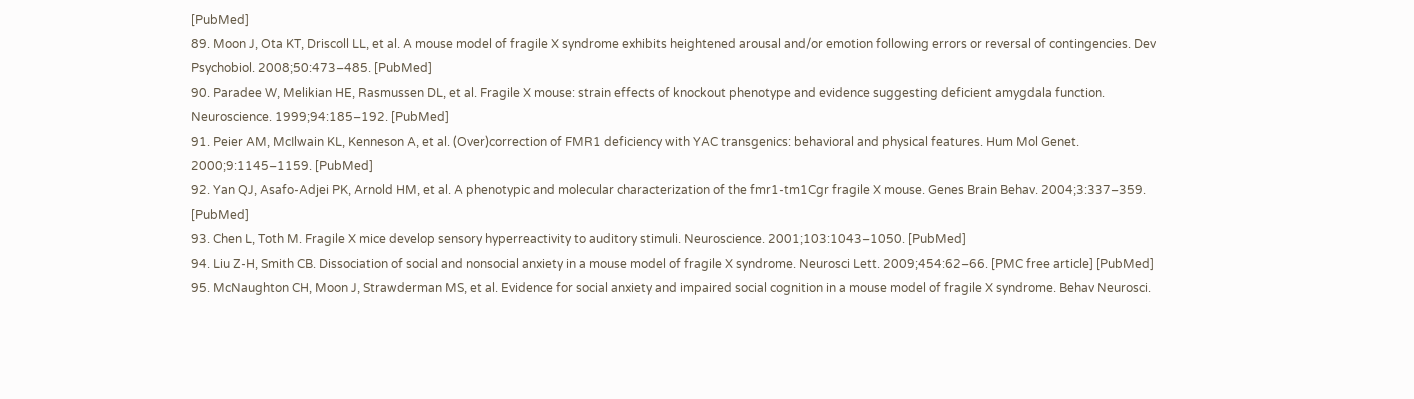[PubMed]
89. Moon J, Ota KT, Driscoll LL, et al. A mouse model of fragile X syndrome exhibits heightened arousal and/or emotion following errors or reversal of contingencies. Dev Psychobiol. 2008;50:473–485. [PubMed]
90. Paradee W, Melikian HE, Rasmussen DL, et al. Fragile X mouse: strain effects of knockout phenotype and evidence suggesting deficient amygdala function. Neuroscience. 1999;94:185–192. [PubMed]
91. Peier AM, McIlwain KL, Kenneson A, et al. (Over)correction of FMR1 deficiency with YAC transgenics: behavioral and physical features. Hum Mol Genet. 2000;9:1145–1159. [PubMed]
92. Yan QJ, Asafo-Adjei PK, Arnold HM, et al. A phenotypic and molecular characterization of the fmr1-tm1Cgr fragile X mouse. Genes Brain Behav. 2004;3:337–359. [PubMed]
93. Chen L, Toth M. Fragile X mice develop sensory hyperreactivity to auditory stimuli. Neuroscience. 2001;103:1043–1050. [PubMed]
94. Liu Z-H, Smith CB. Dissociation of social and nonsocial anxiety in a mouse model of fragile X syndrome. Neurosci Lett. 2009;454:62–66. [PMC free article] [PubMed]
95. McNaughton CH, Moon J, Strawderman MS, et al. Evidence for social anxiety and impaired social cognition in a mouse model of fragile X syndrome. Behav Neurosci.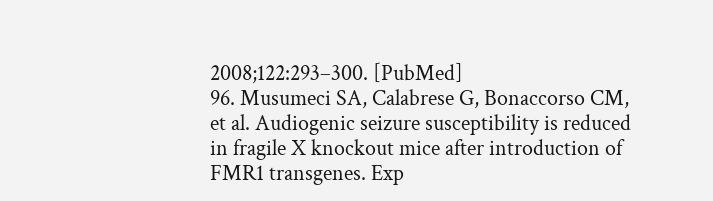2008;122:293–300. [PubMed]
96. Musumeci SA, Calabrese G, Bonaccorso CM, et al. Audiogenic seizure susceptibility is reduced in fragile X knockout mice after introduction of FMR1 transgenes. Exp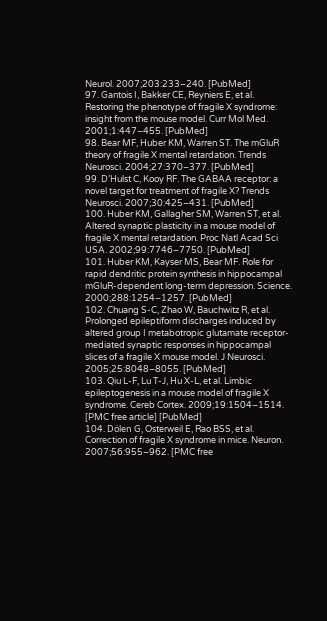Neurol. 2007;203:233–240. [PubMed]
97. Gantois I, Bakker CE, Reyniers E, et al. Restoring the phenotype of fragile X syndrome: insight from the mouse model. Curr Mol Med. 2001;1:447–455. [PubMed]
98. Bear MF, Huber KM, Warren ST. The mGluR theory of fragile X mental retardation. Trends Neurosci. 2004;27:370–377. [PubMed]
99. D’Hulst C, Kooy RF. The GABAA receptor: a novel target for treatment of fragile X? Trends Neurosci. 2007;30:425–431. [PubMed]
100. Huber KM, Gallagher SM, Warren ST, et al. Altered synaptic plasticity in a mouse model of fragile X mental retardation. Proc Natl Acad Sci USA. 2002;99:7746–7750. [PubMed]
101. Huber KM, Kayser MS, Bear MF. Role for rapid dendritic protein synthesis in hippocampal mGluR-dependent long-term depression. Science. 2000;288:1254–1257. [PubMed]
102. Chuang S-C, Zhao W, Bauchwitz R, et al. Prolonged epileptiform discharges induced by altered group I metabotropic glutamate receptor-mediated synaptic responses in hippocampal slices of a fragile X mouse model. J Neurosci. 2005;25:8048–8055. [PubMed]
103. Qiu L-F, Lu T-J, Hu X-L, et al. Limbic epileptogenesis in a mouse model of fragile X syndrome. Cereb Cortex. 2009;19:1504–1514. [PMC free article] [PubMed]
104. Dölen G, Osterweil E, Rao BSS, et al. Correction of fragile X syndrome in mice. Neuron. 2007;56:955–962. [PMC free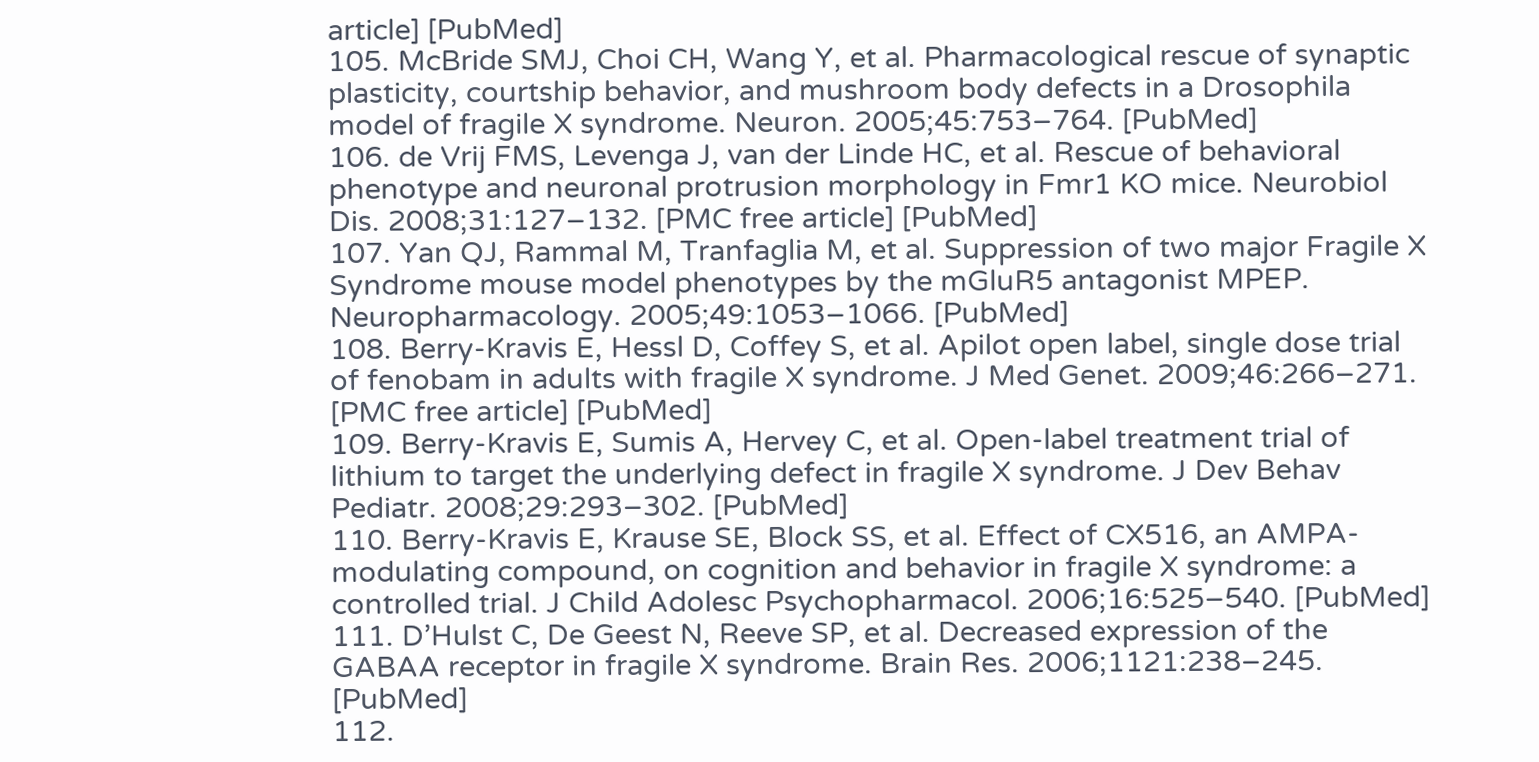article] [PubMed]
105. McBride SMJ, Choi CH, Wang Y, et al. Pharmacological rescue of synaptic plasticity, courtship behavior, and mushroom body defects in a Drosophila model of fragile X syndrome. Neuron. 2005;45:753–764. [PubMed]
106. de Vrij FMS, Levenga J, van der Linde HC, et al. Rescue of behavioral phenotype and neuronal protrusion morphology in Fmr1 KO mice. Neurobiol Dis. 2008;31:127–132. [PMC free article] [PubMed]
107. Yan QJ, Rammal M, Tranfaglia M, et al. Suppression of two major Fragile X Syndrome mouse model phenotypes by the mGluR5 antagonist MPEP. Neuropharmacology. 2005;49:1053–1066. [PubMed]
108. Berry-Kravis E, Hessl D, Coffey S, et al. Apilot open label, single dose trial of fenobam in adults with fragile X syndrome. J Med Genet. 2009;46:266–271. [PMC free article] [PubMed]
109. Berry-Kravis E, Sumis A, Hervey C, et al. Open-label treatment trial of lithium to target the underlying defect in fragile X syndrome. J Dev Behav Pediatr. 2008;29:293–302. [PubMed]
110. Berry-Kravis E, Krause SE, Block SS, et al. Effect of CX516, an AMPA-modulating compound, on cognition and behavior in fragile X syndrome: a controlled trial. J Child Adolesc Psychopharmacol. 2006;16:525–540. [PubMed]
111. D’Hulst C, De Geest N, Reeve SP, et al. Decreased expression of the GABAA receptor in fragile X syndrome. Brain Res. 2006;1121:238–245. [PubMed]
112.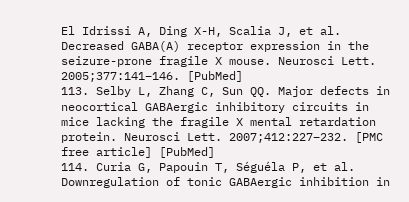El Idrissi A, Ding X-H, Scalia J, et al. Decreased GABA(A) receptor expression in the seizure-prone fragile X mouse. Neurosci Lett. 2005;377:141–146. [PubMed]
113. Selby L, Zhang C, Sun QQ. Major defects in neocortical GABAergic inhibitory circuits in mice lacking the fragile X mental retardation protein. Neurosci Lett. 2007;412:227–232. [PMC free article] [PubMed]
114. Curia G, Papouin T, Séguéla P, et al. Downregulation of tonic GABAergic inhibition in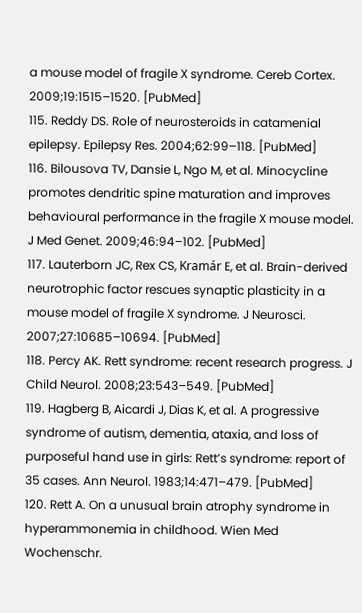a mouse model of fragile X syndrome. Cereb Cortex. 2009;19:1515–1520. [PubMed]
115. Reddy DS. Role of neurosteroids in catamenial epilepsy. Epilepsy Res. 2004;62:99–118. [PubMed]
116. Bilousova TV, Dansie L, Ngo M, et al. Minocycline promotes dendritic spine maturation and improves behavioural performance in the fragile X mouse model. J Med Genet. 2009;46:94–102. [PubMed]
117. Lauterborn JC, Rex CS, Kramár E, et al. Brain-derived neurotrophic factor rescues synaptic plasticity in a mouse model of fragile X syndrome. J Neurosci. 2007;27:10685–10694. [PubMed]
118. Percy AK. Rett syndrome: recent research progress. J Child Neurol. 2008;23:543–549. [PubMed]
119. Hagberg B, Aicardi J, Dias K, et al. A progressive syndrome of autism, dementia, ataxia, and loss of purposeful hand use in girls: Rett’s syndrome: report of 35 cases. Ann Neurol. 1983;14:471–479. [PubMed]
120. Rett A. On a unusual brain atrophy syndrome in hyperammonemia in childhood. Wien Med Wochenschr.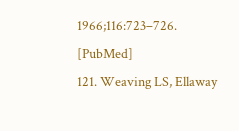1966;116:723–726. [PubMed]
121. Weaving LS, Ellaway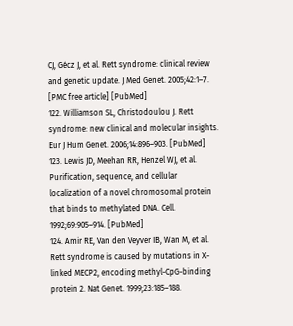CJ, Gécz J, et al. Rett syndrome: clinical review and genetic update. J Med Genet. 2005;42:1–7. [PMC free article] [PubMed]
122. Williamson SL, Christodoulou J. Rett syndrome: new clinical and molecular insights. Eur J Hum Genet. 2006;14:896–903. [PubMed]
123. Lewis JD, Meehan RR, Henzel WJ, et al. Purification, sequence, and cellular localization of a novel chromosomal protein that binds to methylated DNA. Cell. 1992;69:905–914. [PubMed]
124. Amir RE, Van den Veyver IB, Wan M, et al. Rett syndrome is caused by mutations in X-linked MECP2, encoding methyl-CpG-binding protein 2. Nat Genet. 1999;23:185–188.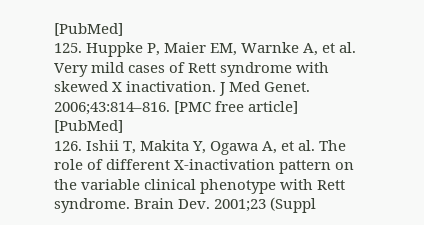[PubMed]
125. Huppke P, Maier EM, Warnke A, et al. Very mild cases of Rett syndrome with skewed X inactivation. J Med Genet. 2006;43:814–816. [PMC free article] [PubMed]
126. Ishii T, Makita Y, Ogawa A, et al. The role of different X-inactivation pattern on the variable clinical phenotype with Rett syndrome. Brain Dev. 2001;23 (Suppl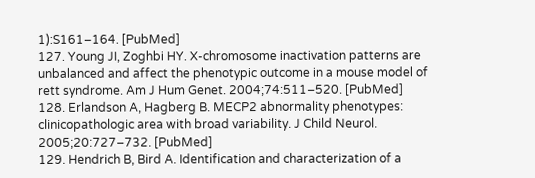1):S161–164. [PubMed]
127. Young JI, Zoghbi HY. X-chromosome inactivation patterns are unbalanced and affect the phenotypic outcome in a mouse model of rett syndrome. Am J Hum Genet. 2004;74:511–520. [PubMed]
128. Erlandson A, Hagberg B. MECP2 abnormality phenotypes: clinicopathologic area with broad variability. J Child Neurol. 2005;20:727–732. [PubMed]
129. Hendrich B, Bird A. Identification and characterization of a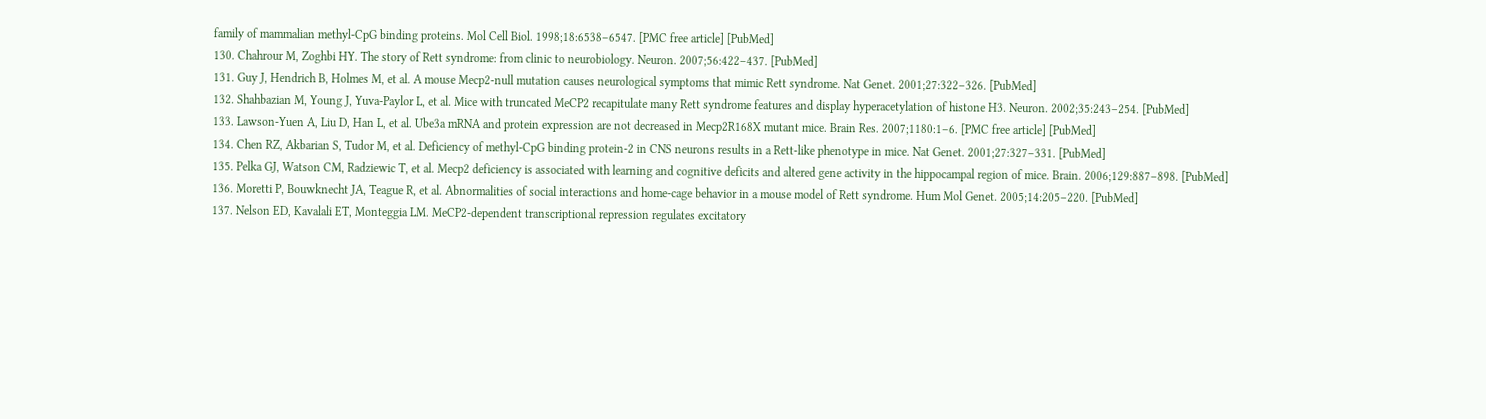family of mammalian methyl-CpG binding proteins. Mol Cell Biol. 1998;18:6538–6547. [PMC free article] [PubMed]
130. Chahrour M, Zoghbi HY. The story of Rett syndrome: from clinic to neurobiology. Neuron. 2007;56:422–437. [PubMed]
131. Guy J, Hendrich B, Holmes M, et al. A mouse Mecp2-null mutation causes neurological symptoms that mimic Rett syndrome. Nat Genet. 2001;27:322–326. [PubMed]
132. Shahbazian M, Young J, Yuva-Paylor L, et al. Mice with truncated MeCP2 recapitulate many Rett syndrome features and display hyperacetylation of histone H3. Neuron. 2002;35:243–254. [PubMed]
133. Lawson-Yuen A, Liu D, Han L, et al. Ube3a mRNA and protein expression are not decreased in Mecp2R168X mutant mice. Brain Res. 2007;1180:1–6. [PMC free article] [PubMed]
134. Chen RZ, Akbarian S, Tudor M, et al. Deficiency of methyl-CpG binding protein-2 in CNS neurons results in a Rett-like phenotype in mice. Nat Genet. 2001;27:327–331. [PubMed]
135. Pelka GJ, Watson CM, Radziewic T, et al. Mecp2 deficiency is associated with learning and cognitive deficits and altered gene activity in the hippocampal region of mice. Brain. 2006;129:887–898. [PubMed]
136. Moretti P, Bouwknecht JA, Teague R, et al. Abnormalities of social interactions and home-cage behavior in a mouse model of Rett syndrome. Hum Mol Genet. 2005;14:205–220. [PubMed]
137. Nelson ED, Kavalali ET, Monteggia LM. MeCP2-dependent transcriptional repression regulates excitatory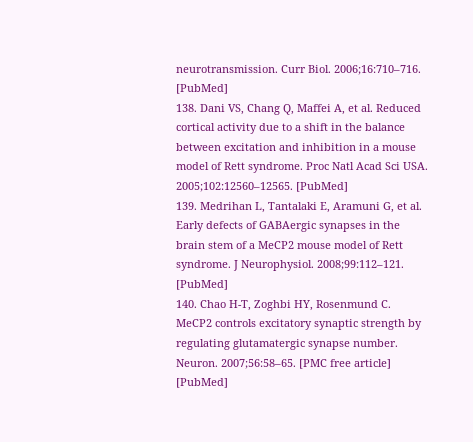neurotransmission. Curr Biol. 2006;16:710–716. [PubMed]
138. Dani VS, Chang Q, Maffei A, et al. Reduced cortical activity due to a shift in the balance between excitation and inhibition in a mouse model of Rett syndrome. Proc Natl Acad Sci USA. 2005;102:12560–12565. [PubMed]
139. Medrihan L, Tantalaki E, Aramuni G, et al. Early defects of GABAergic synapses in the brain stem of a MeCP2 mouse model of Rett syndrome. J Neurophysiol. 2008;99:112–121. [PubMed]
140. Chao H-T, Zoghbi HY, Rosenmund C. MeCP2 controls excitatory synaptic strength by regulating glutamatergic synapse number. Neuron. 2007;56:58–65. [PMC free article] [PubMed]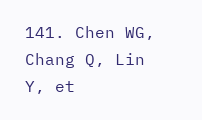141. Chen WG, Chang Q, Lin Y, et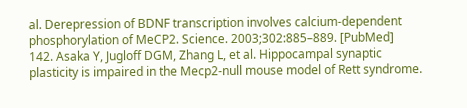al. Derepression of BDNF transcription involves calcium-dependent phosphorylation of MeCP2. Science. 2003;302:885–889. [PubMed]
142. Asaka Y, Jugloff DGM, Zhang L, et al. Hippocampal synaptic plasticity is impaired in the Mecp2-null mouse model of Rett syndrome.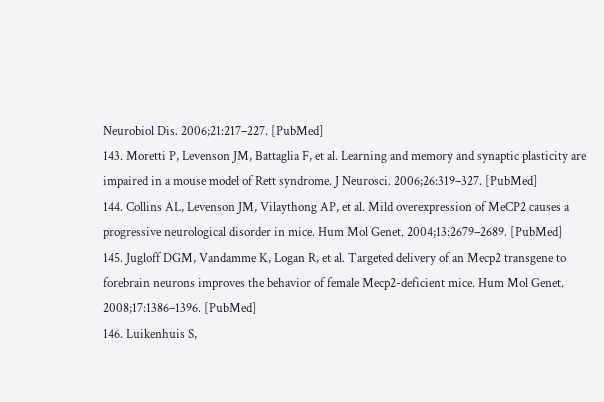Neurobiol Dis. 2006;21:217–227. [PubMed]
143. Moretti P, Levenson JM, Battaglia F, et al. Learning and memory and synaptic plasticity are impaired in a mouse model of Rett syndrome. J Neurosci. 2006;26:319–327. [PubMed]
144. Collins AL, Levenson JM, Vilaythong AP, et al. Mild overexpression of MeCP2 causes a progressive neurological disorder in mice. Hum Mol Genet. 2004;13:2679–2689. [PubMed]
145. Jugloff DGM, Vandamme K, Logan R, et al. Targeted delivery of an Mecp2 transgene to forebrain neurons improves the behavior of female Mecp2-deficient mice. Hum Mol Genet. 2008;17:1386–1396. [PubMed]
146. Luikenhuis S,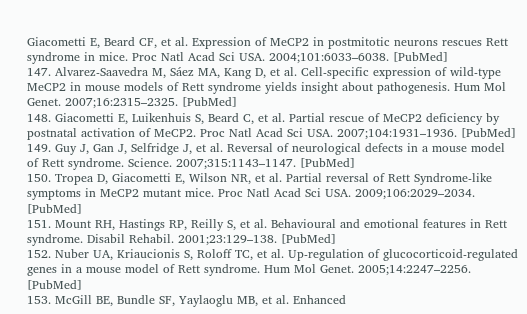Giacometti E, Beard CF, et al. Expression of MeCP2 in postmitotic neurons rescues Rett syndrome in mice. Proc Natl Acad Sci USA. 2004;101:6033–6038. [PubMed]
147. Alvarez-Saavedra M, Sáez MA, Kang D, et al. Cell-specific expression of wild-type MeCP2 in mouse models of Rett syndrome yields insight about pathogenesis. Hum Mol Genet. 2007;16:2315–2325. [PubMed]
148. Giacometti E, Luikenhuis S, Beard C, et al. Partial rescue of MeCP2 deficiency by postnatal activation of MeCP2. Proc Natl Acad Sci USA. 2007;104:1931–1936. [PubMed]
149. Guy J, Gan J, Selfridge J, et al. Reversal of neurological defects in a mouse model of Rett syndrome. Science. 2007;315:1143–1147. [PubMed]
150. Tropea D, Giacometti E, Wilson NR, et al. Partial reversal of Rett Syndrome-like symptoms in MeCP2 mutant mice. Proc Natl Acad Sci USA. 2009;106:2029–2034. [PubMed]
151. Mount RH, Hastings RP, Reilly S, et al. Behavioural and emotional features in Rett syndrome. Disabil Rehabil. 2001;23:129–138. [PubMed]
152. Nuber UA, Kriaucionis S, Roloff TC, et al. Up-regulation of glucocorticoid-regulated genes in a mouse model of Rett syndrome. Hum Mol Genet. 2005;14:2247–2256. [PubMed]
153. McGill BE, Bundle SF, Yaylaoglu MB, et al. Enhanced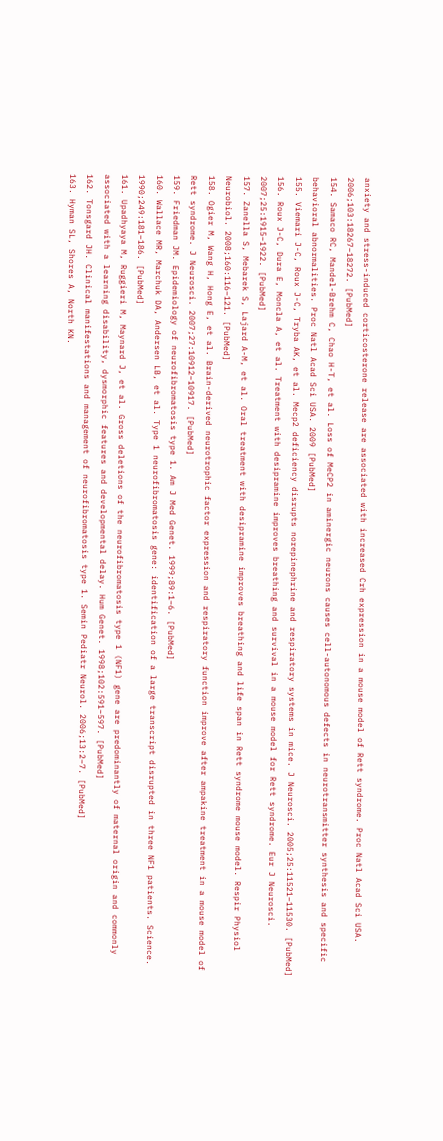anxiety and stress-induced corticosterone release are associated with increased Crh expression in a mouse model of Rett syndrome. Proc Natl Acad Sci USA. 2006;103:18267–18272. [PubMed]
154. Samaco RC, Mandel-Brehm C, Chao H-T, et al. Loss of MeCP2 in aminergic neurons causes cell-autonomous defects in neurotransmitter synthesis and specific behavioral abnormalities. Proc Natl Acad Sci USA. 2009 [PubMed]
155. Viemari J-C, Roux J-C, Tryba AK, et al. Mecp2 deficiency disrupts norepinephrine and respiratory systems in mice. J Neurosci. 2005;25:11521–11530. [PubMed]
156. Roux J-C, Dura E, Moncla A, et al. Treatment with desipramine improves breathing and survival in a mouse model for Rett syndrome. Eur J Neurosci. 2007;25:1915–1922. [PubMed]
157. Zanella S, Mebarek S, Lajard A-M, et al. Oral treatment with desipramine improves breathing and life span in Rett syndrome mouse model. Respir Physiol Neurobiol. 2008;160:116–121. [PubMed]
158. Ogier M, Wang H, Hong E, et al. Brain-derived neurotrophic factor expression and respiratory function improve after ampakine treatment in a mouse model of Rett syndrome. J Neurosci. 2007;27:10912–10917. [PubMed]
159. Friedman JM. Epidemiology of neurofibromatosis type 1. Am J Med Genet. 1999;89:1–6. [PubMed]
160. Wallace MR, Marchuk DA, Andersen LB, et al. Type 1 neurofibromatosis gene: identification of a large transcript disrupted in three NF1 patients. Science. 1990;249:181–186. [PubMed]
161. Upadhyaya M, Ruggieri M, Maynard J, et al. Gross deletions of the neurofibromatosis type 1 (NF1) gene are predominantly of maternal origin and commonly associated with a learning disability, dysmorphic features and developmental delay. Hum Genet. 1998;102:591–597. [PubMed]
162. Tonsgard JH. Clinical manifestations and management of neurofibromatosis type 1. Semin Pediatr Neurol. 2006;13:2–7. [PubMed]
163. Hyman SL, Shores A, North KN.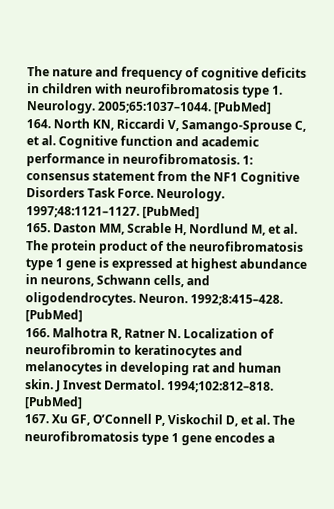The nature and frequency of cognitive deficits in children with neurofibromatosis type 1. Neurology. 2005;65:1037–1044. [PubMed]
164. North KN, Riccardi V, Samango-Sprouse C, et al. Cognitive function and academic performance in neurofibromatosis. 1: consensus statement from the NF1 Cognitive Disorders Task Force. Neurology. 1997;48:1121–1127. [PubMed]
165. Daston MM, Scrable H, Nordlund M, et al. The protein product of the neurofibromatosis type 1 gene is expressed at highest abundance in neurons, Schwann cells, and oligodendrocytes. Neuron. 1992;8:415–428. [PubMed]
166. Malhotra R, Ratner N. Localization of neurofibromin to keratinocytes and melanocytes in developing rat and human skin. J Invest Dermatol. 1994;102:812–818. [PubMed]
167. Xu GF, O’Connell P, Viskochil D, et al. The neurofibromatosis type 1 gene encodes a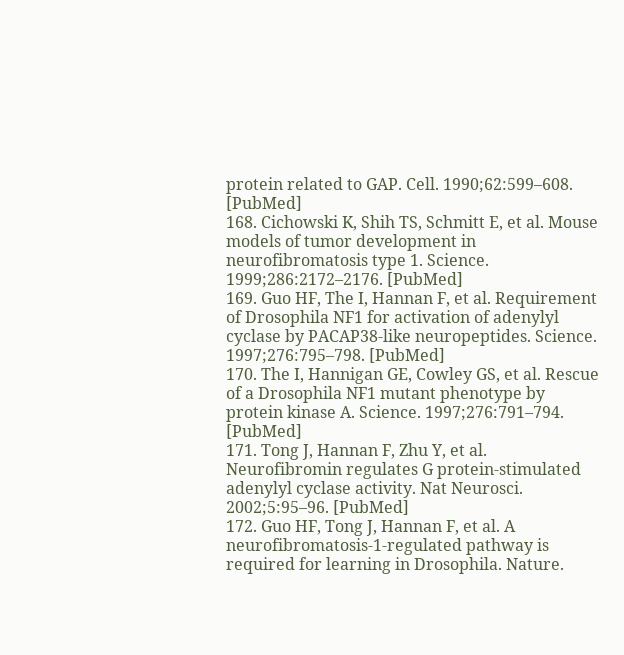protein related to GAP. Cell. 1990;62:599–608. [PubMed]
168. Cichowski K, Shih TS, Schmitt E, et al. Mouse models of tumor development in neurofibromatosis type 1. Science. 1999;286:2172–2176. [PubMed]
169. Guo HF, The I, Hannan F, et al. Requirement of Drosophila NF1 for activation of adenylyl cyclase by PACAP38-like neuropeptides. Science. 1997;276:795–798. [PubMed]
170. The I, Hannigan GE, Cowley GS, et al. Rescue of a Drosophila NF1 mutant phenotype by protein kinase A. Science. 1997;276:791–794. [PubMed]
171. Tong J, Hannan F, Zhu Y, et al. Neurofibromin regulates G protein-stimulated adenylyl cyclase activity. Nat Neurosci. 2002;5:95–96. [PubMed]
172. Guo HF, Tong J, Hannan F, et al. A neurofibromatosis-1-regulated pathway is required for learning in Drosophila. Nature.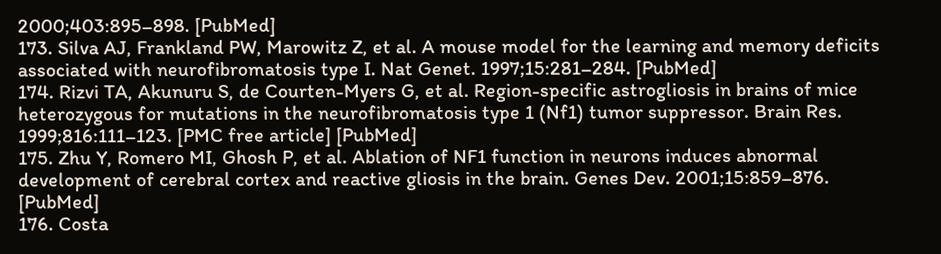2000;403:895–898. [PubMed]
173. Silva AJ, Frankland PW, Marowitz Z, et al. A mouse model for the learning and memory deficits associated with neurofibromatosis type I. Nat Genet. 1997;15:281–284. [PubMed]
174. Rizvi TA, Akunuru S, de Courten-Myers G, et al. Region-specific astrogliosis in brains of mice heterozygous for mutations in the neurofibromatosis type 1 (Nf1) tumor suppressor. Brain Res. 1999;816:111–123. [PMC free article] [PubMed]
175. Zhu Y, Romero MI, Ghosh P, et al. Ablation of NF1 function in neurons induces abnormal development of cerebral cortex and reactive gliosis in the brain. Genes Dev. 2001;15:859–876. [PubMed]
176. Costa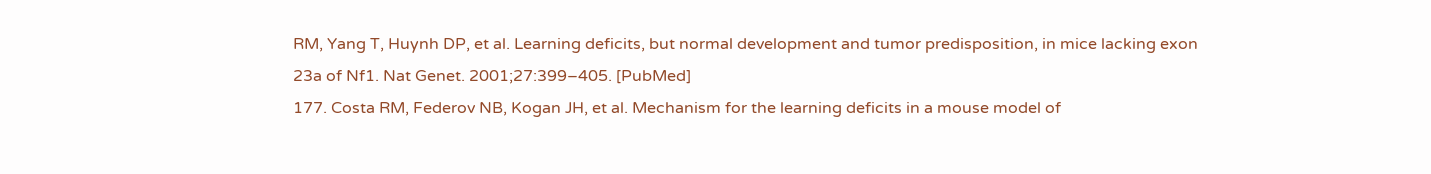RM, Yang T, Huynh DP, et al. Learning deficits, but normal development and tumor predisposition, in mice lacking exon 23a of Nf1. Nat Genet. 2001;27:399–405. [PubMed]
177. Costa RM, Federov NB, Kogan JH, et al. Mechanism for the learning deficits in a mouse model of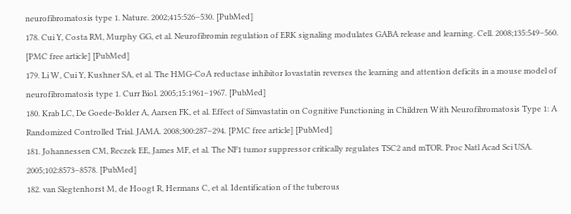neurofibromatosis type 1. Nature. 2002;415:526–530. [PubMed]
178. Cui Y, Costa RM, Murphy GG, et al. Neurofibromin regulation of ERK signaling modulates GABA release and learning. Cell. 2008;135:549–560. [PMC free article] [PubMed]
179. Li W, Cui Y, Kushner SA, et al. The HMG-CoA reductase inhibitor lovastatin reverses the learning and attention deficits in a mouse model of neurofibromatosis type 1. Curr Biol. 2005;15:1961–1967. [PubMed]
180. Krab LC, De Goede-Bolder A, Aarsen FK, et al. Effect of Simvastatin on Cognitive Functioning in Children With Neurofibromatosis Type 1: A Randomized Controlled Trial. JAMA. 2008;300:287–294. [PMC free article] [PubMed]
181. Johannessen CM, Reczek EE, James MF, et al. The NF1 tumor suppressor critically regulates TSC2 and mTOR. Proc Natl Acad Sci USA. 2005;102:8573–8578. [PubMed]
182. van Slegtenhorst M, de Hoogt R, Hermans C, et al. Identification of the tuberous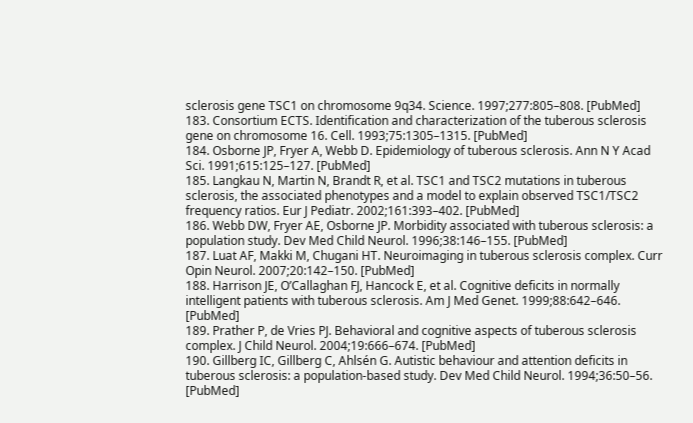sclerosis gene TSC1 on chromosome 9q34. Science. 1997;277:805–808. [PubMed]
183. Consortium ECTS. Identification and characterization of the tuberous sclerosis gene on chromosome 16. Cell. 1993;75:1305–1315. [PubMed]
184. Osborne JP, Fryer A, Webb D. Epidemiology of tuberous sclerosis. Ann N Y Acad Sci. 1991;615:125–127. [PubMed]
185. Langkau N, Martin N, Brandt R, et al. TSC1 and TSC2 mutations in tuberous sclerosis, the associated phenotypes and a model to explain observed TSC1/TSC2 frequency ratios. Eur J Pediatr. 2002;161:393–402. [PubMed]
186. Webb DW, Fryer AE, Osborne JP. Morbidity associated with tuberous sclerosis: a population study. Dev Med Child Neurol. 1996;38:146–155. [PubMed]
187. Luat AF, Makki M, Chugani HT. Neuroimaging in tuberous sclerosis complex. Curr Opin Neurol. 2007;20:142–150. [PubMed]
188. Harrison JE, O’Callaghan FJ, Hancock E, et al. Cognitive deficits in normally intelligent patients with tuberous sclerosis. Am J Med Genet. 1999;88:642–646. [PubMed]
189. Prather P, de Vries PJ. Behavioral and cognitive aspects of tuberous sclerosis complex. J Child Neurol. 2004;19:666–674. [PubMed]
190. Gillberg IC, Gillberg C, Ahlsén G. Autistic behaviour and attention deficits in tuberous sclerosis: a population-based study. Dev Med Child Neurol. 1994;36:50–56. [PubMed]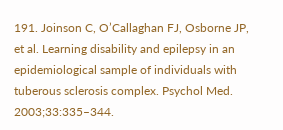191. Joinson C, O’Callaghan FJ, Osborne JP, et al. Learning disability and epilepsy in an epidemiological sample of individuals with tuberous sclerosis complex. Psychol Med. 2003;33:335–344.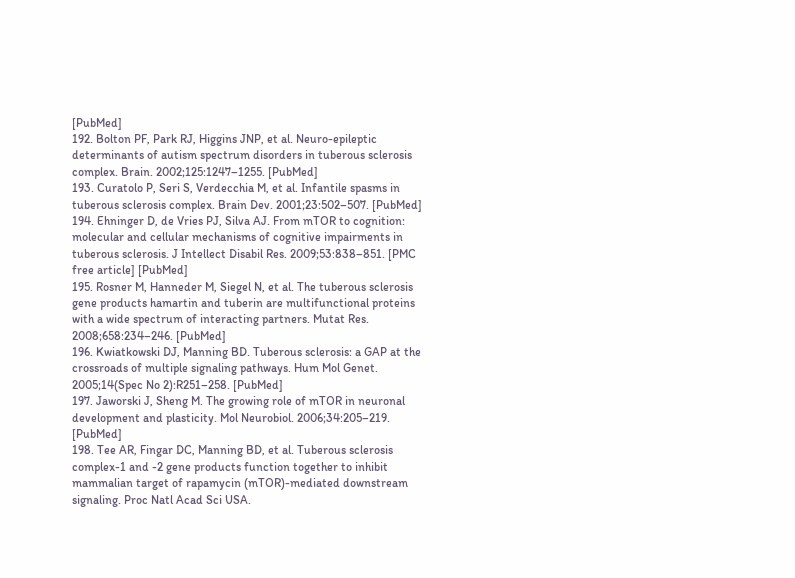[PubMed]
192. Bolton PF, Park RJ, Higgins JNP, et al. Neuro-epileptic determinants of autism spectrum disorders in tuberous sclerosis complex. Brain. 2002;125:1247–1255. [PubMed]
193. Curatolo P, Seri S, Verdecchia M, et al. Infantile spasms in tuberous sclerosis complex. Brain Dev. 2001;23:502–507. [PubMed]
194. Ehninger D, de Vries PJ, Silva AJ. From mTOR to cognition: molecular and cellular mechanisms of cognitive impairments in tuberous sclerosis. J Intellect Disabil Res. 2009;53:838–851. [PMC free article] [PubMed]
195. Rosner M, Hanneder M, Siegel N, et al. The tuberous sclerosis gene products hamartin and tuberin are multifunctional proteins with a wide spectrum of interacting partners. Mutat Res. 2008;658:234–246. [PubMed]
196. Kwiatkowski DJ, Manning BD. Tuberous sclerosis: a GAP at the crossroads of multiple signaling pathways. Hum Mol Genet. 2005;14(Spec No 2):R251–258. [PubMed]
197. Jaworski J, Sheng M. The growing role of mTOR in neuronal development and plasticity. Mol Neurobiol. 2006;34:205–219. [PubMed]
198. Tee AR, Fingar DC, Manning BD, et al. Tuberous sclerosis complex-1 and -2 gene products function together to inhibit mammalian target of rapamycin (mTOR)-mediated downstream signaling. Proc Natl Acad Sci USA.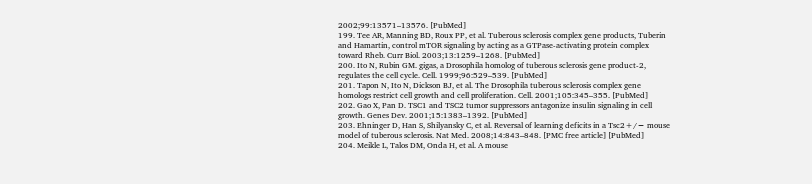2002;99:13571–13576. [PubMed]
199. Tee AR, Manning BD, Roux PP, et al. Tuberous sclerosis complex gene products, Tuberin and Hamartin, control mTOR signaling by acting as a GTPase-activating protein complex toward Rheb. Curr Biol. 2003;13:1259–1268. [PubMed]
200. Ito N, Rubin GM. gigas, a Drosophila homolog of tuberous sclerosis gene product-2, regulates the cell cycle. Cell. 1999;96:529–539. [PubMed]
201. Tapon N, Ito N, Dickson BJ, et al. The Drosophila tuberous sclerosis complex gene homologs restrict cell growth and cell proliferation. Cell. 2001;105:345–355. [PubMed]
202. Gao X, Pan D. TSC1 and TSC2 tumor suppressors antagonize insulin signaling in cell growth. Genes Dev. 2001;15:1383–1392. [PubMed]
203. Ehninger D, Han S, Shilyansky C, et al. Reversal of learning deficits in a Tsc2+/− mouse model of tuberous sclerosis. Nat Med. 2008;14:843–848. [PMC free article] [PubMed]
204. Meikle L, Talos DM, Onda H, et al. A mouse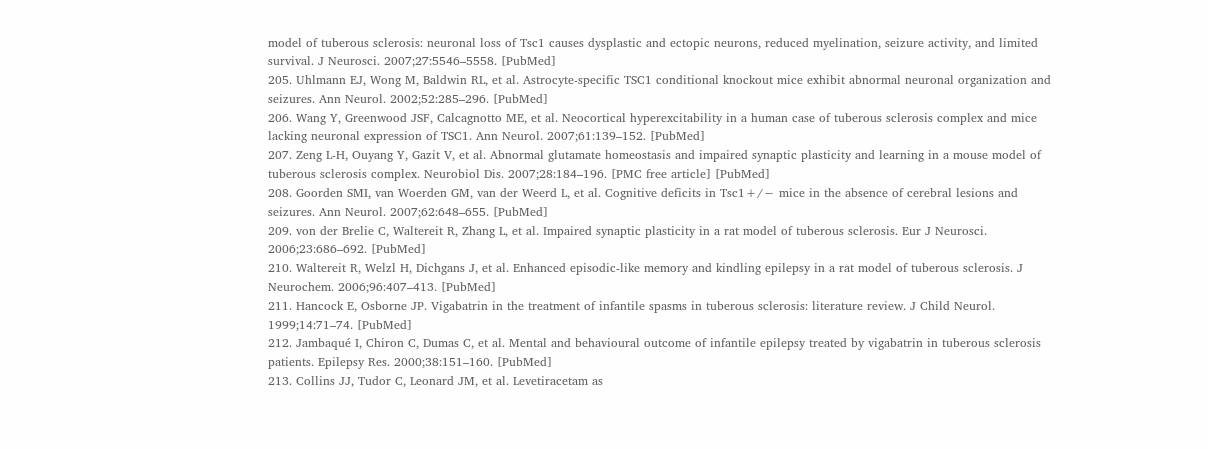model of tuberous sclerosis: neuronal loss of Tsc1 causes dysplastic and ectopic neurons, reduced myelination, seizure activity, and limited survival. J Neurosci. 2007;27:5546–5558. [PubMed]
205. Uhlmann EJ, Wong M, Baldwin RL, et al. Astrocyte-specific TSC1 conditional knockout mice exhibit abnormal neuronal organization and seizures. Ann Neurol. 2002;52:285–296. [PubMed]
206. Wang Y, Greenwood JSF, Calcagnotto ME, et al. Neocortical hyperexcitability in a human case of tuberous sclerosis complex and mice lacking neuronal expression of TSC1. Ann Neurol. 2007;61:139–152. [PubMed]
207. Zeng L-H, Ouyang Y, Gazit V, et al. Abnormal glutamate homeostasis and impaired synaptic plasticity and learning in a mouse model of tuberous sclerosis complex. Neurobiol Dis. 2007;28:184–196. [PMC free article] [PubMed]
208. Goorden SMI, van Woerden GM, van der Weerd L, et al. Cognitive deficits in Tsc1+/− mice in the absence of cerebral lesions and seizures. Ann Neurol. 2007;62:648–655. [PubMed]
209. von der Brelie C, Waltereit R, Zhang L, et al. Impaired synaptic plasticity in a rat model of tuberous sclerosis. Eur J Neurosci. 2006;23:686–692. [PubMed]
210. Waltereit R, Welzl H, Dichgans J, et al. Enhanced episodic-like memory and kindling epilepsy in a rat model of tuberous sclerosis. J Neurochem. 2006;96:407–413. [PubMed]
211. Hancock E, Osborne JP. Vigabatrin in the treatment of infantile spasms in tuberous sclerosis: literature review. J Child Neurol. 1999;14:71–74. [PubMed]
212. Jambaqué I, Chiron C, Dumas C, et al. Mental and behavioural outcome of infantile epilepsy treated by vigabatrin in tuberous sclerosis patients. Epilepsy Res. 2000;38:151–160. [PubMed]
213. Collins JJ, Tudor C, Leonard JM, et al. Levetiracetam as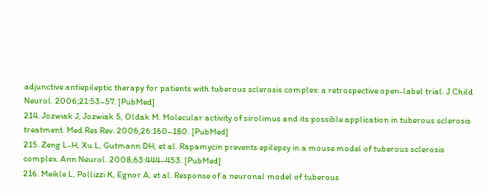adjunctive antiepileptic therapy for patients with tuberous sclerosis complex: a retrospective open-label trial. J Child Neurol. 2006;21:53–57. [PubMed]
214. Jozwiak J, Jozwiak S, Oldak M. Molecular activity of sirolimus and its possible application in tuberous sclerosis treatment. Med Res Rev. 2006;26:160–180. [PubMed]
215. Zeng L-H, Xu L, Gutmann DH, et al. Rapamycin prevents epilepsy in a mouse model of tuberous sclerosis complex. Ann Neurol. 2008;63:444–453. [PubMed]
216. Meikle L, Pollizzi K, Egnor A, et al. Response of a neuronal model of tuberous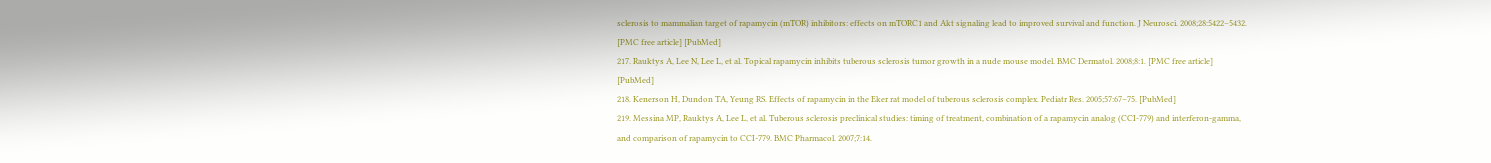sclerosis to mammalian target of rapamycin (mTOR) inhibitors: effects on mTORC1 and Akt signaling lead to improved survival and function. J Neurosci. 2008;28:5422–5432. [PMC free article] [PubMed]
217. Rauktys A, Lee N, Lee L, et al. Topical rapamycin inhibits tuberous sclerosis tumor growth in a nude mouse model. BMC Dermatol. 2008;8:1. [PMC free article] [PubMed]
218. Kenerson H, Dundon TA, Yeung RS. Effects of rapamycin in the Eker rat model of tuberous sclerosis complex. Pediatr Res. 2005;57:67–75. [PubMed]
219. Messina MP, Rauktys A, Lee L, et al. Tuberous sclerosis preclinical studies: timing of treatment, combination of a rapamycin analog (CCI-779) and interferon-gamma, and comparison of rapamycin to CCI-779. BMC Pharmacol. 2007;7:14.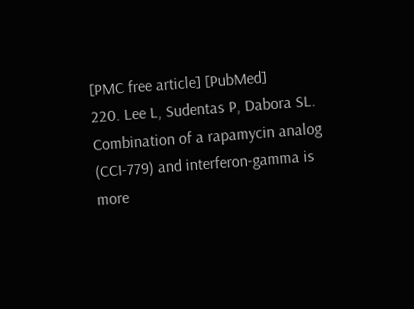[PMC free article] [PubMed]
220. Lee L, Sudentas P, Dabora SL. Combination of a rapamycin analog (CCI-779) and interferon-gamma is more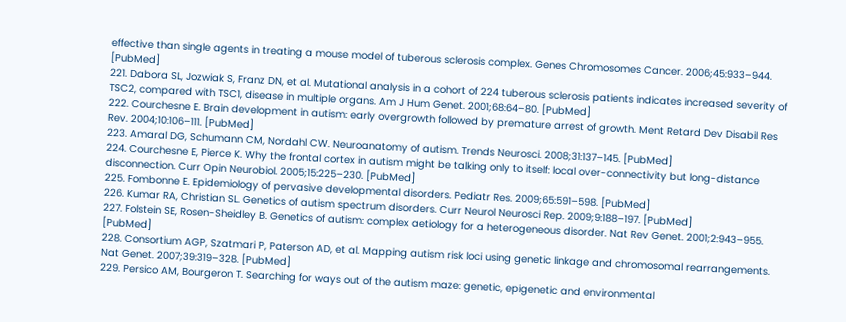effective than single agents in treating a mouse model of tuberous sclerosis complex. Genes Chromosomes Cancer. 2006;45:933–944. [PubMed]
221. Dabora SL, Jozwiak S, Franz DN, et al. Mutational analysis in a cohort of 224 tuberous sclerosis patients indicates increased severity of TSC2, compared with TSC1, disease in multiple organs. Am J Hum Genet. 2001;68:64–80. [PubMed]
222. Courchesne E. Brain development in autism: early overgrowth followed by premature arrest of growth. Ment Retard Dev Disabil Res Rev. 2004;10:106–111. [PubMed]
223. Amaral DG, Schumann CM, Nordahl CW. Neuroanatomy of autism. Trends Neurosci. 2008;31:137–145. [PubMed]
224. Courchesne E, Pierce K. Why the frontal cortex in autism might be talking only to itself: local over-connectivity but long-distance disconnection. Curr Opin Neurobiol. 2005;15:225–230. [PubMed]
225. Fombonne E. Epidemiology of pervasive developmental disorders. Pediatr Res. 2009;65:591–598. [PubMed]
226. Kumar RA, Christian SL. Genetics of autism spectrum disorders. Curr Neurol Neurosci Rep. 2009;9:188–197. [PubMed]
227. Folstein SE, Rosen-Sheidley B. Genetics of autism: complex aetiology for a heterogeneous disorder. Nat Rev Genet. 2001;2:943–955. [PubMed]
228. Consortium AGP, Szatmari P, Paterson AD, et al. Mapping autism risk loci using genetic linkage and chromosomal rearrangements. Nat Genet. 2007;39:319–328. [PubMed]
229. Persico AM, Bourgeron T. Searching for ways out of the autism maze: genetic, epigenetic and environmental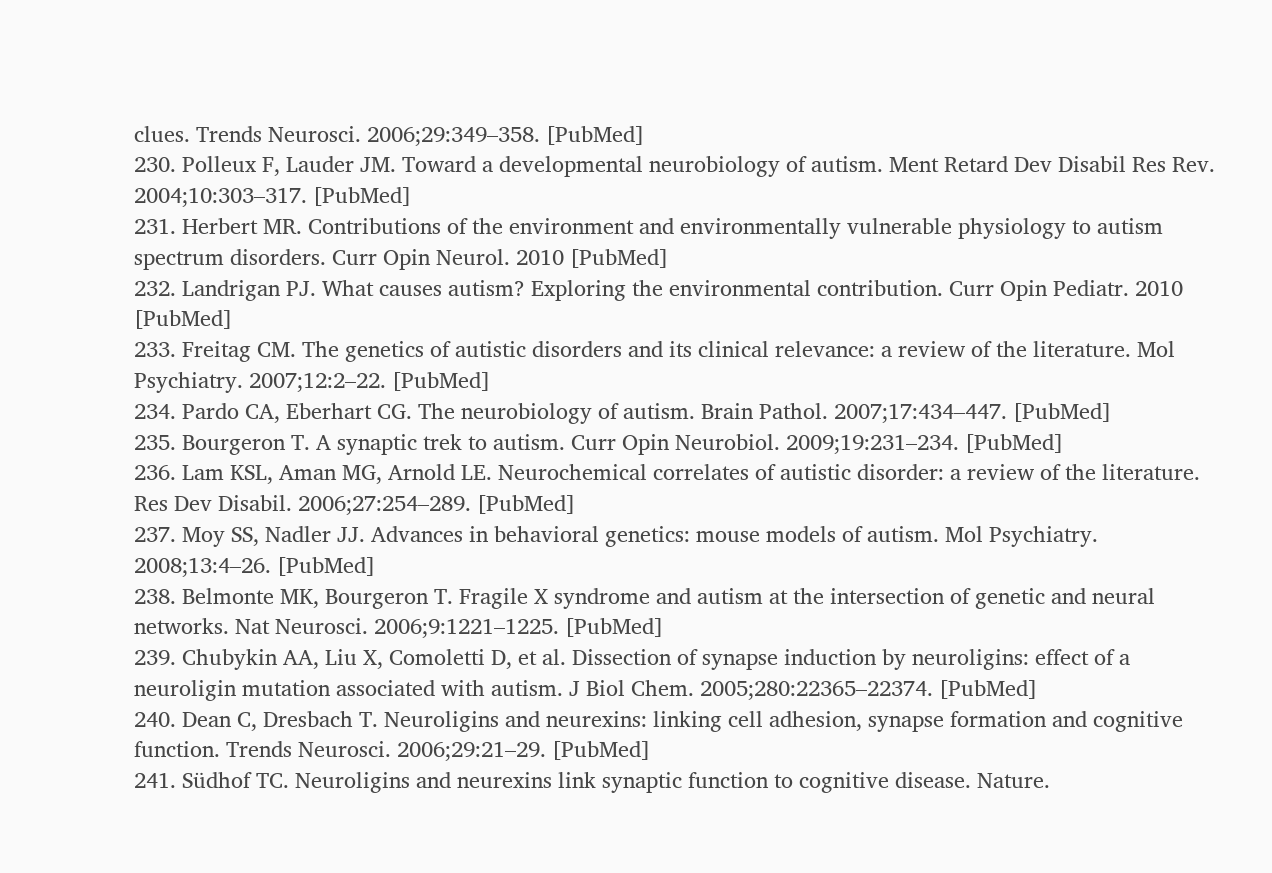clues. Trends Neurosci. 2006;29:349–358. [PubMed]
230. Polleux F, Lauder JM. Toward a developmental neurobiology of autism. Ment Retard Dev Disabil Res Rev. 2004;10:303–317. [PubMed]
231. Herbert MR. Contributions of the environment and environmentally vulnerable physiology to autism spectrum disorders. Curr Opin Neurol. 2010 [PubMed]
232. Landrigan PJ. What causes autism? Exploring the environmental contribution. Curr Opin Pediatr. 2010 [PubMed]
233. Freitag CM. The genetics of autistic disorders and its clinical relevance: a review of the literature. Mol Psychiatry. 2007;12:2–22. [PubMed]
234. Pardo CA, Eberhart CG. The neurobiology of autism. Brain Pathol. 2007;17:434–447. [PubMed]
235. Bourgeron T. A synaptic trek to autism. Curr Opin Neurobiol. 2009;19:231–234. [PubMed]
236. Lam KSL, Aman MG, Arnold LE. Neurochemical correlates of autistic disorder: a review of the literature. Res Dev Disabil. 2006;27:254–289. [PubMed]
237. Moy SS, Nadler JJ. Advances in behavioral genetics: mouse models of autism. Mol Psychiatry. 2008;13:4–26. [PubMed]
238. Belmonte MK, Bourgeron T. Fragile X syndrome and autism at the intersection of genetic and neural networks. Nat Neurosci. 2006;9:1221–1225. [PubMed]
239. Chubykin AA, Liu X, Comoletti D, et al. Dissection of synapse induction by neuroligins: effect of a neuroligin mutation associated with autism. J Biol Chem. 2005;280:22365–22374. [PubMed]
240. Dean C, Dresbach T. Neuroligins and neurexins: linking cell adhesion, synapse formation and cognitive function. Trends Neurosci. 2006;29:21–29. [PubMed]
241. Südhof TC. Neuroligins and neurexins link synaptic function to cognitive disease. Nature.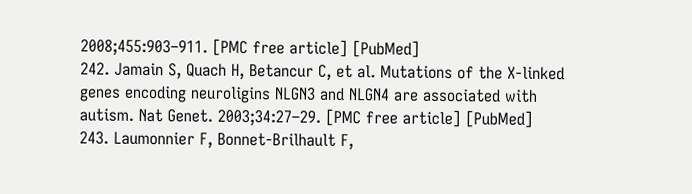2008;455:903–911. [PMC free article] [PubMed]
242. Jamain S, Quach H, Betancur C, et al. Mutations of the X-linked genes encoding neuroligins NLGN3 and NLGN4 are associated with autism. Nat Genet. 2003;34:27–29. [PMC free article] [PubMed]
243. Laumonnier F, Bonnet-Brilhault F,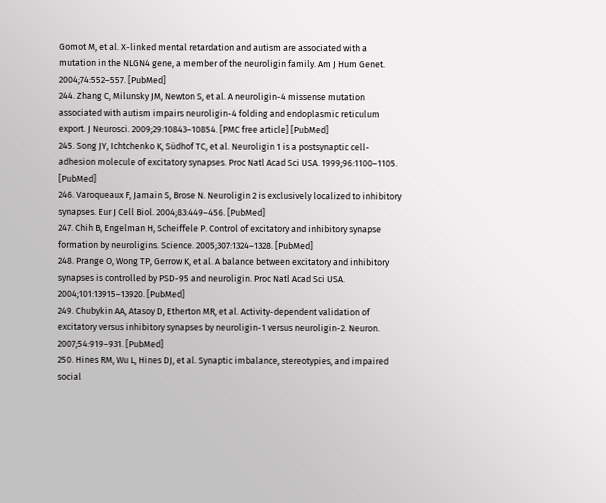Gomot M, et al. X-linked mental retardation and autism are associated with a mutation in the NLGN4 gene, a member of the neuroligin family. Am J Hum Genet. 2004;74:552–557. [PubMed]
244. Zhang C, Milunsky JM, Newton S, et al. A neuroligin-4 missense mutation associated with autism impairs neuroligin-4 folding and endoplasmic reticulum export. J Neurosci. 2009;29:10843–10854. [PMC free article] [PubMed]
245. Song JY, Ichtchenko K, Südhof TC, et al. Neuroligin 1 is a postsynaptic cell-adhesion molecule of excitatory synapses. Proc Natl Acad Sci USA. 1999;96:1100–1105. [PubMed]
246. Varoqueaux F, Jamain S, Brose N. Neuroligin 2 is exclusively localized to inhibitory synapses. Eur J Cell Biol. 2004;83:449–456. [PubMed]
247. Chih B, Engelman H, Scheiffele P. Control of excitatory and inhibitory synapse formation by neuroligins. Science. 2005;307:1324–1328. [PubMed]
248. Prange O, Wong TP, Gerrow K, et al. A balance between excitatory and inhibitory synapses is controlled by PSD-95 and neuroligin. Proc Natl Acad Sci USA. 2004;101:13915–13920. [PubMed]
249. Chubykin AA, Atasoy D, Etherton MR, et al. Activity-dependent validation of excitatory versus inhibitory synapses by neuroligin-1 versus neuroligin-2. Neuron. 2007;54:919–931. [PubMed]
250. Hines RM, Wu L, Hines DJ, et al. Synaptic imbalance, stereotypies, and impaired social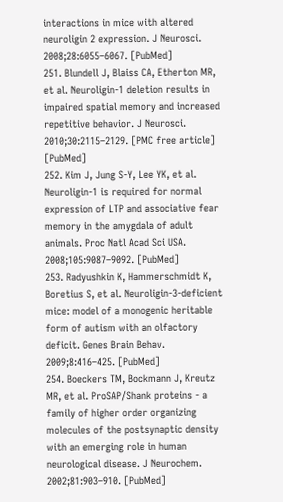interactions in mice with altered neuroligin 2 expression. J Neurosci. 2008;28:6055–6067. [PubMed]
251. Blundell J, Blaiss CA, Etherton MR, et al. Neuroligin-1 deletion results in impaired spatial memory and increased repetitive behavior. J Neurosci. 2010;30:2115–2129. [PMC free article] [PubMed]
252. Kim J, Jung S-Y, Lee YK, et al. Neuroligin-1 is required for normal expression of LTP and associative fear memory in the amygdala of adult animals. Proc Natl Acad Sci USA. 2008;105:9087–9092. [PubMed]
253. Radyushkin K, Hammerschmidt K, Boretius S, et al. Neuroligin-3-deficient mice: model of a monogenic heritable form of autism with an olfactory deficit. Genes Brain Behav. 2009;8:416–425. [PubMed]
254. Boeckers TM, Bockmann J, Kreutz MR, et al. ProSAP/Shank proteins - a family of higher order organizing molecules of the postsynaptic density with an emerging role in human neurological disease. J Neurochem. 2002;81:903–910. [PubMed]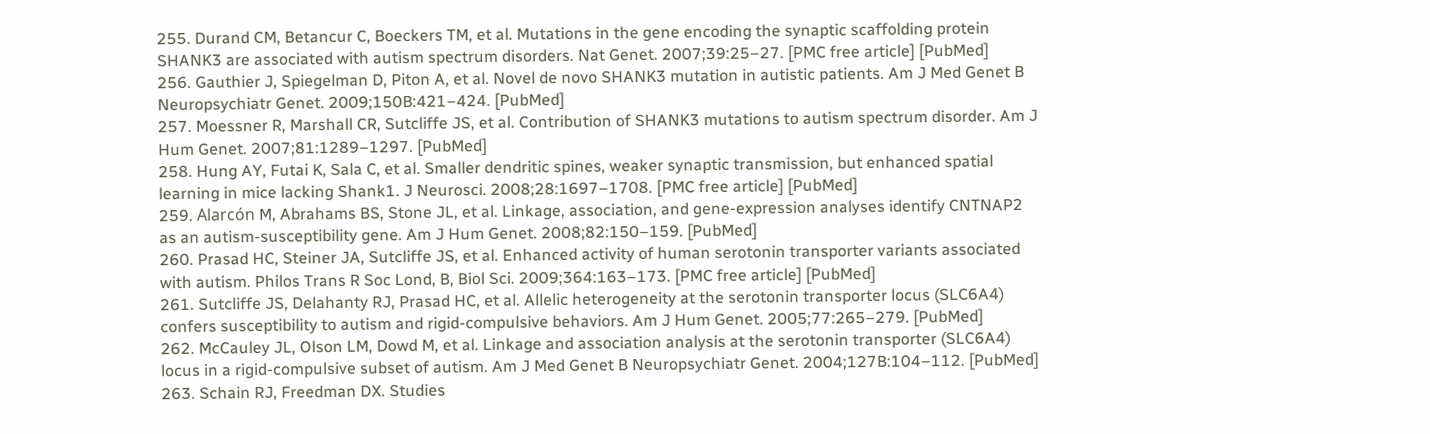255. Durand CM, Betancur C, Boeckers TM, et al. Mutations in the gene encoding the synaptic scaffolding protein SHANK3 are associated with autism spectrum disorders. Nat Genet. 2007;39:25–27. [PMC free article] [PubMed]
256. Gauthier J, Spiegelman D, Piton A, et al. Novel de novo SHANK3 mutation in autistic patients. Am J Med Genet B Neuropsychiatr Genet. 2009;150B:421–424. [PubMed]
257. Moessner R, Marshall CR, Sutcliffe JS, et al. Contribution of SHANK3 mutations to autism spectrum disorder. Am J Hum Genet. 2007;81:1289–1297. [PubMed]
258. Hung AY, Futai K, Sala C, et al. Smaller dendritic spines, weaker synaptic transmission, but enhanced spatial learning in mice lacking Shank1. J Neurosci. 2008;28:1697–1708. [PMC free article] [PubMed]
259. Alarcón M, Abrahams BS, Stone JL, et al. Linkage, association, and gene-expression analyses identify CNTNAP2 as an autism-susceptibility gene. Am J Hum Genet. 2008;82:150–159. [PubMed]
260. Prasad HC, Steiner JA, Sutcliffe JS, et al. Enhanced activity of human serotonin transporter variants associated with autism. Philos Trans R Soc Lond, B, Biol Sci. 2009;364:163–173. [PMC free article] [PubMed]
261. Sutcliffe JS, Delahanty RJ, Prasad HC, et al. Allelic heterogeneity at the serotonin transporter locus (SLC6A4) confers susceptibility to autism and rigid-compulsive behaviors. Am J Hum Genet. 2005;77:265–279. [PubMed]
262. McCauley JL, Olson LM, Dowd M, et al. Linkage and association analysis at the serotonin transporter (SLC6A4) locus in a rigid-compulsive subset of autism. Am J Med Genet B Neuropsychiatr Genet. 2004;127B:104–112. [PubMed]
263. Schain RJ, Freedman DX. Studies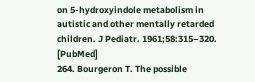on 5-hydroxyindole metabolism in autistic and other mentally retarded children. J Pediatr. 1961;58:315–320. [PubMed]
264. Bourgeron T. The possible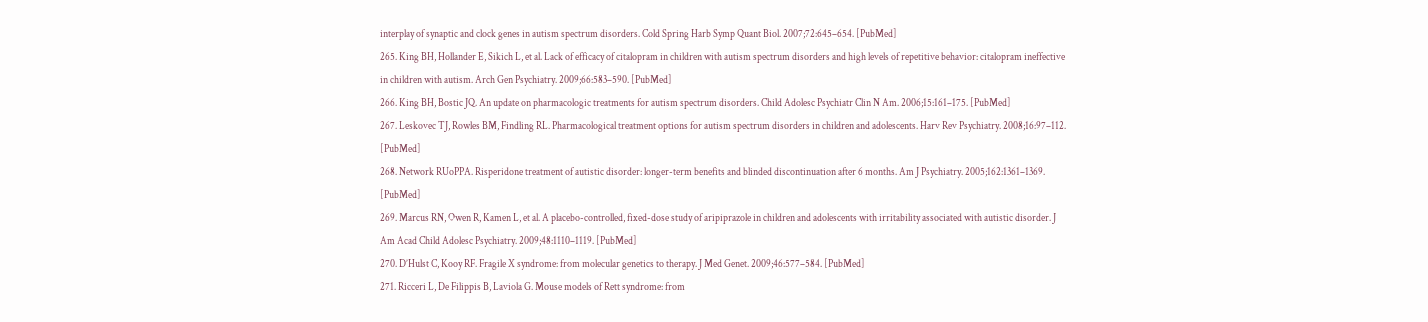interplay of synaptic and clock genes in autism spectrum disorders. Cold Spring Harb Symp Quant Biol. 2007;72:645–654. [PubMed]
265. King BH, Hollander E, Sikich L, et al. Lack of efficacy of citalopram in children with autism spectrum disorders and high levels of repetitive behavior: citalopram ineffective in children with autism. Arch Gen Psychiatry. 2009;66:583–590. [PubMed]
266. King BH, Bostic JQ. An update on pharmacologic treatments for autism spectrum disorders. Child Adolesc Psychiatr Clin N Am. 2006;15:161–175. [PubMed]
267. Leskovec TJ, Rowles BM, Findling RL. Pharmacological treatment options for autism spectrum disorders in children and adolescents. Harv Rev Psychiatry. 2008;16:97–112. [PubMed]
268. Network RUoPPA. Risperidone treatment of autistic disorder: longer-term benefits and blinded discontinuation after 6 months. Am J Psychiatry. 2005;162:1361–1369. [PubMed]
269. Marcus RN, Owen R, Kamen L, et al. A placebo-controlled, fixed-dose study of aripiprazole in children and adolescents with irritability associated with autistic disorder. J Am Acad Child Adolesc Psychiatry. 2009;48:1110–1119. [PubMed]
270. D’Hulst C, Kooy RF. Fragile X syndrome: from molecular genetics to therapy. J Med Genet. 2009;46:577–584. [PubMed]
271. Ricceri L, De Filippis B, Laviola G. Mouse models of Rett syndrome: from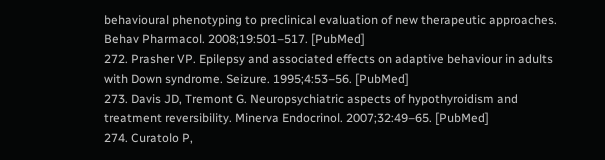behavioural phenotyping to preclinical evaluation of new therapeutic approaches. Behav Pharmacol. 2008;19:501–517. [PubMed]
272. Prasher VP. Epilepsy and associated effects on adaptive behaviour in adults with Down syndrome. Seizure. 1995;4:53–56. [PubMed]
273. Davis JD, Tremont G. Neuropsychiatric aspects of hypothyroidism and treatment reversibility. Minerva Endocrinol. 2007;32:49–65. [PubMed]
274. Curatolo P,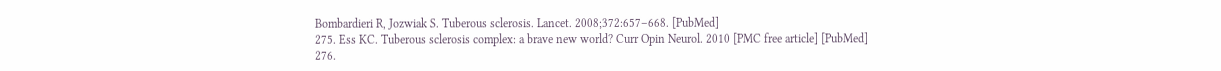Bombardieri R, Jozwiak S. Tuberous sclerosis. Lancet. 2008;372:657–668. [PubMed]
275. Ess KC. Tuberous sclerosis complex: a brave new world? Curr Opin Neurol. 2010 [PMC free article] [PubMed]
276.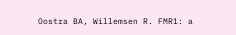Oostra BA, Willemsen R. FMR1: a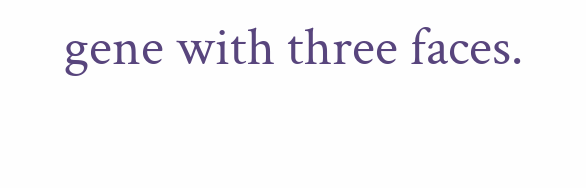gene with three faces.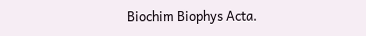Biochim Biophys Acta.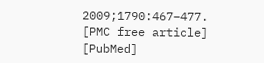2009;1790:467–477. [PMC free article] [PubMed]